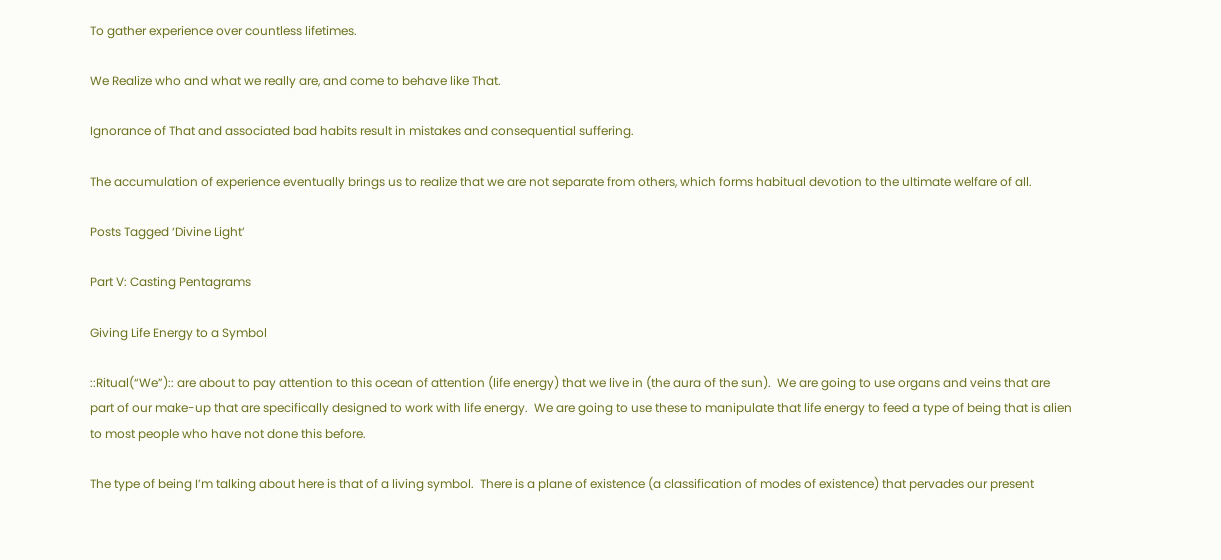To gather experience over countless lifetimes.

We Realize who and what we really are, and come to behave like That.

Ignorance of That and associated bad habits result in mistakes and consequential suffering.

The accumulation of experience eventually brings us to realize that we are not separate from others, which forms habitual devotion to the ultimate welfare of all.

Posts Tagged ‘Divine Light’

Part V: Casting Pentagrams

Giving Life Energy to a Symbol

::Ritual(“We”):: are about to pay attention to this ocean of attention (life energy) that we live in (the aura of the sun).  We are going to use organs and veins that are part of our make-up that are specifically designed to work with life energy.  We are going to use these to manipulate that life energy to feed a type of being that is alien to most people who have not done this before.

The type of being I’m talking about here is that of a living symbol.  There is a plane of existence (a classification of modes of existence) that pervades our present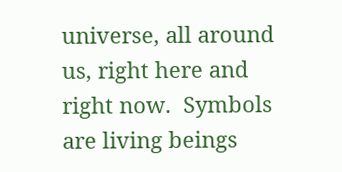universe, all around us, right here and right now.  Symbols are living beings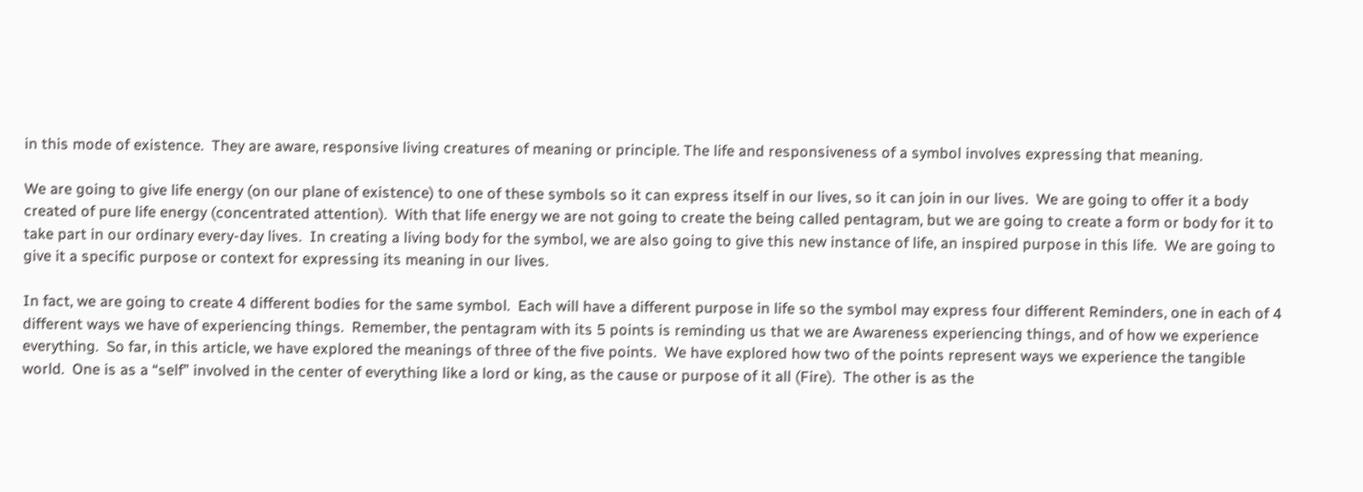in this mode of existence.  They are aware, responsive living creatures of meaning or principle. The life and responsiveness of a symbol involves expressing that meaning.

We are going to give life energy (on our plane of existence) to one of these symbols so it can express itself in our lives, so it can join in our lives.  We are going to offer it a body created of pure life energy (concentrated attention).  With that life energy we are not going to create the being called pentagram, but we are going to create a form or body for it to take part in our ordinary every-day lives.  In creating a living body for the symbol, we are also going to give this new instance of life, an inspired purpose in this life.  We are going to give it a specific purpose or context for expressing its meaning in our lives.

In fact, we are going to create 4 different bodies for the same symbol.  Each will have a different purpose in life so the symbol may express four different Reminders, one in each of 4 different ways we have of experiencing things.  Remember, the pentagram with its 5 points is reminding us that we are Awareness experiencing things, and of how we experience everything.  So far, in this article, we have explored the meanings of three of the five points.  We have explored how two of the points represent ways we experience the tangible world.  One is as a “self” involved in the center of everything like a lord or king, as the cause or purpose of it all (Fire).  The other is as the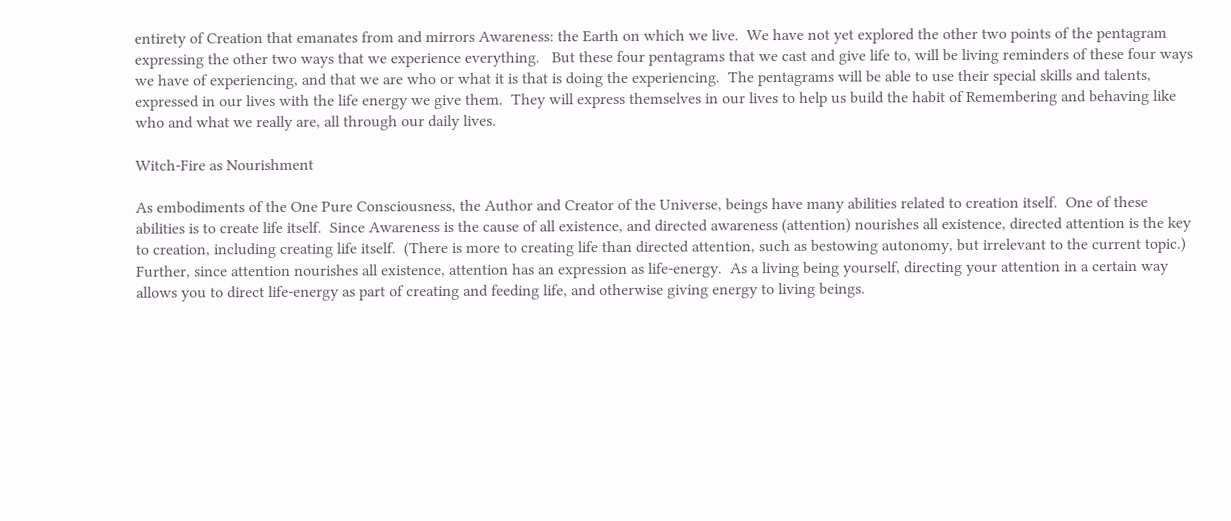entirety of Creation that emanates from and mirrors Awareness: the Earth on which we live.  We have not yet explored the other two points of the pentagram expressing the other two ways that we experience everything.   But these four pentagrams that we cast and give life to, will be living reminders of these four ways we have of experiencing, and that we are who or what it is that is doing the experiencing.  The pentagrams will be able to use their special skills and talents, expressed in our lives with the life energy we give them.  They will express themselves in our lives to help us build the habit of Remembering and behaving like who and what we really are, all through our daily lives.

Witch-Fire as Nourishment

As embodiments of the One Pure Consciousness, the Author and Creator of the Universe, beings have many abilities related to creation itself.  One of these abilities is to create life itself.  Since Awareness is the cause of all existence, and directed awareness (attention) nourishes all existence, directed attention is the key to creation, including creating life itself.  (There is more to creating life than directed attention, such as bestowing autonomy, but irrelevant to the current topic.)  Further, since attention nourishes all existence, attention has an expression as life-energy.  As a living being yourself, directing your attention in a certain way allows you to direct life-energy as part of creating and feeding life, and otherwise giving energy to living beings.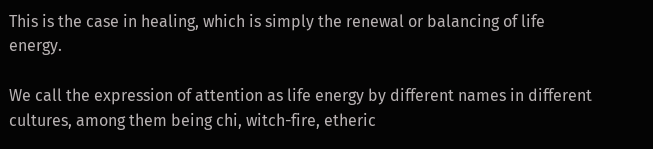This is the case in healing, which is simply the renewal or balancing of life energy.

We call the expression of attention as life energy by different names in different cultures, among them being chi, witch-fire, etheric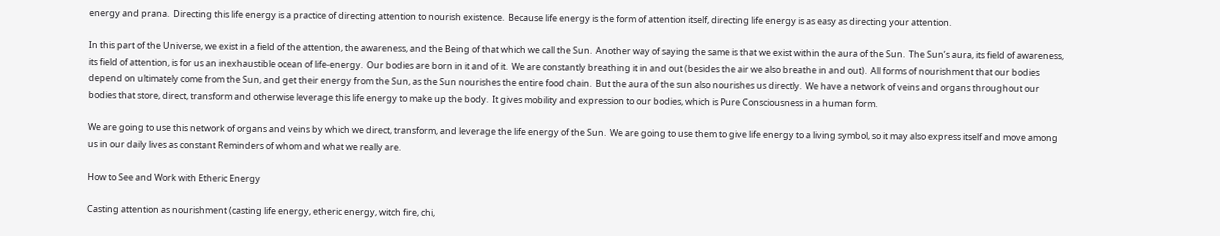energy and prana.  Directing this life energy is a practice of directing attention to nourish existence.  Because life energy is the form of attention itself, directing life energy is as easy as directing your attention.

In this part of the Universe, we exist in a field of the attention, the awareness, and the Being of that which we call the Sun.  Another way of saying the same is that we exist within the aura of the Sun.  The Sun’s aura, its field of awareness, its field of attention, is for us an inexhaustible ocean of life-energy.  Our bodies are born in it and of it.  We are constantly breathing it in and out (besides the air we also breathe in and out).  All forms of nourishment that our bodies depend on ultimately come from the Sun, and get their energy from the Sun, as the Sun nourishes the entire food chain.  But the aura of the sun also nourishes us directly.  We have a network of veins and organs throughout our bodies that store, direct, transform and otherwise leverage this life energy to make up the body.  It gives mobility and expression to our bodies, which is Pure Consciousness in a human form.

We are going to use this network of organs and veins by which we direct, transform, and leverage the life energy of the Sun.  We are going to use them to give life energy to a living symbol, so it may also express itself and move among us in our daily lives as constant Reminders of whom and what we really are.

How to See and Work with Etheric Energy

Casting attention as nourishment (casting life energy, etheric energy, witch fire, chi,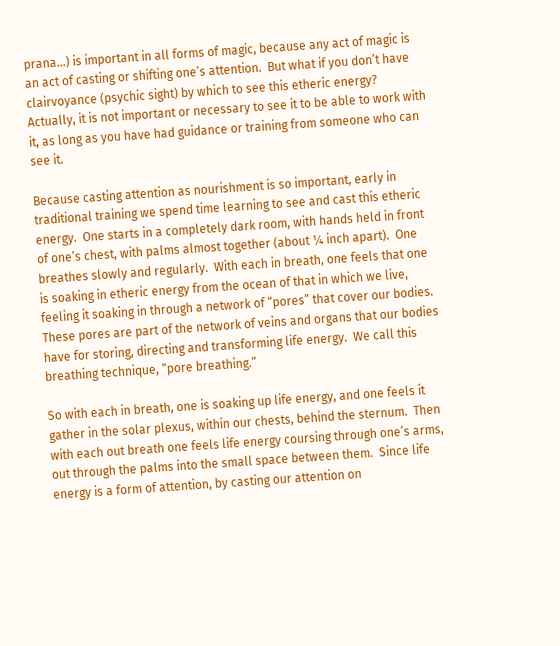prana…) is important in all forms of magic, because any act of magic is an act of casting or shifting one’s attention.  But what if you don’t have clairvoyance (psychic sight) by which to see this etheric energy?  Actually, it is not important or necessary to see it to be able to work with it, as long as you have had guidance or training from someone who can see it.

Because casting attention as nourishment is so important, early in traditional training we spend time learning to see and cast this etheric energy.  One starts in a completely dark room, with hands held in front of one’s chest, with palms almost together (about ¼ inch apart).  One breathes slowly and regularly.  With each in breath, one feels that one is soaking in etheric energy from the ocean of that in which we live, feeling it soaking in through a network of “pores” that cover our bodies.  These pores are part of the network of veins and organs that our bodies have for storing, directing and transforming life energy.  We call this breathing technique, “pore breathing.”

So with each in breath, one is soaking up life energy, and one feels it gather in the solar plexus, within our chests, behind the sternum.  Then with each out breath one feels life energy coursing through one’s arms, out through the palms into the small space between them.  Since life energy is a form of attention, by casting our attention on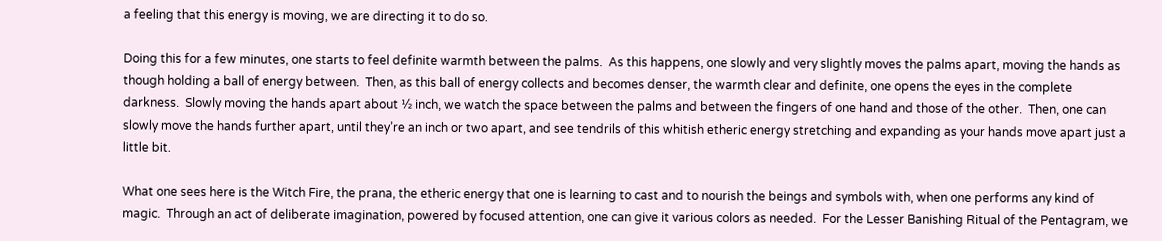a feeling that this energy is moving, we are directing it to do so.

Doing this for a few minutes, one starts to feel definite warmth between the palms.  As this happens, one slowly and very slightly moves the palms apart, moving the hands as though holding a ball of energy between.  Then, as this ball of energy collects and becomes denser, the warmth clear and definite, one opens the eyes in the complete darkness.  Slowly moving the hands apart about ½ inch, we watch the space between the palms and between the fingers of one hand and those of the other.  Then, one can slowly move the hands further apart, until they’re an inch or two apart, and see tendrils of this whitish etheric energy stretching and expanding as your hands move apart just a little bit.

What one sees here is the Witch Fire, the prana, the etheric energy that one is learning to cast and to nourish the beings and symbols with, when one performs any kind of magic.  Through an act of deliberate imagination, powered by focused attention, one can give it various colors as needed.  For the Lesser Banishing Ritual of the Pentagram, we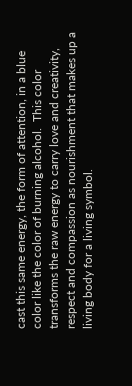cast this same energy, the form of attention, in a blue color like the color of burning alcohol.  This color transforms the raw energy to carry love and creativity, respect and compassion as nourishment that makes up a living body for a living symbol.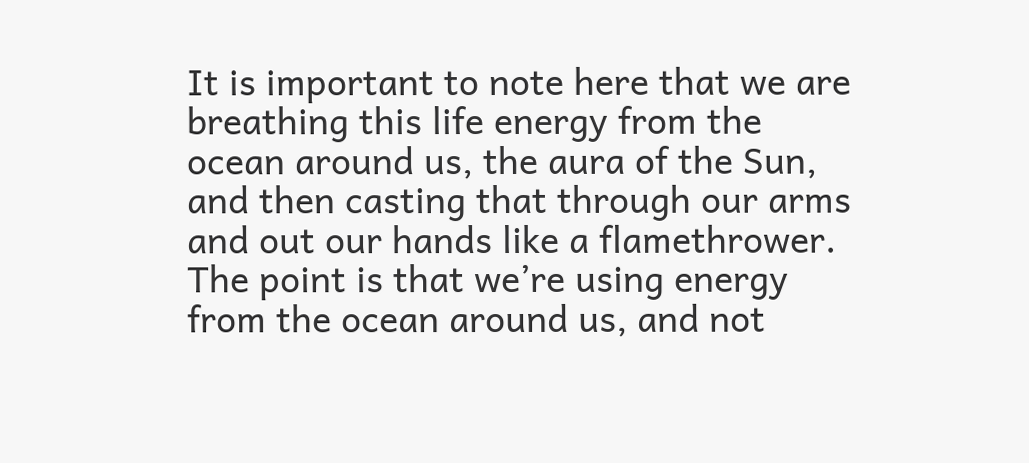It is important to note here that we are breathing this life energy from the ocean around us, the aura of the Sun, and then casting that through our arms and out our hands like a flamethrower.  The point is that we’re using energy from the ocean around us, and not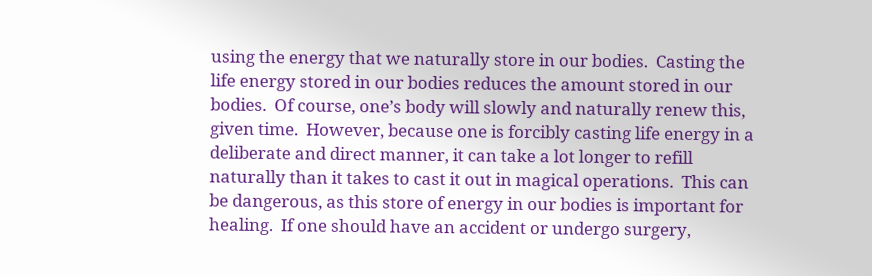using the energy that we naturally store in our bodies.  Casting the life energy stored in our bodies reduces the amount stored in our bodies.  Of course, one’s body will slowly and naturally renew this, given time.  However, because one is forcibly casting life energy in a deliberate and direct manner, it can take a lot longer to refill naturally than it takes to cast it out in magical operations.  This can be dangerous, as this store of energy in our bodies is important for healing.  If one should have an accident or undergo surgery,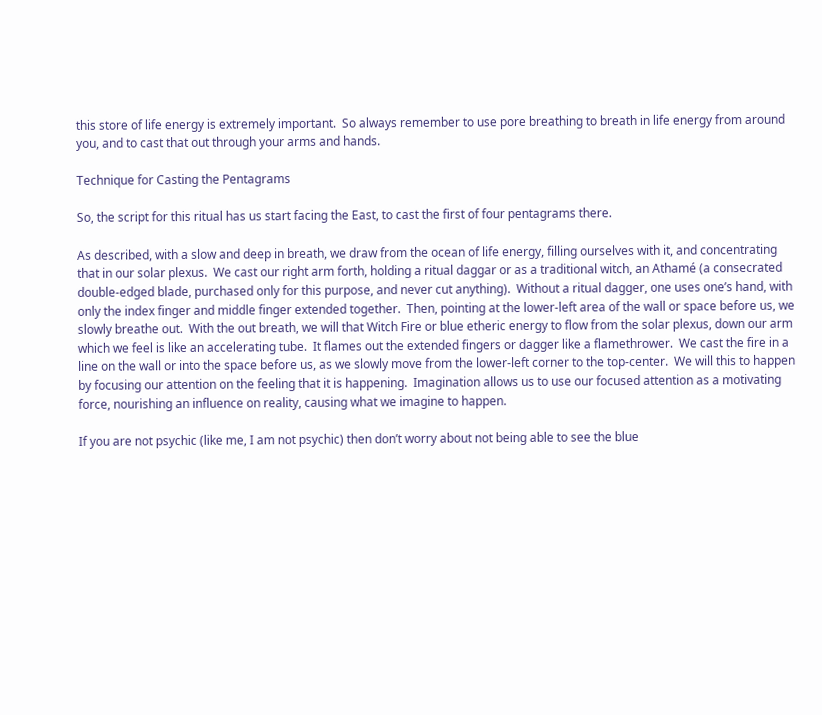this store of life energy is extremely important.  So always remember to use pore breathing to breath in life energy from around you, and to cast that out through your arms and hands.

Technique for Casting the Pentagrams

So, the script for this ritual has us start facing the East, to cast the first of four pentagrams there.

As described, with a slow and deep in breath, we draw from the ocean of life energy, filling ourselves with it, and concentrating that in our solar plexus.  We cast our right arm forth, holding a ritual daggar or as a traditional witch, an Athamé (a consecrated double-edged blade, purchased only for this purpose, and never cut anything).  Without a ritual dagger, one uses one’s hand, with only the index finger and middle finger extended together.  Then, pointing at the lower-left area of the wall or space before us, we slowly breathe out.  With the out breath, we will that Witch Fire or blue etheric energy to flow from the solar plexus, down our arm which we feel is like an accelerating tube.  It flames out the extended fingers or dagger like a flamethrower.  We cast the fire in a line on the wall or into the space before us, as we slowly move from the lower-left corner to the top-center.  We will this to happen by focusing our attention on the feeling that it is happening.  Imagination allows us to use our focused attention as a motivating force, nourishing an influence on reality, causing what we imagine to happen.

If you are not psychic (like me, I am not psychic) then don’t worry about not being able to see the blue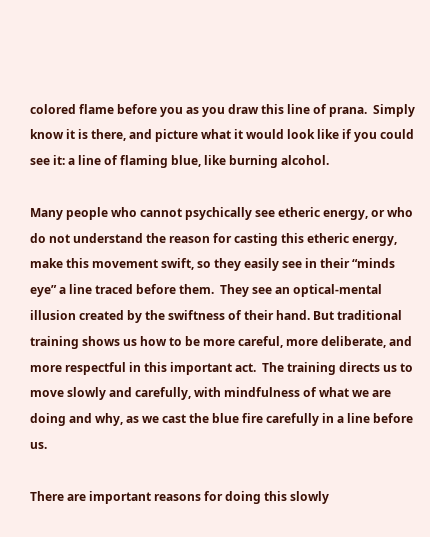colored flame before you as you draw this line of prana.  Simply know it is there, and picture what it would look like if you could see it: a line of flaming blue, like burning alcohol.

Many people who cannot psychically see etheric energy, or who do not understand the reason for casting this etheric energy, make this movement swift, so they easily see in their “minds eye” a line traced before them.  They see an optical-mental illusion created by the swiftness of their hand. But traditional training shows us how to be more careful, more deliberate, and more respectful in this important act.  The training directs us to move slowly and carefully, with mindfulness of what we are doing and why, as we cast the blue fire carefully in a line before us.

There are important reasons for doing this slowly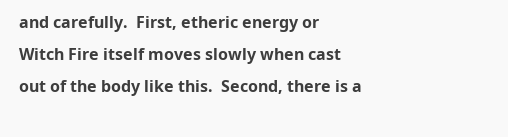and carefully.  First, etheric energy or Witch Fire itself moves slowly when cast out of the body like this.  Second, there is a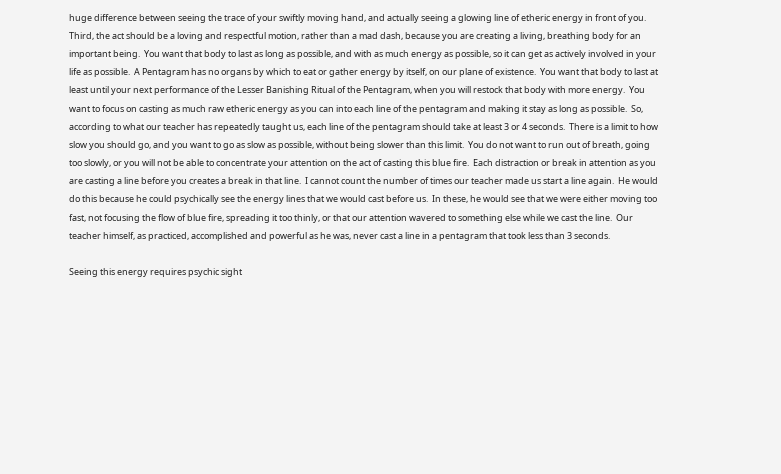huge difference between seeing the trace of your swiftly moving hand, and actually seeing a glowing line of etheric energy in front of you.  Third, the act should be a loving and respectful motion, rather than a mad dash, because you are creating a living, breathing body for an important being.  You want that body to last as long as possible, and with as much energy as possible, so it can get as actively involved in your life as possible.  A Pentagram has no organs by which to eat or gather energy by itself, on our plane of existence.  You want that body to last at least until your next performance of the Lesser Banishing Ritual of the Pentagram, when you will restock that body with more energy.  You want to focus on casting as much raw etheric energy as you can into each line of the pentagram and making it stay as long as possible.  So, according to what our teacher has repeatedly taught us, each line of the pentagram should take at least 3 or 4 seconds.  There is a limit to how slow you should go, and you want to go as slow as possible, without being slower than this limit.  You do not want to run out of breath, going too slowly, or you will not be able to concentrate your attention on the act of casting this blue fire.  Each distraction or break in attention as you are casting a line before you creates a break in that line.  I cannot count the number of times our teacher made us start a line again.  He would do this because he could psychically see the energy lines that we would cast before us.  In these, he would see that we were either moving too fast, not focusing the flow of blue fire, spreading it too thinly, or that our attention wavered to something else while we cast the line.  Our teacher himself, as practiced, accomplished and powerful as he was, never cast a line in a pentagram that took less than 3 seconds.

Seeing this energy requires psychic sight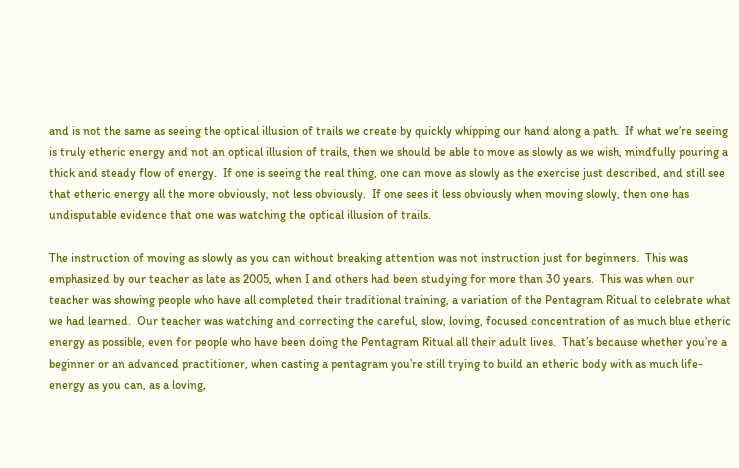and is not the same as seeing the optical illusion of trails we create by quickly whipping our hand along a path.  If what we’re seeing is truly etheric energy and not an optical illusion of trails, then we should be able to move as slowly as we wish, mindfully pouring a thick and steady flow of energy.  If one is seeing the real thing, one can move as slowly as the exercise just described, and still see that etheric energy all the more obviously, not less obviously.  If one sees it less obviously when moving slowly, then one has undisputable evidence that one was watching the optical illusion of trails.

The instruction of moving as slowly as you can without breaking attention was not instruction just for beginners.  This was emphasized by our teacher as late as 2005, when I and others had been studying for more than 30 years.  This was when our teacher was showing people who have all completed their traditional training, a variation of the Pentagram Ritual to celebrate what we had learned.  Our teacher was watching and correcting the careful, slow, loving, focused concentration of as much blue etheric energy as possible, even for people who have been doing the Pentagram Ritual all their adult lives.  That’s because whether you’re a beginner or an advanced practitioner, when casting a pentagram you’re still trying to build an etheric body with as much life-energy as you can, as a loving,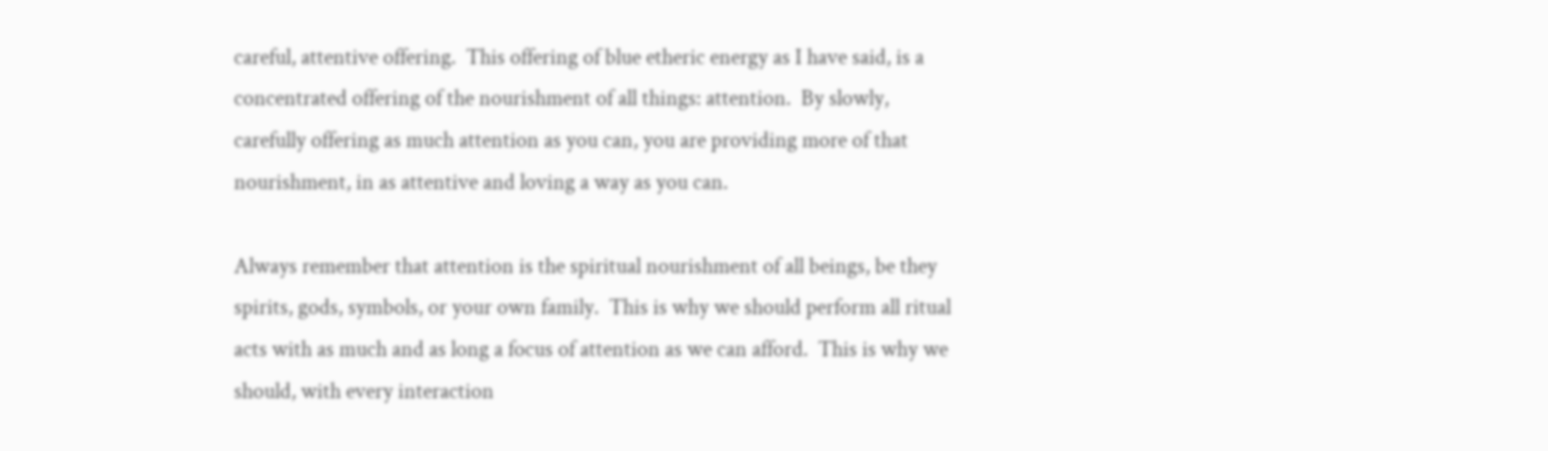careful, attentive offering.  This offering of blue etheric energy as I have said, is a concentrated offering of the nourishment of all things: attention.  By slowly, carefully offering as much attention as you can, you are providing more of that nourishment, in as attentive and loving a way as you can.

Always remember that attention is the spiritual nourishment of all beings, be they spirits, gods, symbols, or your own family.  This is why we should perform all ritual acts with as much and as long a focus of attention as we can afford.  This is why we should, with every interaction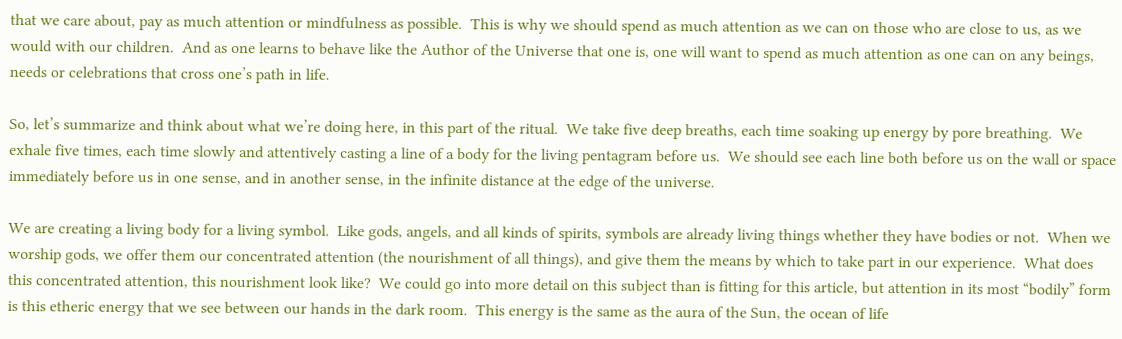that we care about, pay as much attention or mindfulness as possible.  This is why we should spend as much attention as we can on those who are close to us, as we would with our children.  And as one learns to behave like the Author of the Universe that one is, one will want to spend as much attention as one can on any beings, needs or celebrations that cross one’s path in life.

So, let’s summarize and think about what we’re doing here, in this part of the ritual.  We take five deep breaths, each time soaking up energy by pore breathing.  We exhale five times, each time slowly and attentively casting a line of a body for the living pentagram before us.  We should see each line both before us on the wall or space immediately before us in one sense, and in another sense, in the infinite distance at the edge of the universe.

We are creating a living body for a living symbol.  Like gods, angels, and all kinds of spirits, symbols are already living things whether they have bodies or not.  When we worship gods, we offer them our concentrated attention (the nourishment of all things), and give them the means by which to take part in our experience.  What does this concentrated attention, this nourishment look like?  We could go into more detail on this subject than is fitting for this article, but attention in its most “bodily” form is this etheric energy that we see between our hands in the dark room.  This energy is the same as the aura of the Sun, the ocean of life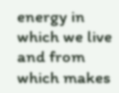energy in which we live and from which makes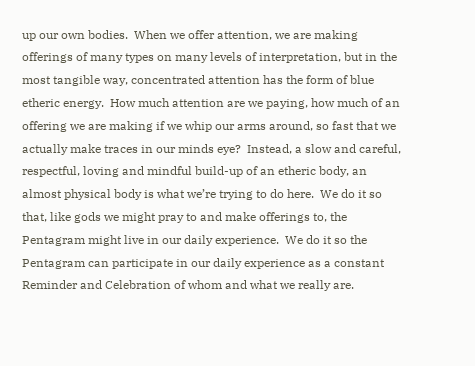up our own bodies.  When we offer attention, we are making offerings of many types on many levels of interpretation, but in the most tangible way, concentrated attention has the form of blue etheric energy.  How much attention are we paying, how much of an offering we are making if we whip our arms around, so fast that we actually make traces in our minds eye?  Instead, a slow and careful, respectful, loving and mindful build-up of an etheric body, an almost physical body is what we’re trying to do here.  We do it so that, like gods we might pray to and make offerings to, the Pentagram might live in our daily experience.  We do it so the Pentagram can participate in our daily experience as a constant Reminder and Celebration of whom and what we really are.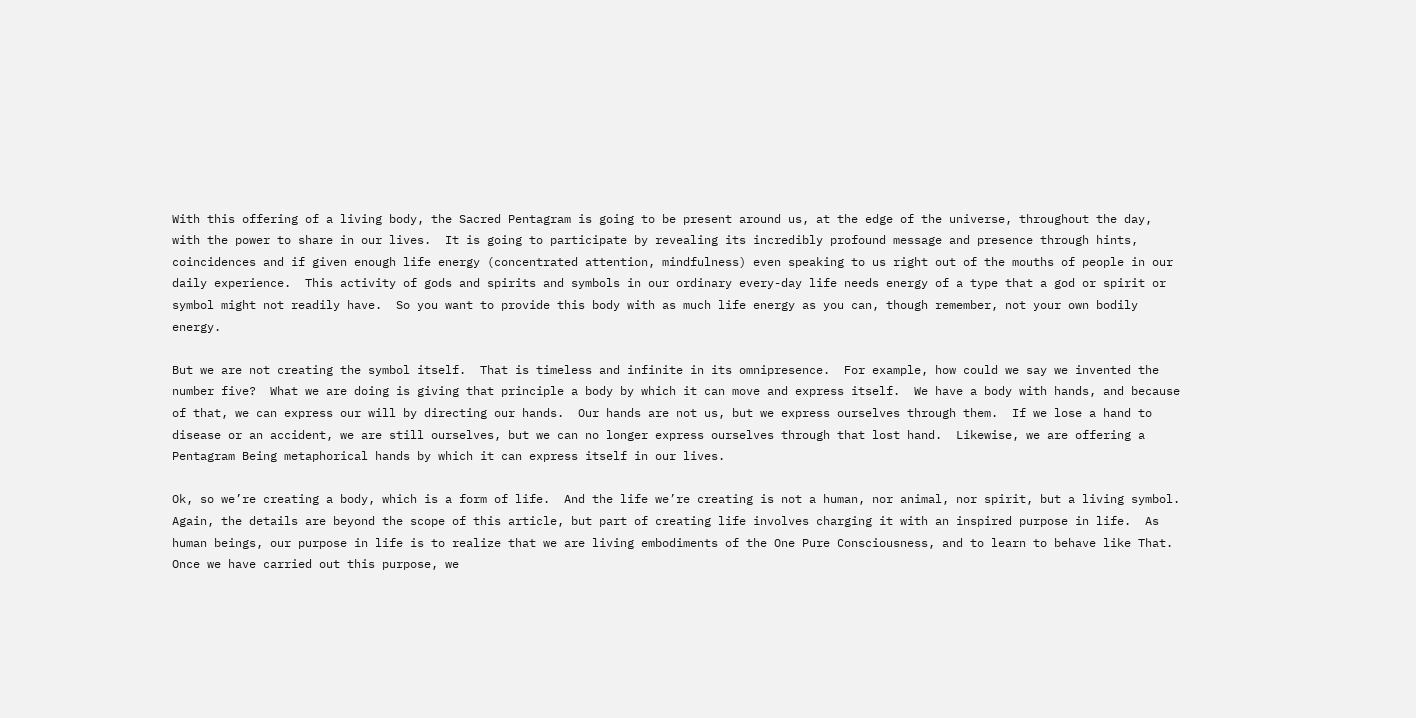With this offering of a living body, the Sacred Pentagram is going to be present around us, at the edge of the universe, throughout the day, with the power to share in our lives.  It is going to participate by revealing its incredibly profound message and presence through hints, coincidences and if given enough life energy (concentrated attention, mindfulness) even speaking to us right out of the mouths of people in our daily experience.  This activity of gods and spirits and symbols in our ordinary every-day life needs energy of a type that a god or spirit or symbol might not readily have.  So you want to provide this body with as much life energy as you can, though remember, not your own bodily energy.

But we are not creating the symbol itself.  That is timeless and infinite in its omnipresence.  For example, how could we say we invented the number five?  What we are doing is giving that principle a body by which it can move and express itself.  We have a body with hands, and because of that, we can express our will by directing our hands.  Our hands are not us, but we express ourselves through them.  If we lose a hand to disease or an accident, we are still ourselves, but we can no longer express ourselves through that lost hand.  Likewise, we are offering a Pentagram Being metaphorical hands by which it can express itself in our lives.

Ok, so we’re creating a body, which is a form of life.  And the life we’re creating is not a human, nor animal, nor spirit, but a living symbol.  Again, the details are beyond the scope of this article, but part of creating life involves charging it with an inspired purpose in life.  As human beings, our purpose in life is to realize that we are living embodiments of the One Pure Consciousness, and to learn to behave like That.  Once we have carried out this purpose, we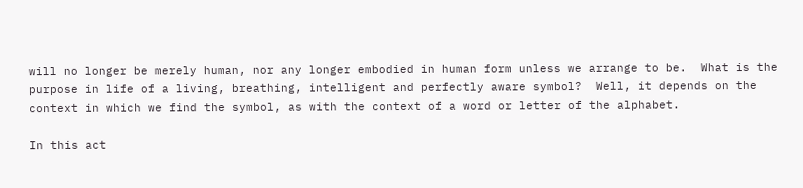will no longer be merely human, nor any longer embodied in human form unless we arrange to be.  What is the purpose in life of a living, breathing, intelligent and perfectly aware symbol?  Well, it depends on the context in which we find the symbol, as with the context of a word or letter of the alphabet.

In this act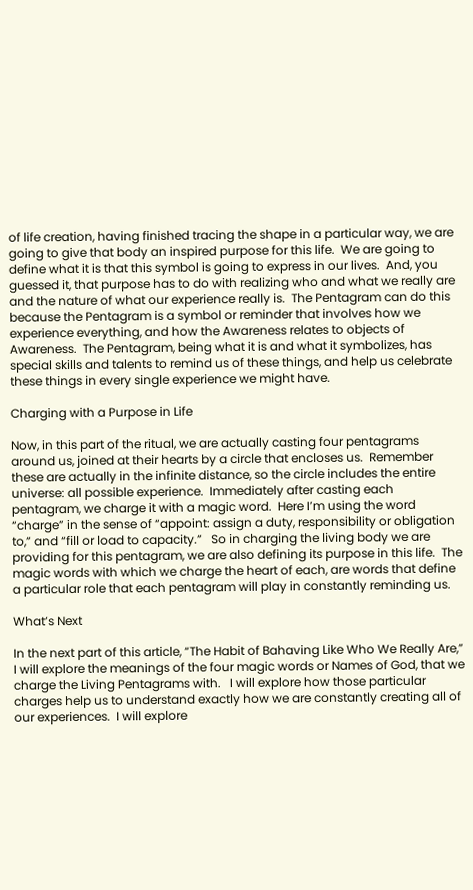of life creation, having finished tracing the shape in a particular way, we are going to give that body an inspired purpose for this life.  We are going to define what it is that this symbol is going to express in our lives.  And, you guessed it, that purpose has to do with realizing who and what we really are and the nature of what our experience really is.  The Pentagram can do this because the Pentagram is a symbol or reminder that involves how we experience everything, and how the Awareness relates to objects of Awareness.  The Pentagram, being what it is and what it symbolizes, has special skills and talents to remind us of these things, and help us celebrate these things in every single experience we might have.

Charging with a Purpose in Life

Now, in this part of the ritual, we are actually casting four pentagrams around us, joined at their hearts by a circle that encloses us.  Remember these are actually in the infinite distance, so the circle includes the entire universe: all possible experience.  Immediately after casting each pentagram, we charge it with a magic word.  Here I’m using the word “charge” in the sense of “appoint: assign a duty, responsibility or obligation to,” and “fill or load to capacity.”   So in charging the living body we are providing for this pentagram, we are also defining its purpose in this life.  The magic words with which we charge the heart of each, are words that define a particular role that each pentagram will play in constantly reminding us.

What’s Next

In the next part of this article, “The Habit of Bahaving Like Who We Really Are,” I will explore the meanings of the four magic words or Names of God, that we charge the Living Pentagrams with.   I will explore how those particular charges help us to understand exactly how we are constantly creating all of our experiences.  I will explore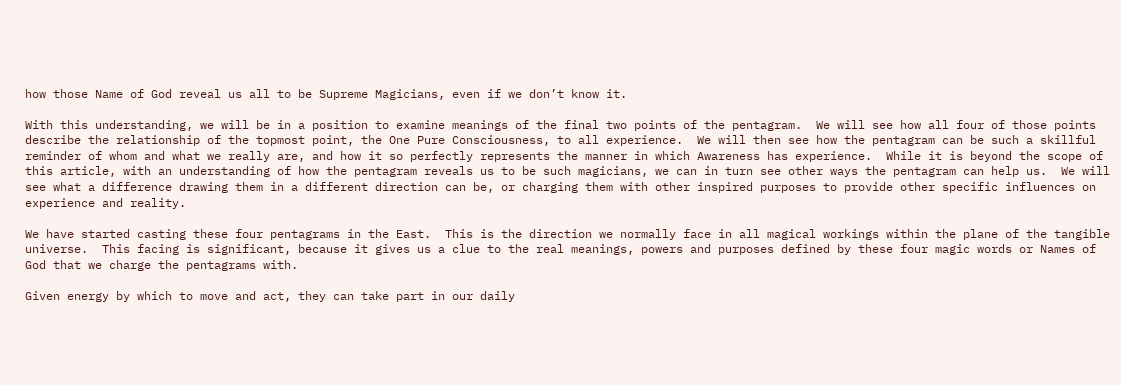how those Name of God reveal us all to be Supreme Magicians, even if we don’t know it.

With this understanding, we will be in a position to examine meanings of the final two points of the pentagram.  We will see how all four of those points describe the relationship of the topmost point, the One Pure Consciousness, to all experience.  We will then see how the pentagram can be such a skillful reminder of whom and what we really are, and how it so perfectly represents the manner in which Awareness has experience.  While it is beyond the scope of this article, with an understanding of how the pentagram reveals us to be such magicians, we can in turn see other ways the pentagram can help us.  We will see what a difference drawing them in a different direction can be, or charging them with other inspired purposes to provide other specific influences on experience and reality.

We have started casting these four pentagrams in the East.  This is the direction we normally face in all magical workings within the plane of the tangible universe.  This facing is significant, because it gives us a clue to the real meanings, powers and purposes defined by these four magic words or Names of God that we charge the pentagrams with.

Given energy by which to move and act, they can take part in our daily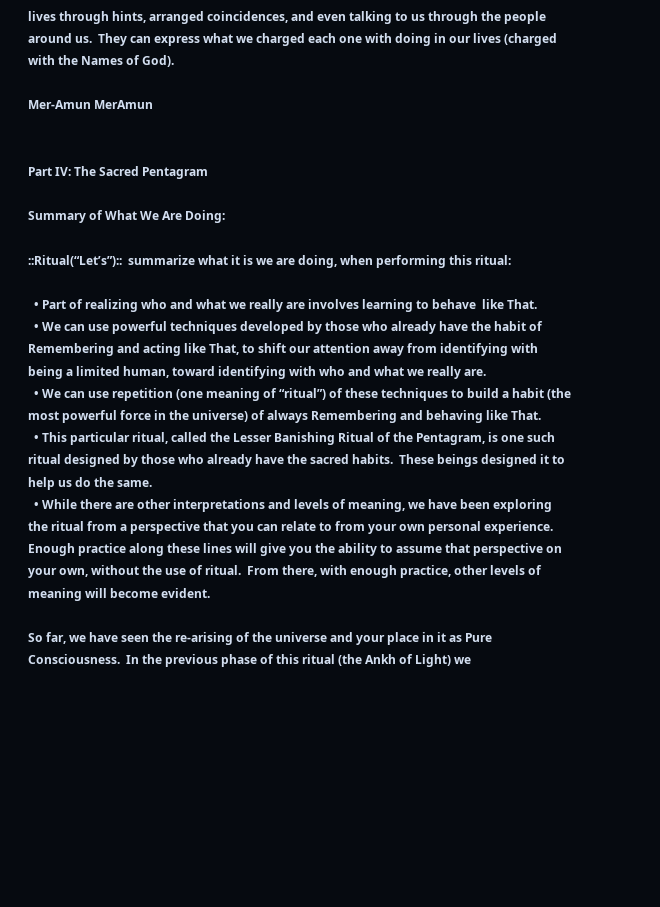lives through hints, arranged coincidences, and even talking to us through the people around us.  They can express what we charged each one with doing in our lives (charged with the Names of God).

Mer-Amun MerAmun


Part IV: The Sacred Pentagram

Summary of What We Are Doing:

::Ritual(“Let’s”)::  summarize what it is we are doing, when performing this ritual:

  • Part of realizing who and what we really are involves learning to behave  like That.
  • We can use powerful techniques developed by those who already have the habit of Remembering and acting like That, to shift our attention away from identifying with being a limited human, toward identifying with who and what we really are.
  • We can use repetition (one meaning of “ritual”) of these techniques to build a habit (the most powerful force in the universe) of always Remembering and behaving like That.
  • This particular ritual, called the Lesser Banishing Ritual of the Pentagram, is one such ritual designed by those who already have the sacred habits.  These beings designed it to help us do the same.
  • While there are other interpretations and levels of meaning, we have been exploring the ritual from a perspective that you can relate to from your own personal experience.  Enough practice along these lines will give you the ability to assume that perspective on your own, without the use of ritual.  From there, with enough practice, other levels of meaning will become evident.

So far, we have seen the re-arising of the universe and your place in it as Pure Consciousness.  In the previous phase of this ritual (the Ankh of Light) we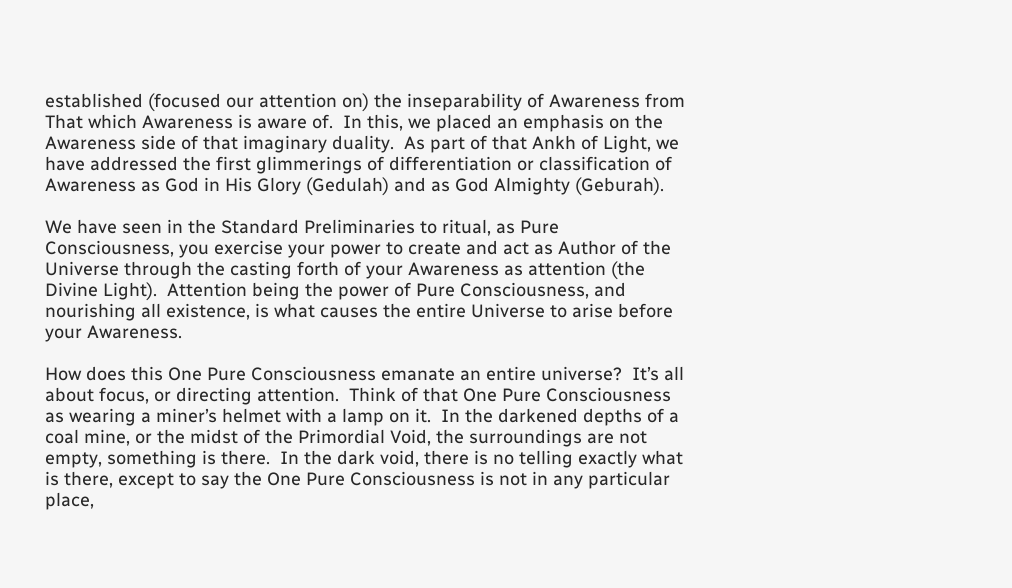established (focused our attention on) the inseparability of Awareness from That which Awareness is aware of.  In this, we placed an emphasis on the Awareness side of that imaginary duality.  As part of that Ankh of Light, we have addressed the first glimmerings of differentiation or classification of Awareness as God in His Glory (Gedulah) and as God Almighty (Geburah).

We have seen in the Standard Preliminaries to ritual, as Pure Consciousness, you exercise your power to create and act as Author of the Universe through the casting forth of your Awareness as attention (the Divine Light).  Attention being the power of Pure Consciousness, and nourishing all existence, is what causes the entire Universe to arise before your Awareness.

How does this One Pure Consciousness emanate an entire universe?  It’s all about focus, or directing attention.  Think of that One Pure Consciousness as wearing a miner’s helmet with a lamp on it.  In the darkened depths of a coal mine, or the midst of the Primordial Void, the surroundings are not empty, something is there.  In the dark void, there is no telling exactly what is there, except to say the One Pure Consciousness is not in any particular place,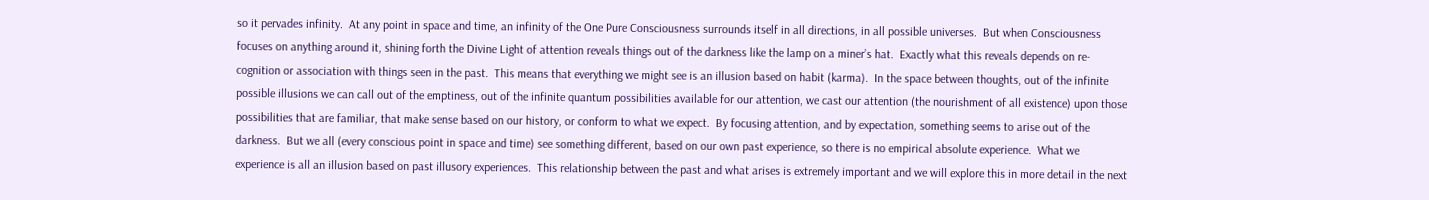so it pervades infinity.  At any point in space and time, an infinity of the One Pure Consciousness surrounds itself in all directions, in all possible universes.  But when Consciousness focuses on anything around it, shining forth the Divine Light of attention reveals things out of the darkness like the lamp on a miner’s hat.  Exactly what this reveals depends on re-cognition or association with things seen in the past.  This means that everything we might see is an illusion based on habit (karma).  In the space between thoughts, out of the infinite possible illusions we can call out of the emptiness, out of the infinite quantum possibilities available for our attention, we cast our attention (the nourishment of all existence) upon those possibilities that are familiar, that make sense based on our history, or conform to what we expect.  By focusing attention, and by expectation, something seems to arise out of the darkness.  But we all (every conscious point in space and time) see something different, based on our own past experience, so there is no empirical absolute experience.  What we experience is all an illusion based on past illusory experiences.  This relationship between the past and what arises is extremely important and we will explore this in more detail in the next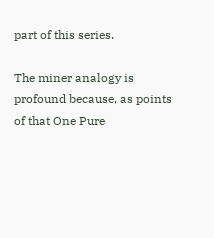part of this series.

The miner analogy is profound because, as points of that One Pure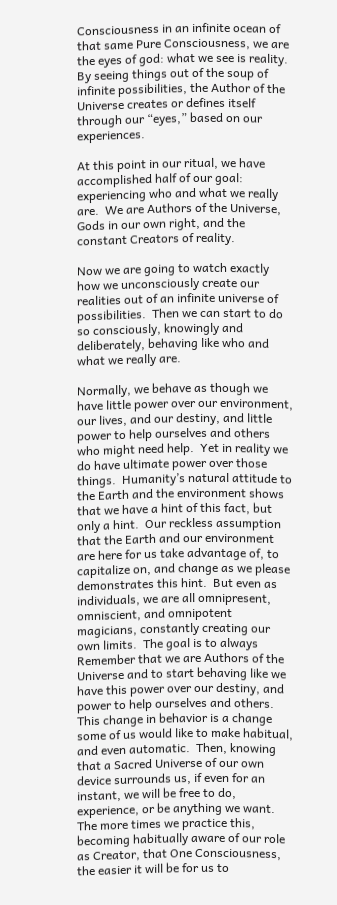Consciousness in an infinite ocean of that same Pure Consciousness, we are the eyes of god: what we see is reality.  By seeing things out of the soup of infinite possibilities, the Author of the Universe creates or defines itself through our “eyes,” based on our experiences.

At this point in our ritual, we have accomplished half of our goal: experiencing who and what we really are.  We are Authors of the Universe, Gods in our own right, and the constant Creators of reality.

Now we are going to watch exactly how we unconsciously create our realities out of an infinite universe of possibilities.  Then we can start to do so consciously, knowingly and deliberately, behaving like who and what we really are.

Normally, we behave as though we have little power over our environment, our lives, and our destiny, and little power to help ourselves and others who might need help.  Yet in reality we do have ultimate power over those things.  Humanity’s natural attitude to the Earth and the environment shows that we have a hint of this fact, but only a hint.  Our reckless assumption that the Earth and our environment are here for us take advantage of, to capitalize on, and change as we please demonstrates this hint.  But even as individuals, we are all omnipresent, omniscient, and omnipotent magicians, constantly creating our own limits.  The goal is to always Remember that we are Authors of the Universe and to start behaving like we have this power over our destiny, and power to help ourselves and others.  This change in behavior is a change some of us would like to make habitual, and even automatic.  Then, knowing that a Sacred Universe of our own device surrounds us, if even for an instant, we will be free to do, experience, or be anything we want.  The more times we practice this, becoming habitually aware of our role as Creator, that One Consciousness, the easier it will be for us to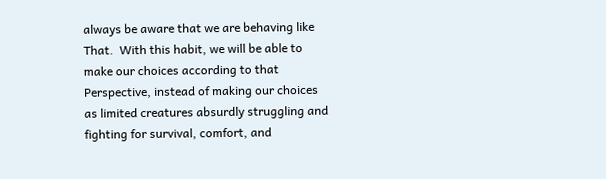always be aware that we are behaving like That.  With this habit, we will be able to make our choices according to that Perspective, instead of making our choices as limited creatures absurdly struggling and fighting for survival, comfort, and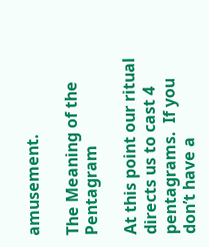amusement.

The Meaning of the Pentagram

At this point our ritual directs us to cast 4 pentagrams.  If you don’t have a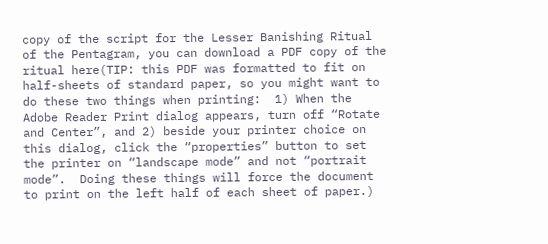copy of the script for the Lesser Banishing Ritual of the Pentagram, you can download a PDF copy of the ritual here(TIP: this PDF was formatted to fit on half-sheets of standard paper, so you might want to do these two things when printing:  1) When the Adobe Reader Print dialog appears, turn off “Rotate and Center”, and 2) beside your printer choice on this dialog, click the “properties” button to set the printer on “landscape mode” and not “portrait mode”.  Doing these things will force the document to print on the left half of each sheet of paper.)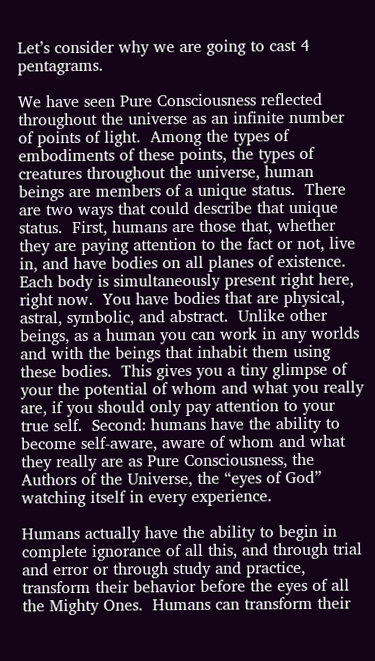Let’s consider why we are going to cast 4 pentagrams.

We have seen Pure Consciousness reflected throughout the universe as an infinite number of points of light.  Among the types of embodiments of these points, the types of creatures throughout the universe, human beings are members of a unique status.  There are two ways that could describe that unique status.  First, humans are those that, whether they are paying attention to the fact or not, live in, and have bodies on all planes of existence.  Each body is simultaneously present right here, right now.  You have bodies that are physical, astral, symbolic, and abstract.  Unlike other beings, as a human you can work in any worlds and with the beings that inhabit them using these bodies.  This gives you a tiny glimpse of your the potential of whom and what you really are, if you should only pay attention to your true self.  Second: humans have the ability to become self-aware, aware of whom and what they really are as Pure Consciousness, the Authors of the Universe, the “eyes of God” watching itself in every experience.

Humans actually have the ability to begin in complete ignorance of all this, and through trial and error or through study and practice, transform their behavior before the eyes of all the Mighty Ones.  Humans can transform their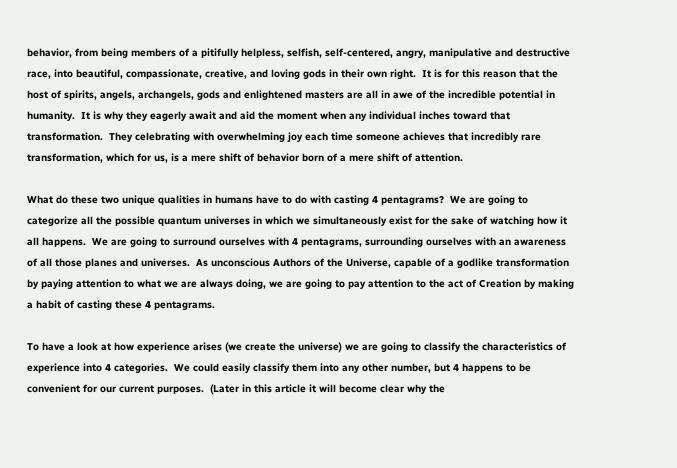behavior, from being members of a pitifully helpless, selfish, self-centered, angry, manipulative and destructive race, into beautiful, compassionate, creative, and loving gods in their own right.  It is for this reason that the host of spirits, angels, archangels, gods and enlightened masters are all in awe of the incredible potential in humanity.  It is why they eagerly await and aid the moment when any individual inches toward that transformation.  They celebrating with overwhelming joy each time someone achieves that incredibly rare transformation, which for us, is a mere shift of behavior born of a mere shift of attention.

What do these two unique qualities in humans have to do with casting 4 pentagrams?  We are going to categorize all the possible quantum universes in which we simultaneously exist for the sake of watching how it all happens.  We are going to surround ourselves with 4 pentagrams, surrounding ourselves with an awareness of all those planes and universes.  As unconscious Authors of the Universe, capable of a godlike transformation by paying attention to what we are always doing, we are going to pay attention to the act of Creation by making a habit of casting these 4 pentagrams.

To have a look at how experience arises (we create the universe) we are going to classify the characteristics of experience into 4 categories.  We could easily classify them into any other number, but 4 happens to be convenient for our current purposes.  (Later in this article it will become clear why the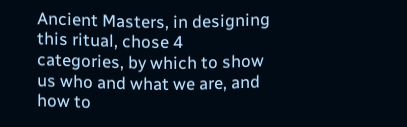Ancient Masters, in designing this ritual, chose 4 categories, by which to show us who and what we are, and how to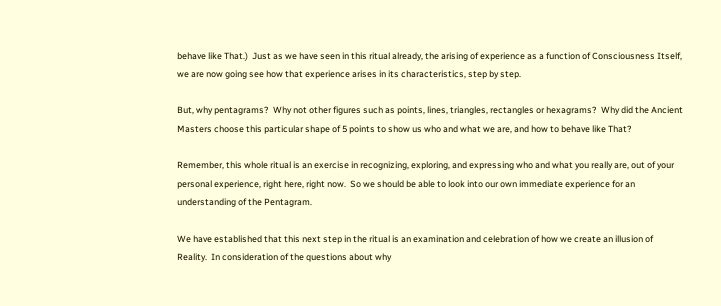behave like That.)  Just as we have seen in this ritual already, the arising of experience as a function of Consciousness Itself, we are now going see how that experience arises in its characteristics, step by step.

But, why pentagrams?  Why not other figures such as points, lines, triangles, rectangles or hexagrams?  Why did the Ancient Masters choose this particular shape of 5 points to show us who and what we are, and how to behave like That?

Remember, this whole ritual is an exercise in recognizing, exploring, and expressing who and what you really are, out of your personal experience, right here, right now.  So we should be able to look into our own immediate experience for an understanding of the Pentagram.

We have established that this next step in the ritual is an examination and celebration of how we create an illusion of Reality.  In consideration of the questions about why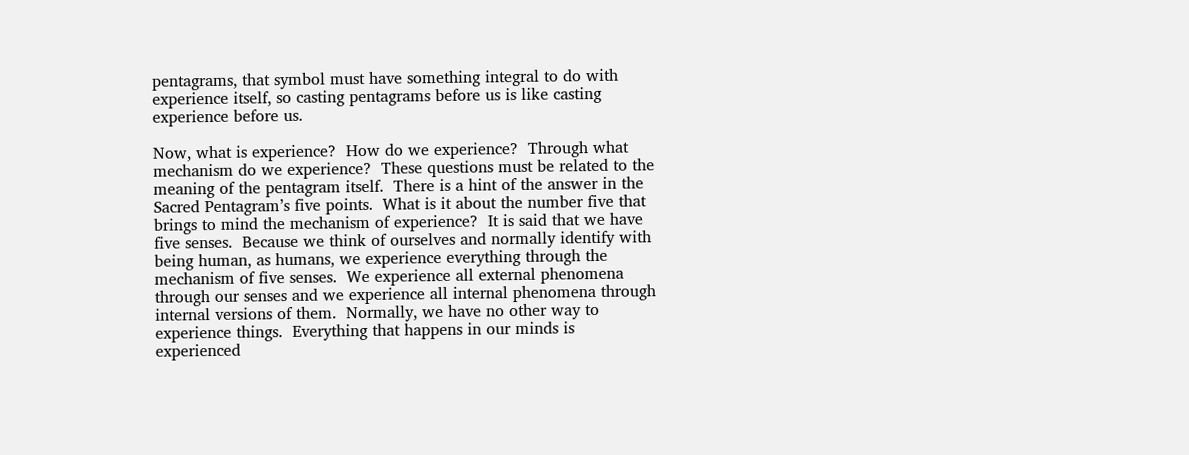pentagrams, that symbol must have something integral to do with experience itself, so casting pentagrams before us is like casting experience before us.

Now, what is experience?  How do we experience?  Through what mechanism do we experience?  These questions must be related to the meaning of the pentagram itself.  There is a hint of the answer in the Sacred Pentagram’s five points.  What is it about the number five that brings to mind the mechanism of experience?  It is said that we have five senses.  Because we think of ourselves and normally identify with being human, as humans, we experience everything through the mechanism of five senses.  We experience all external phenomena through our senses and we experience all internal phenomena through internal versions of them.  Normally, we have no other way to experience things.  Everything that happens in our minds is experienced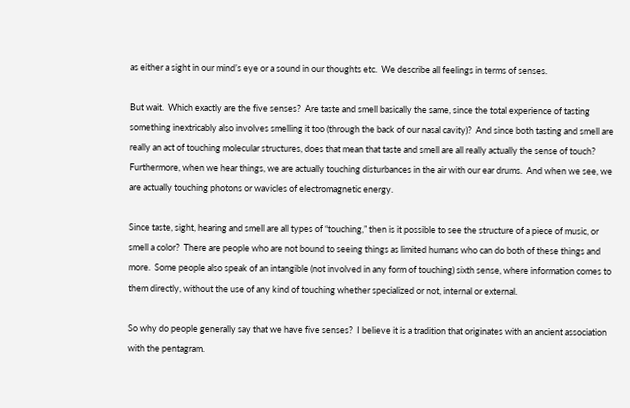as either a sight in our mind’s eye or a sound in our thoughts etc.  We describe all feelings in terms of senses.

But wait.  Which exactly are the five senses?  Are taste and smell basically the same, since the total experience of tasting something inextricably also involves smelling it too (through the back of our nasal cavity)?  And since both tasting and smell are really an act of touching molecular structures, does that mean that taste and smell are all really actually the sense of touch?  Furthermore, when we hear things, we are actually touching disturbances in the air with our ear drums.  And when we see, we are actually touching photons or wavicles of electromagnetic energy.

Since taste, sight, hearing and smell are all types of “touching,” then is it possible to see the structure of a piece of music, or smell a color?  There are people who are not bound to seeing things as limited humans who can do both of these things and more.  Some people also speak of an intangible (not involved in any form of touching) sixth sense, where information comes to them directly, without the use of any kind of touching whether specialized or not, internal or external.

So why do people generally say that we have five senses?  I believe it is a tradition that originates with an ancient association with the pentagram.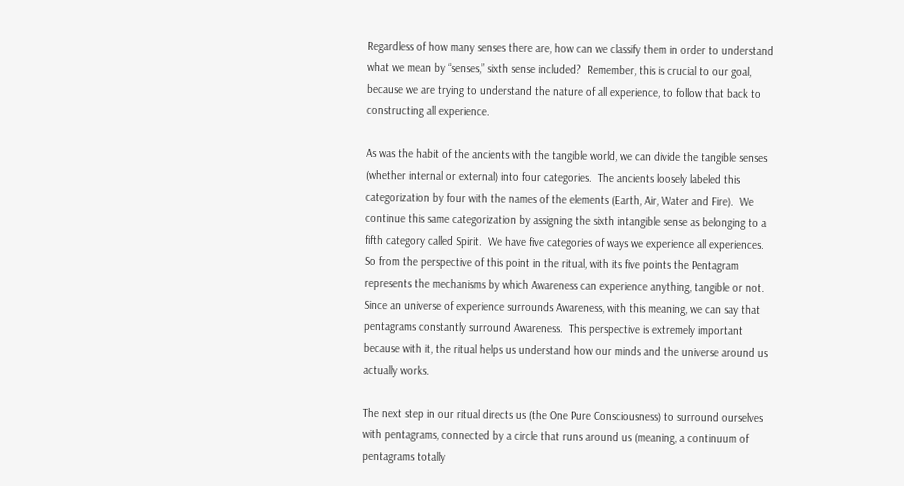Regardless of how many senses there are, how can we classify them in order to understand what we mean by “senses,” sixth sense included?  Remember, this is crucial to our goal, because we are trying to understand the nature of all experience, to follow that back to constructing all experience.

As was the habit of the ancients with the tangible world, we can divide the tangible senses (whether internal or external) into four categories.  The ancients loosely labeled this categorization by four with the names of the elements (Earth, Air, Water and Fire).  We continue this same categorization by assigning the sixth intangible sense as belonging to a fifth category called Spirit.  We have five categories of ways we experience all experiences.  So from the perspective of this point in the ritual, with its five points the Pentagram represents the mechanisms by which Awareness can experience anything, tangible or not.  Since an universe of experience surrounds Awareness, with this meaning, we can say that pentagrams constantly surround Awareness.  This perspective is extremely important because with it, the ritual helps us understand how our minds and the universe around us actually works.

The next step in our ritual directs us (the One Pure Consciousness) to surround ourselves with pentagrams, connected by a circle that runs around us (meaning, a continuum of pentagrams totally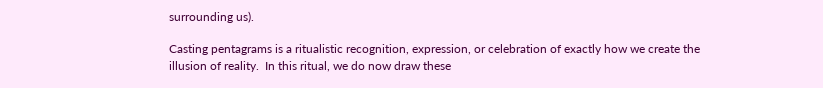surrounding us).

Casting pentagrams is a ritualistic recognition, expression, or celebration of exactly how we create the illusion of reality.  In this ritual, we do now draw these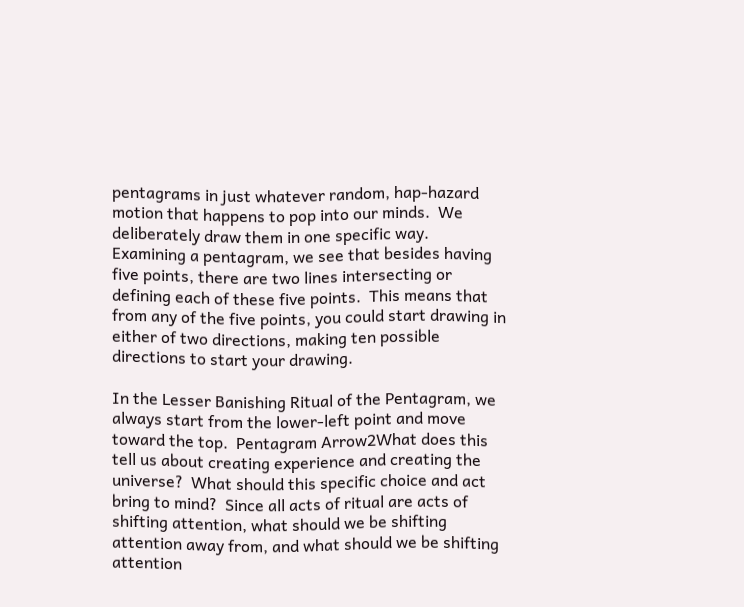pentagrams in just whatever random, hap-hazard motion that happens to pop into our minds.  We deliberately draw them in one specific way.  Examining a pentagram, we see that besides having five points, there are two lines intersecting or defining each of these five points.  This means that from any of the five points, you could start drawing in either of two directions, making ten possible directions to start your drawing.

In the Lesser Banishing Ritual of the Pentagram, we always start from the lower-left point and move toward the top.  Pentagram Arrow2What does this tell us about creating experience and creating the universe?  What should this specific choice and act bring to mind?  Since all acts of ritual are acts of shifting attention, what should we be shifting attention away from, and what should we be shifting attention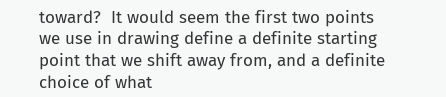toward?  It would seem the first two points we use in drawing define a definite starting point that we shift away from, and a definite choice of what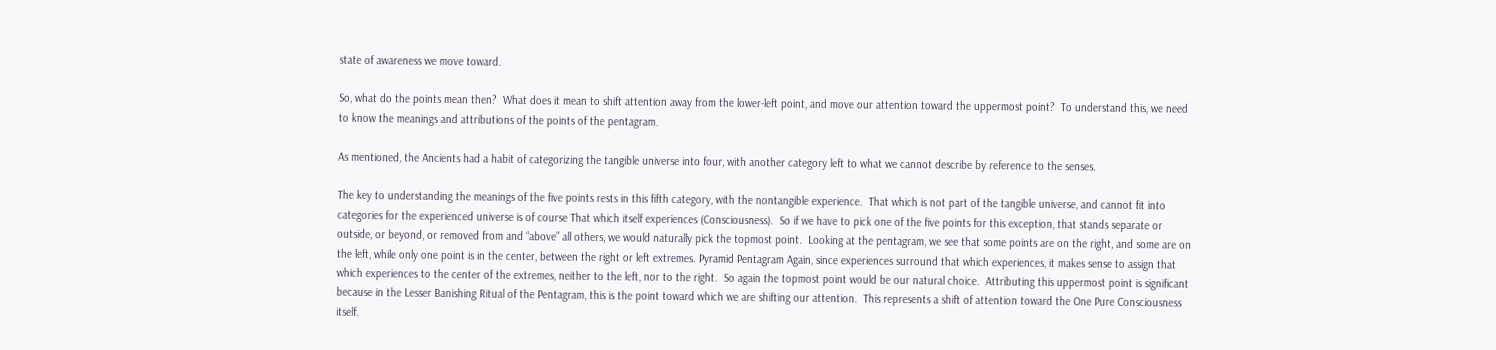state of awareness we move toward.

So, what do the points mean then?  What does it mean to shift attention away from the lower-left point, and move our attention toward the uppermost point?  To understand this, we need to know the meanings and attributions of the points of the pentagram.

As mentioned, the Ancients had a habit of categorizing the tangible universe into four, with another category left to what we cannot describe by reference to the senses.

The key to understanding the meanings of the five points rests in this fifth category, with the nontangible experience.  That which is not part of the tangible universe, and cannot fit into categories for the experienced universe is of course That which itself experiences (Consciousness).  So if we have to pick one of the five points for this exception, that stands separate or outside, or beyond, or removed from and “above” all others, we would naturally pick the topmost point.  Looking at the pentagram, we see that some points are on the right, and some are on the left, while only one point is in the center, between the right or left extremes. Pyramid Pentagram Again, since experiences surround that which experiences, it makes sense to assign that which experiences to the center of the extremes, neither to the left, nor to the right.  So again the topmost point would be our natural choice.  Attributing this uppermost point is significant because in the Lesser Banishing Ritual of the Pentagram, this is the point toward which we are shifting our attention.  This represents a shift of attention toward the One Pure Consciousness itself.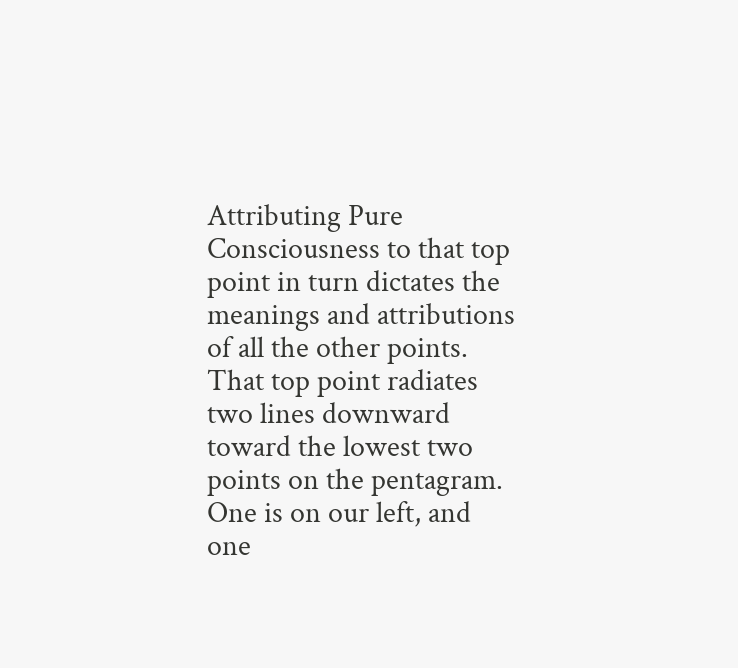Attributing Pure Consciousness to that top point in turn dictates the meanings and attributions of all the other points.  That top point radiates two lines downward toward the lowest two points on the pentagram.  One is on our left, and one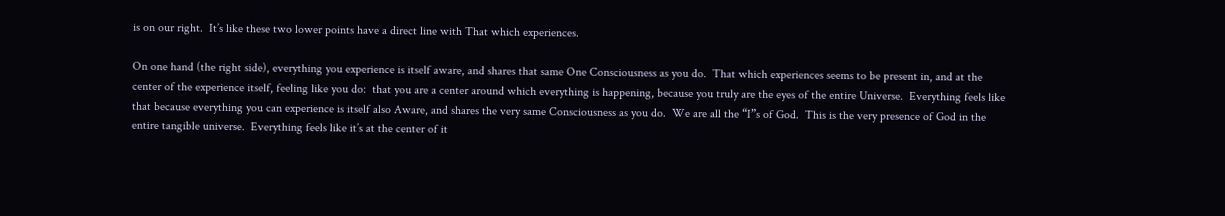is on our right.  It’s like these two lower points have a direct line with That which experiences.

On one hand (the right side), everything you experience is itself aware, and shares that same One Consciousness as you do.  That which experiences seems to be present in, and at the center of the experience itself, feeling like you do:  that you are a center around which everything is happening, because you truly are the eyes of the entire Universe.  Everything feels like that because everything you can experience is itself also Aware, and shares the very same Consciousness as you do.  We are all the “I”s of God.  This is the very presence of God in the entire tangible universe.  Everything feels like it’s at the center of it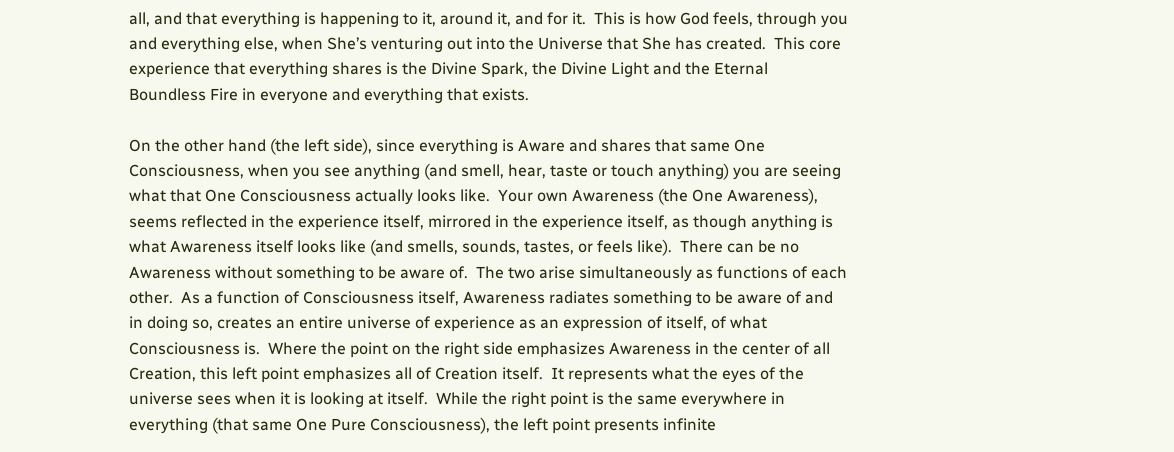all, and that everything is happening to it, around it, and for it.  This is how God feels, through you and everything else, when She’s venturing out into the Universe that She has created.  This core experience that everything shares is the Divine Spark, the Divine Light and the Eternal Boundless Fire in everyone and everything that exists.

On the other hand (the left side), since everything is Aware and shares that same One Consciousness, when you see anything (and smell, hear, taste or touch anything) you are seeing what that One Consciousness actually looks like.  Your own Awareness (the One Awareness), seems reflected in the experience itself, mirrored in the experience itself, as though anything is what Awareness itself looks like (and smells, sounds, tastes, or feels like).  There can be no Awareness without something to be aware of.  The two arise simultaneously as functions of each other.  As a function of Consciousness itself, Awareness radiates something to be aware of and in doing so, creates an entire universe of experience as an expression of itself, of what Consciousness is.  Where the point on the right side emphasizes Awareness in the center of all Creation, this left point emphasizes all of Creation itself.  It represents what the eyes of the universe sees when it is looking at itself.  While the right point is the same everywhere in everything (that same One Pure Consciousness), the left point presents infinite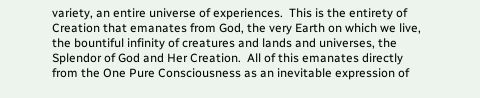variety, an entire universe of experiences.  This is the entirety of Creation that emanates from God, the very Earth on which we live, the bountiful infinity of creatures and lands and universes, the Splendor of God and Her Creation.  All of this emanates directly from the One Pure Consciousness as an inevitable expression of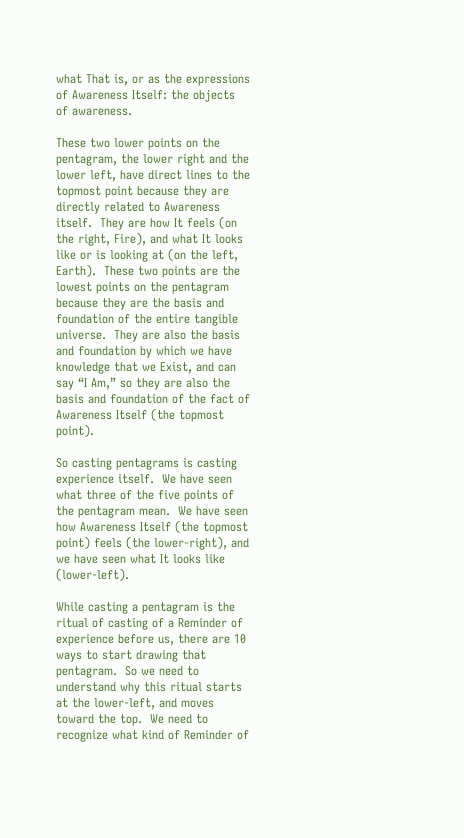what That is, or as the expressions of Awareness Itself: the objects of awareness.

These two lower points on the pentagram, the lower right and the lower left, have direct lines to the topmost point because they are directly related to Awareness itself.  They are how It feels (on the right, Fire), and what It looks like or is looking at (on the left, Earth).  These two points are the lowest points on the pentagram because they are the basis and foundation of the entire tangible universe.  They are also the basis and foundation by which we have knowledge that we Exist, and can say “I Am,” so they are also the basis and foundation of the fact of Awareness Itself (the topmost point).

So casting pentagrams is casting experience itself.  We have seen what three of the five points of the pentagram mean.  We have seen how Awareness Itself (the topmost point) feels (the lower-right), and we have seen what It looks like (lower-left).

While casting a pentagram is the ritual of casting of a Reminder of experience before us, there are 10 ways to start drawing that pentagram.  So we need to understand why this ritual starts at the lower-left, and moves toward the top.  We need to recognize what kind of Reminder of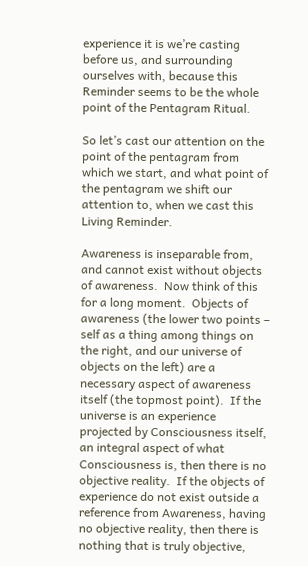experience it is we’re casting before us, and surrounding ourselves with, because this Reminder seems to be the whole point of the Pentagram Ritual.

So let’s cast our attention on the point of the pentagram from which we start, and what point of the pentagram we shift our attention to, when we cast this Living Reminder.

Awareness is inseparable from, and cannot exist without objects of awareness.  Now think of this for a long moment.  Objects of awareness (the lower two points – self as a thing among things on the right, and our universe of objects on the left) are a necessary aspect of awareness itself (the topmost point).  If the universe is an experience projected by Consciousness itself, an integral aspect of what Consciousness is, then there is no objective reality.  If the objects of experience do not exist outside a reference from Awareness, having no objective reality, then there is nothing that is truly objective,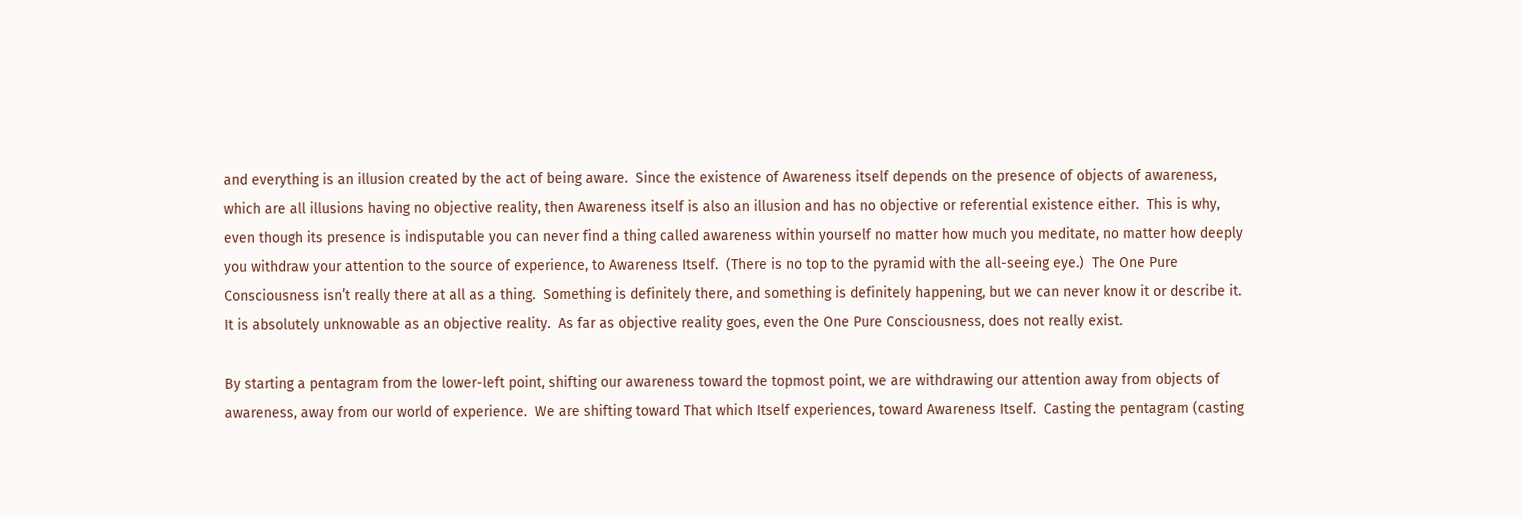and everything is an illusion created by the act of being aware.  Since the existence of Awareness itself depends on the presence of objects of awareness, which are all illusions having no objective reality, then Awareness itself is also an illusion and has no objective or referential existence either.  This is why, even though its presence is indisputable you can never find a thing called awareness within yourself no matter how much you meditate, no matter how deeply you withdraw your attention to the source of experience, to Awareness Itself.  (There is no top to the pyramid with the all-seeing eye.)  The One Pure Consciousness isn’t really there at all as a thing.  Something is definitely there, and something is definitely happening, but we can never know it or describe it.  It is absolutely unknowable as an objective reality.  As far as objective reality goes, even the One Pure Consciousness, does not really exist.

By starting a pentagram from the lower-left point, shifting our awareness toward the topmost point, we are withdrawing our attention away from objects of awareness, away from our world of experience.  We are shifting toward That which Itself experiences, toward Awareness Itself.  Casting the pentagram (casting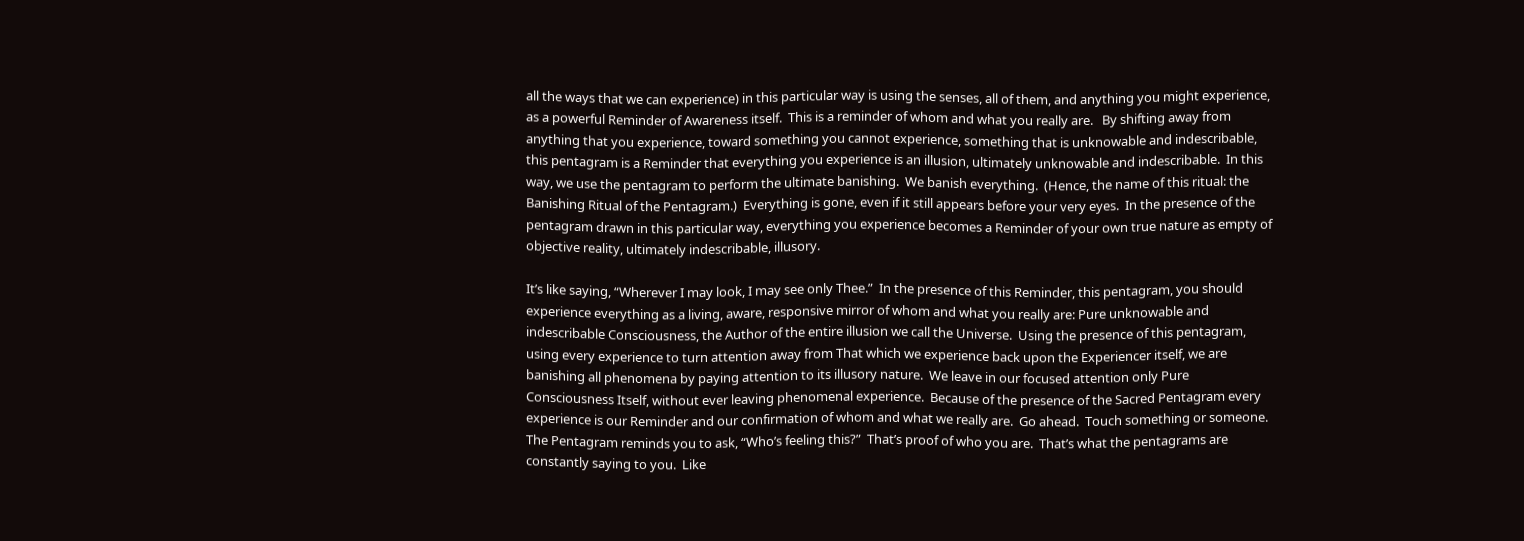all the ways that we can experience) in this particular way is using the senses, all of them, and anything you might experience, as a powerful Reminder of Awareness itself.  This is a reminder of whom and what you really are.   By shifting away from anything that you experience, toward something you cannot experience, something that is unknowable and indescribable, this pentagram is a Reminder that everything you experience is an illusion, ultimately unknowable and indescribable.  In this way, we use the pentagram to perform the ultimate banishing.  We banish everything.  (Hence, the name of this ritual: the Banishing Ritual of the Pentagram.)  Everything is gone, even if it still appears before your very eyes.  In the presence of the pentagram drawn in this particular way, everything you experience becomes a Reminder of your own true nature as empty of objective reality, ultimately indescribable, illusory.

It’s like saying, “Wherever I may look, I may see only Thee.”  In the presence of this Reminder, this pentagram, you should experience everything as a living, aware, responsive mirror of whom and what you really are: Pure unknowable and indescribable Consciousness, the Author of the entire illusion we call the Universe.  Using the presence of this pentagram, using every experience to turn attention away from That which we experience back upon the Experiencer itself, we are banishing all phenomena by paying attention to its illusory nature.  We leave in our focused attention only Pure Consciousness Itself, without ever leaving phenomenal experience.  Because of the presence of the Sacred Pentagram every experience is our Reminder and our confirmation of whom and what we really are.  Go ahead.  Touch something or someone.  The Pentagram reminds you to ask, “Who’s feeling this?”  That’s proof of who you are.  That’s what the pentagrams are constantly saying to you.  Like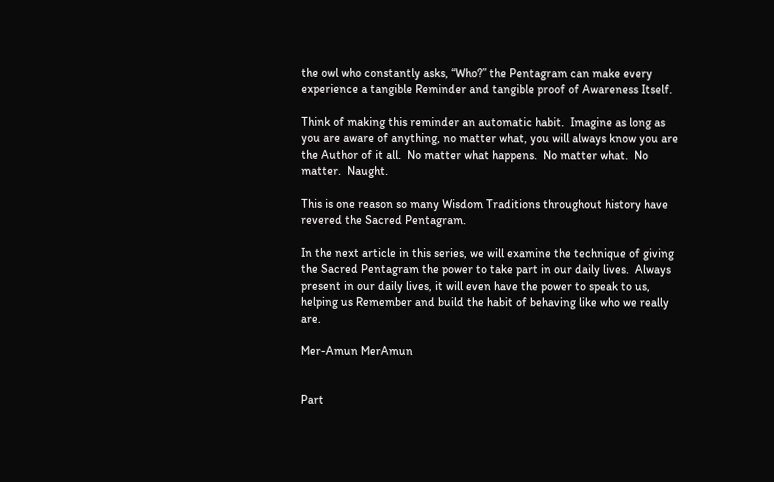the owl who constantly asks, “Who?” the Pentagram can make every experience a tangible Reminder and tangible proof of Awareness Itself.

Think of making this reminder an automatic habit.  Imagine as long as you are aware of anything, no matter what, you will always know you are the Author of it all.  No matter what happens.  No matter what.  No matter.  Naught.

This is one reason so many Wisdom Traditions throughout history have revered the Sacred Pentagram.

In the next article in this series, we will examine the technique of giving the Sacred Pentagram the power to take part in our daily lives.  Always present in our daily lives, it will even have the power to speak to us, helping us Remember and build the habit of behaving like who we really are.

Mer-Amun MerAmun


Part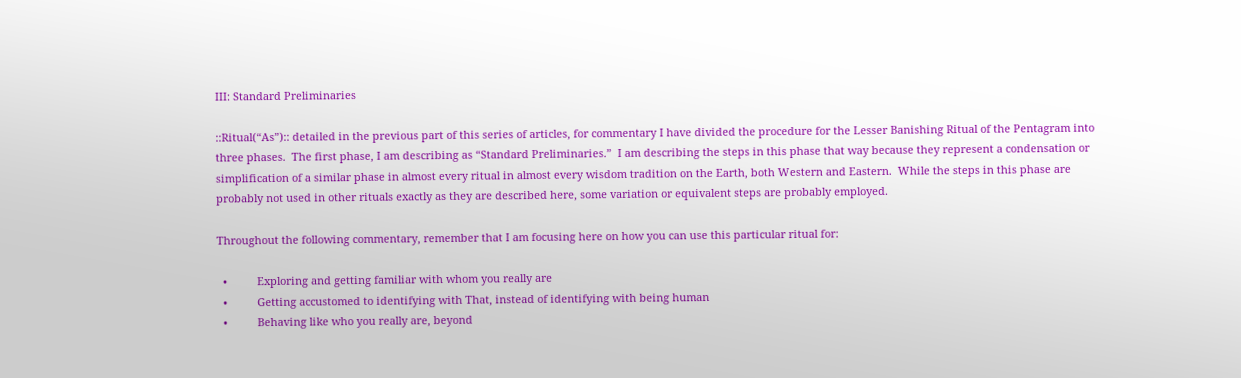III: Standard Preliminaries

::Ritual(“As”):: detailed in the previous part of this series of articles, for commentary I have divided the procedure for the Lesser Banishing Ritual of the Pentagram into three phases.  The first phase, I am describing as “Standard Preliminaries.”  I am describing the steps in this phase that way because they represent a condensation or simplification of a similar phase in almost every ritual in almost every wisdom tradition on the Earth, both Western and Eastern.  While the steps in this phase are probably not used in other rituals exactly as they are described here, some variation or equivalent steps are probably employed.

Throughout the following commentary, remember that I am focusing here on how you can use this particular ritual for:

  •          Exploring and getting familiar with whom you really are
  •          Getting accustomed to identifying with That, instead of identifying with being human
  •          Behaving like who you really are, beyond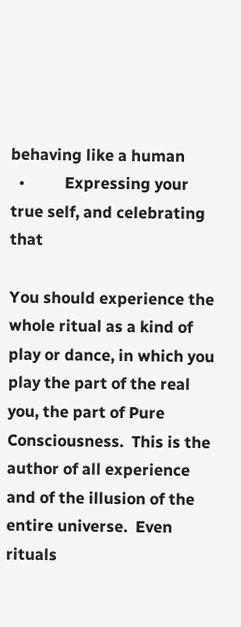behaving like a human
  •          Expressing your true self, and celebrating that

You should experience the whole ritual as a kind of play or dance, in which you play the part of the real you, the part of Pure Consciousness.  This is the author of all experience and of the illusion of the entire universe.  Even rituals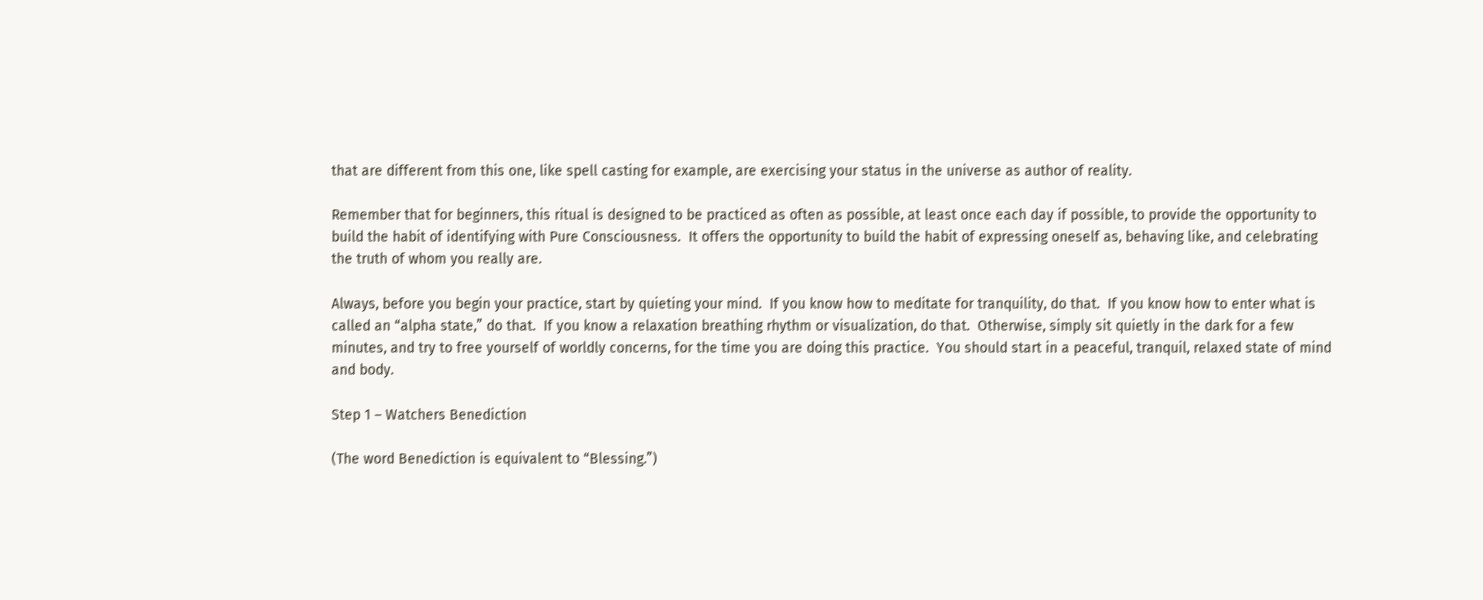that are different from this one, like spell casting for example, are exercising your status in the universe as author of reality.

Remember that for beginners, this ritual is designed to be practiced as often as possible, at least once each day if possible, to provide the opportunity to build the habit of identifying with Pure Consciousness.  It offers the opportunity to build the habit of expressing oneself as, behaving like, and celebrating the truth of whom you really are.

Always, before you begin your practice, start by quieting your mind.  If you know how to meditate for tranquility, do that.  If you know how to enter what is called an “alpha state,” do that.  If you know a relaxation breathing rhythm or visualization, do that.  Otherwise, simply sit quietly in the dark for a few minutes, and try to free yourself of worldly concerns, for the time you are doing this practice.  You should start in a peaceful, tranquil, relaxed state of mind and body.

Step 1 – Watchers Benediction

(The word Benediction is equivalent to “Blessing.”)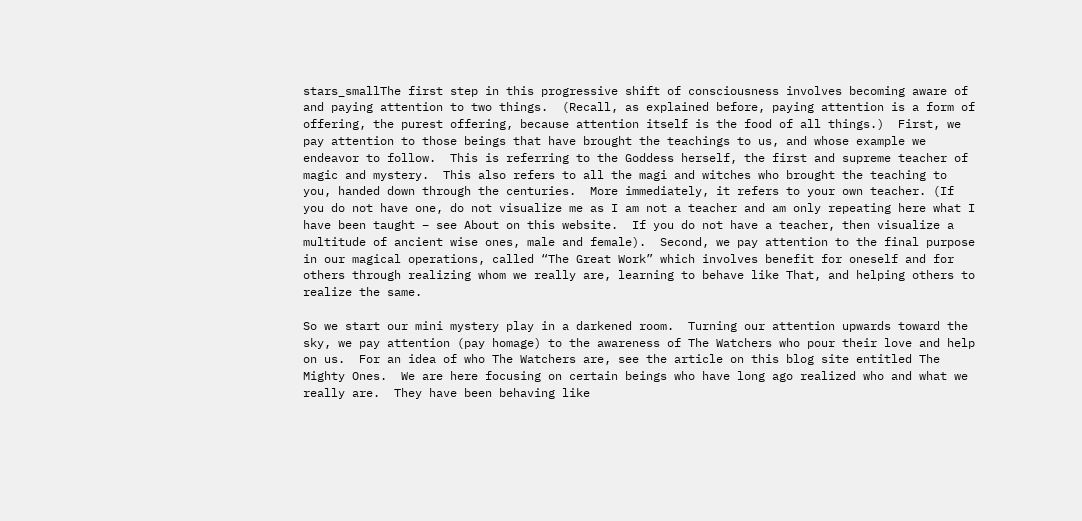stars_smallThe first step in this progressive shift of consciousness involves becoming aware of and paying attention to two things.  (Recall, as explained before, paying attention is a form of offering, the purest offering, because attention itself is the food of all things.)  First, we pay attention to those beings that have brought the teachings to us, and whose example we endeavor to follow.  This is referring to the Goddess herself, the first and supreme teacher of magic and mystery.  This also refers to all the magi and witches who brought the teaching to you, handed down through the centuries.  More immediately, it refers to your own teacher. (If you do not have one, do not visualize me as I am not a teacher and am only repeating here what I have been taught – see About on this website.  If you do not have a teacher, then visualize a multitude of ancient wise ones, male and female).  Second, we pay attention to the final purpose in our magical operations, called “The Great Work” which involves benefit for oneself and for others through realizing whom we really are, learning to behave like That, and helping others to realize the same.

So we start our mini mystery play in a darkened room.  Turning our attention upwards toward the sky, we pay attention (pay homage) to the awareness of The Watchers who pour their love and help on us.  For an idea of who The Watchers are, see the article on this blog site entitled The Mighty Ones.  We are here focusing on certain beings who have long ago realized who and what we really are.  They have been behaving like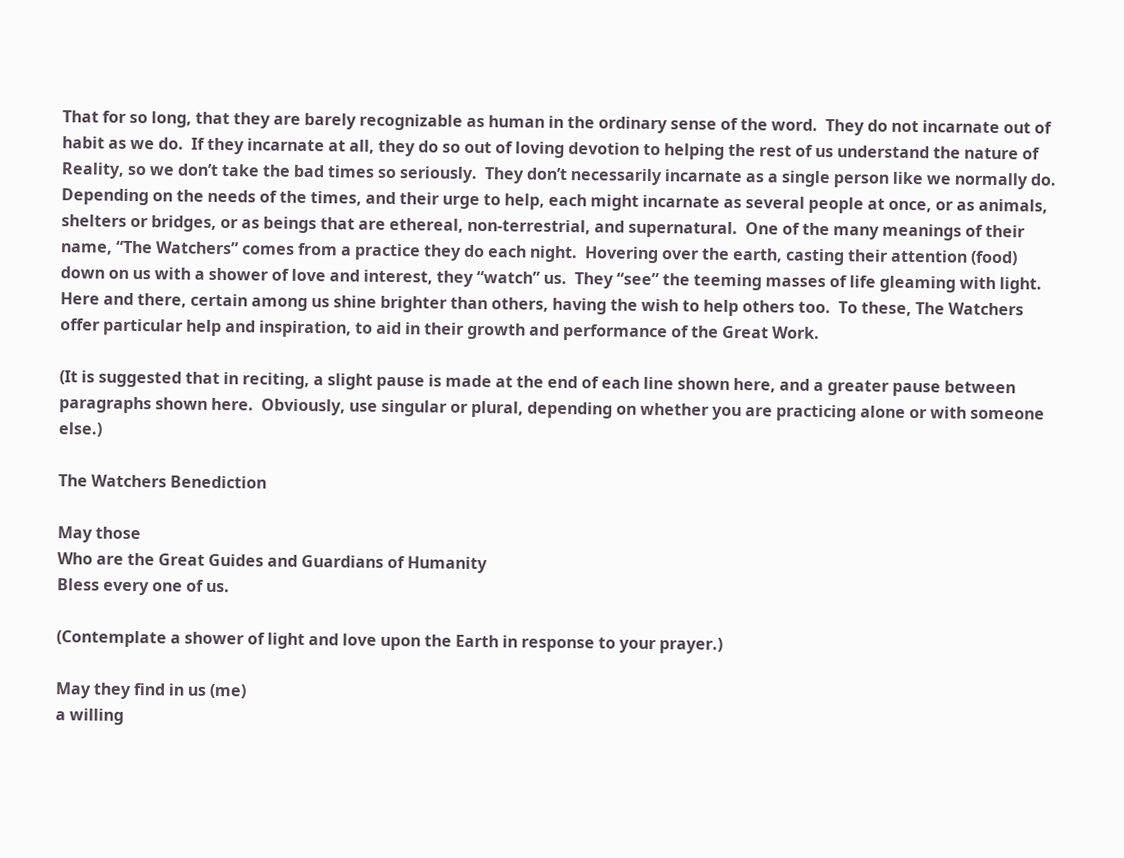That for so long, that they are barely recognizable as human in the ordinary sense of the word.  They do not incarnate out of habit as we do.  If they incarnate at all, they do so out of loving devotion to helping the rest of us understand the nature of Reality, so we don’t take the bad times so seriously.  They don’t necessarily incarnate as a single person like we normally do.  Depending on the needs of the times, and their urge to help, each might incarnate as several people at once, or as animals, shelters or bridges, or as beings that are ethereal, non-terrestrial, and supernatural.  One of the many meanings of their name, “The Watchers” comes from a practice they do each night.  Hovering over the earth, casting their attention (food) down on us with a shower of love and interest, they “watch” us.  They “see” the teeming masses of life gleaming with light.  Here and there, certain among us shine brighter than others, having the wish to help others too.  To these, The Watchers offer particular help and inspiration, to aid in their growth and performance of the Great Work.

(It is suggested that in reciting, a slight pause is made at the end of each line shown here, and a greater pause between paragraphs shown here.  Obviously, use singular or plural, depending on whether you are practicing alone or with someone else.)

The Watchers Benediction

May those
Who are the Great Guides and Guardians of Humanity
Bless every one of us.

(Contemplate a shower of light and love upon the Earth in response to your prayer.)

May they find in us (me)
a willing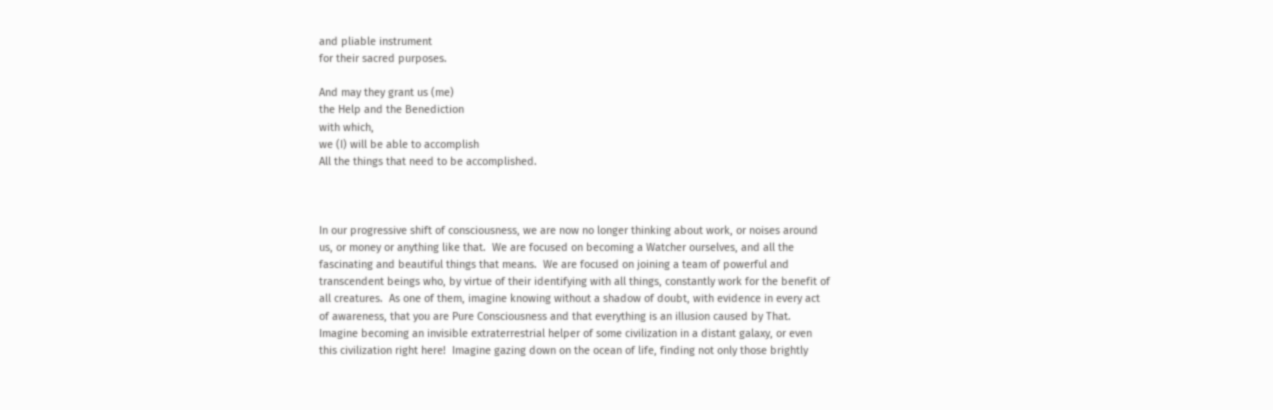and pliable instrument
for their sacred purposes.

And may they grant us (me)
the Help and the Benediction
with which,
we (I) will be able to accomplish
All the things that need to be accomplished.



In our progressive shift of consciousness, we are now no longer thinking about work, or noises around us, or money or anything like that.  We are focused on becoming a Watcher ourselves, and all the fascinating and beautiful things that means.  We are focused on joining a team of powerful and transcendent beings who, by virtue of their identifying with all things, constantly work for the benefit of all creatures.  As one of them, imagine knowing without a shadow of doubt, with evidence in every act of awareness, that you are Pure Consciousness and that everything is an illusion caused by That.  Imagine becoming an invisible extraterrestrial helper of some civilization in a distant galaxy, or even this civilization right here!  Imagine gazing down on the ocean of life, finding not only those brightly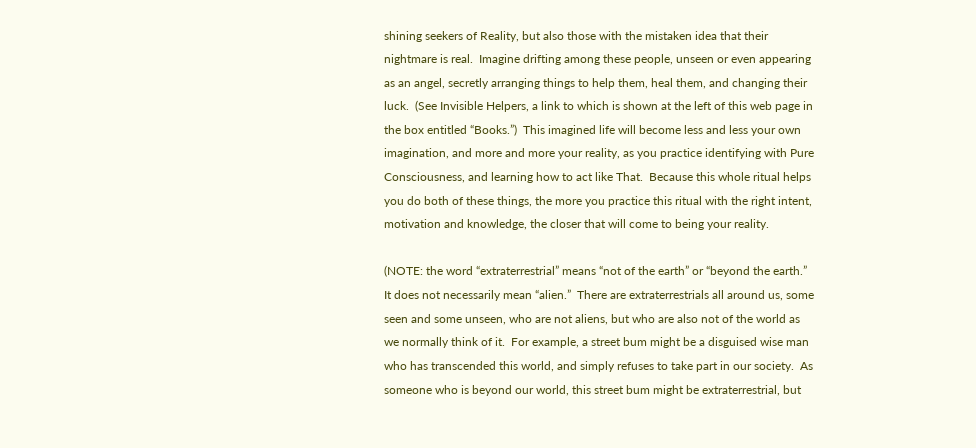shining seekers of Reality, but also those with the mistaken idea that their nightmare is real.  Imagine drifting among these people, unseen or even appearing as an angel, secretly arranging things to help them, heal them, and changing their luck.  (See Invisible Helpers, a link to which is shown at the left of this web page in the box entitled “Books.”)  This imagined life will become less and less your own imagination, and more and more your reality, as you practice identifying with Pure Consciousness, and learning how to act like That.  Because this whole ritual helps you do both of these things, the more you practice this ritual with the right intent, motivation and knowledge, the closer that will come to being your reality.

(NOTE: the word “extraterrestrial” means “not of the earth” or “beyond the earth.”  It does not necessarily mean “alien.”  There are extraterrestrials all around us, some seen and some unseen, who are not aliens, but who are also not of the world as we normally think of it.  For example, a street bum might be a disguised wise man who has transcended this world, and simply refuses to take part in our society.  As someone who is beyond our world, this street bum might be extraterrestrial, but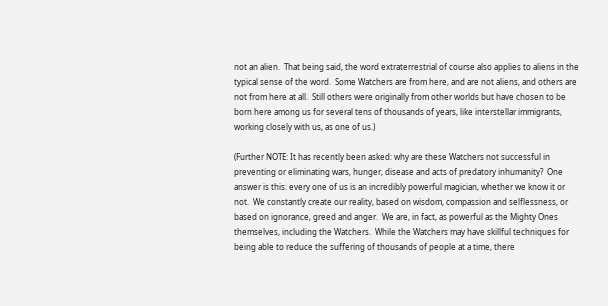not an alien.  That being said, the word extraterrestrial of course also applies to aliens in the typical sense of the word.  Some Watchers are from here, and are not aliens, and others are not from here at all.  Still others were originally from other worlds but have chosen to be born here among us for several tens of thousands of years, like interstellar immigrants, working closely with us, as one of us.)

(Further NOTE: It has recently been asked: why are these Watchers not successful in preventing or eliminating wars, hunger, disease and acts of predatory inhumanity?  One answer is this: every one of us is an incredibly powerful magician, whether we know it or not.  We constantly create our reality, based on wisdom, compassion and selflessness, or based on ignorance, greed and anger.  We are, in fact, as powerful as the Mighty Ones themselves, including the Watchers.  While the Watchers may have skillful techniques for being able to reduce the suffering of thousands of people at a time, there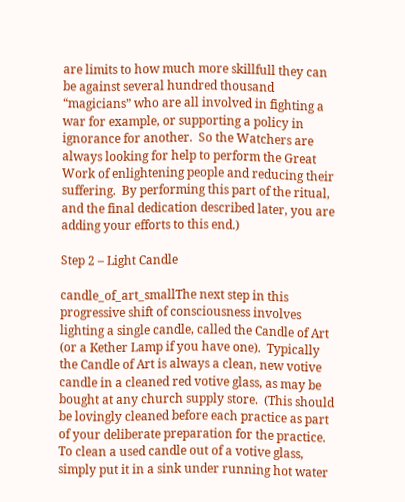are limits to how much more skillfull they can be against several hundred thousand “magicians” who are all involved in fighting a war for example, or supporting a policy in ignorance for another.  So the Watchers are always looking for help to perform the Great Work of enlightening people and reducing their suffering.  By performing this part of the ritual, and the final dedication described later, you are adding your efforts to this end.)

Step 2 – Light Candle

candle_of_art_smallThe next step in this progressive shift of consciousness involves lighting a single candle, called the Candle of Art (or a Kether Lamp if you have one).  Typically the Candle of Art is always a clean, new votive candle in a cleaned red votive glass, as may be bought at any church supply store.  (This should be lovingly cleaned before each practice as part of your deliberate preparation for the practice.  To clean a used candle out of a votive glass, simply put it in a sink under running hot water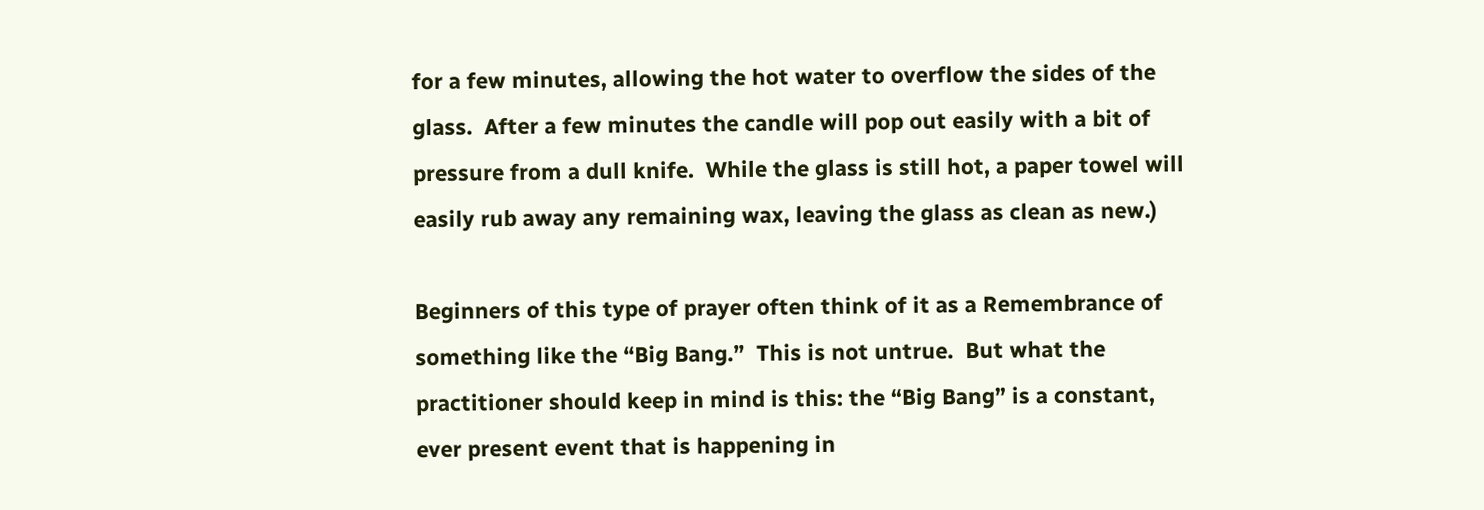for a few minutes, allowing the hot water to overflow the sides of the glass.  After a few minutes the candle will pop out easily with a bit of pressure from a dull knife.  While the glass is still hot, a paper towel will easily rub away any remaining wax, leaving the glass as clean as new.)

Beginners of this type of prayer often think of it as a Remembrance of something like the “Big Bang.”  This is not untrue.  But what the practitioner should keep in mind is this: the “Big Bang” is a constant, ever present event that is happening in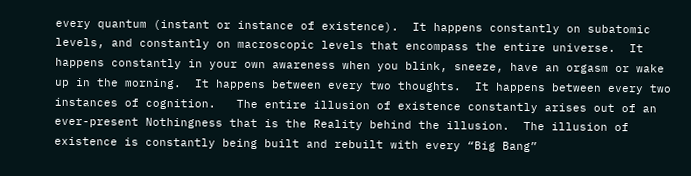every quantum (instant or instance of existence).  It happens constantly on subatomic levels, and constantly on macroscopic levels that encompass the entire universe.  It happens constantly in your own awareness when you blink, sneeze, have an orgasm or wake up in the morning.  It happens between every two thoughts.  It happens between every two instances of cognition.   The entire illusion of existence constantly arises out of an ever-present Nothingness that is the Reality behind the illusion.  The illusion of existence is constantly being built and rebuilt with every “Big Bang”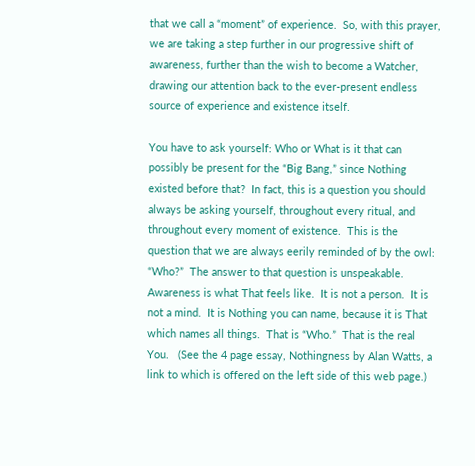that we call a “moment” of experience.  So, with this prayer, we are taking a step further in our progressive shift of awareness, further than the wish to become a Watcher, drawing our attention back to the ever-present endless source of experience and existence itself.

You have to ask yourself: Who or What is it that can possibly be present for the “Big Bang,” since Nothing existed before that?  In fact, this is a question you should always be asking yourself, throughout every ritual, and throughout every moment of existence.  This is the question that we are always eerily reminded of by the owl:  “Who?”  The answer to that question is unspeakable.  Awareness is what That feels like.  It is not a person.  It is not a mind.  It is Nothing you can name, because it is That which names all things.  That is “Who.”  That is the real You.   (See the 4 page essay, Nothingness by Alan Watts, a link to which is offered on the left side of this web page.)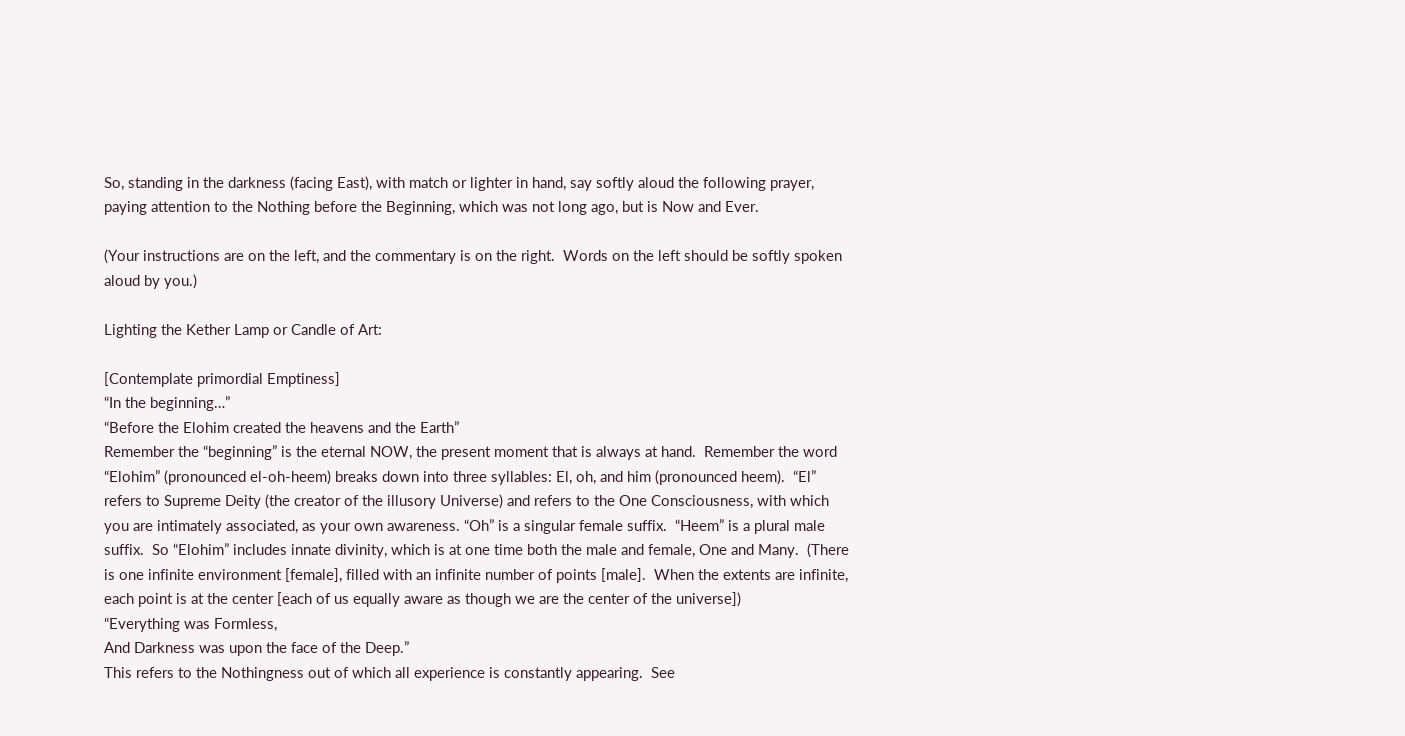So, standing in the darkness (facing East), with match or lighter in hand, say softly aloud the following prayer,  paying attention to the Nothing before the Beginning, which was not long ago, but is Now and Ever.

(Your instructions are on the left, and the commentary is on the right.  Words on the left should be softly spoken aloud by you.)

Lighting the Kether Lamp or Candle of Art:

[Contemplate primordial Emptiness]
“In the beginning…”
“Before the Elohim created the heavens and the Earth”
Remember the “beginning” is the eternal NOW, the present moment that is always at hand.  Remember the word “Elohim” (pronounced el-oh-heem) breaks down into three syllables: El, oh, and him (pronounced heem).  “El” refers to Supreme Deity (the creator of the illusory Universe) and refers to the One Consciousness, with which you are intimately associated, as your own awareness. “Oh” is a singular female suffix.  “Heem” is a plural male suffix.  So “Elohim” includes innate divinity, which is at one time both the male and female, One and Many.  (There is one infinite environment [female], filled with an infinite number of points [male].  When the extents are infinite, each point is at the center [each of us equally aware as though we are the center of the universe])
“Everything was Formless,
And Darkness was upon the face of the Deep.”
This refers to the Nothingness out of which all experience is constantly appearing.  See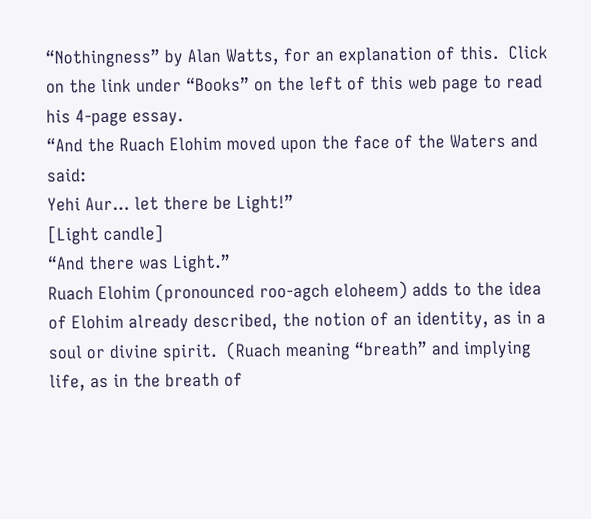“Nothingness” by Alan Watts, for an explanation of this.  Click on the link under “Books” on the left of this web page to read his 4-page essay.
“And the Ruach Elohim moved upon the face of the Waters and said:
Yehi Aur… let there be Light!”
[Light candle]
“And there was Light.”
Ruach Elohim (pronounced roo-agch eloheem) adds to the idea of Elohim already described, the notion of an identity, as in a soul or divine spirit.  (Ruach meaning “breath” and implying life, as in the breath of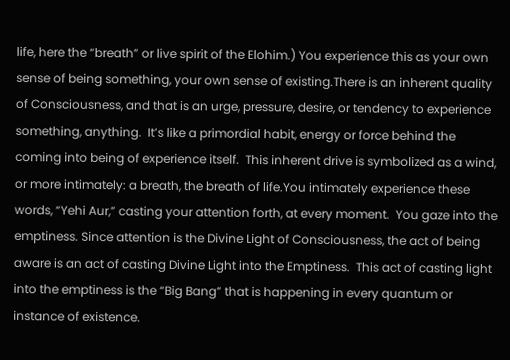life, here the “breath” or live spirit of the Elohim.) You experience this as your own sense of being something, your own sense of existing.There is an inherent quality of Consciousness, and that is an urge, pressure, desire, or tendency to experience something, anything.  It’s like a primordial habit, energy or force behind the coming into being of experience itself.  This inherent drive is symbolized as a wind, or more intimately: a breath, the breath of life.You intimately experience these words, “Yehi Aur,” casting your attention forth, at every moment.  You gaze into the emptiness. Since attention is the Divine Light of Consciousness, the act of being aware is an act of casting Divine Light into the Emptiness.  This act of casting light into the emptiness is the “Big Bang” that is happening in every quantum or instance of existence.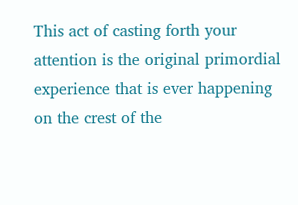This act of casting forth your attention is the original primordial experience that is ever happening on the crest of the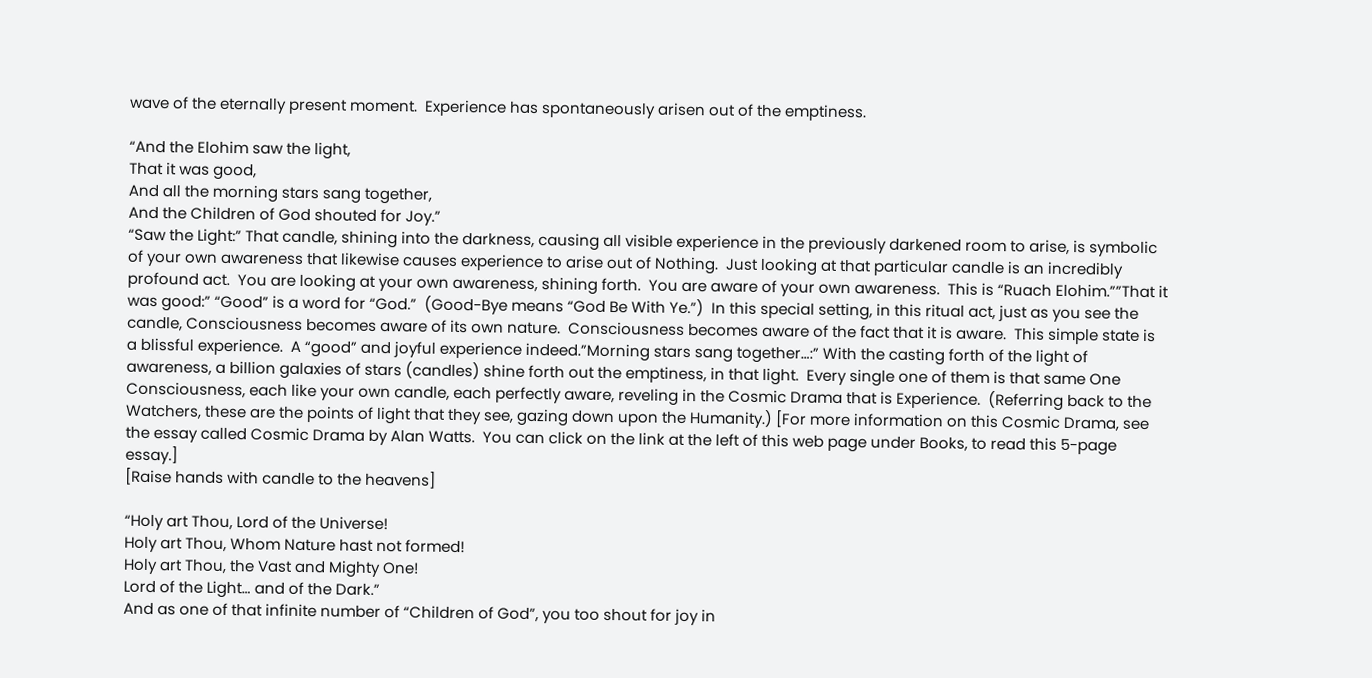wave of the eternally present moment.  Experience has spontaneously arisen out of the emptiness.

“And the Elohim saw the light,
That it was good,
And all the morning stars sang together,
And the Children of God shouted for Joy.”
“Saw the Light:” That candle, shining into the darkness, causing all visible experience in the previously darkened room to arise, is symbolic of your own awareness that likewise causes experience to arise out of Nothing.  Just looking at that particular candle is an incredibly profound act.  You are looking at your own awareness, shining forth.  You are aware of your own awareness.  This is “Ruach Elohim.””That it was good:” “Good” is a word for “God.”  (Good-Bye means “God Be With Ye.”)  In this special setting, in this ritual act, just as you see the candle, Consciousness becomes aware of its own nature.  Consciousness becomes aware of the fact that it is aware.  This simple state is a blissful experience.  A “good” and joyful experience indeed.”Morning stars sang together…:” With the casting forth of the light of awareness, a billion galaxies of stars (candles) shine forth out the emptiness, in that light.  Every single one of them is that same One Consciousness, each like your own candle, each perfectly aware, reveling in the Cosmic Drama that is Experience.  (Referring back to the Watchers, these are the points of light that they see, gazing down upon the Humanity.) [For more information on this Cosmic Drama, see the essay called Cosmic Drama by Alan Watts.  You can click on the link at the left of this web page under Books, to read this 5-page essay.]
[Raise hands with candle to the heavens]

“Holy art Thou, Lord of the Universe!
Holy art Thou, Whom Nature hast not formed!
Holy art Thou, the Vast and Mighty One!
Lord of the Light… and of the Dark.”
And as one of that infinite number of “Children of God”, you too shout for joy in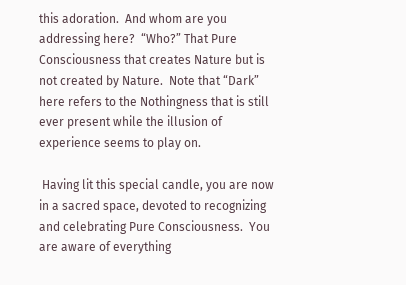this adoration.  And whom are you addressing here?  “Who?” That Pure Consciousness that creates Nature but is not created by Nature.  Note that “Dark” here refers to the Nothingness that is still ever present while the illusion of experience seems to play on.

 Having lit this special candle, you are now in a sacred space, devoted to recognizing and celebrating Pure Consciousness.  You are aware of everything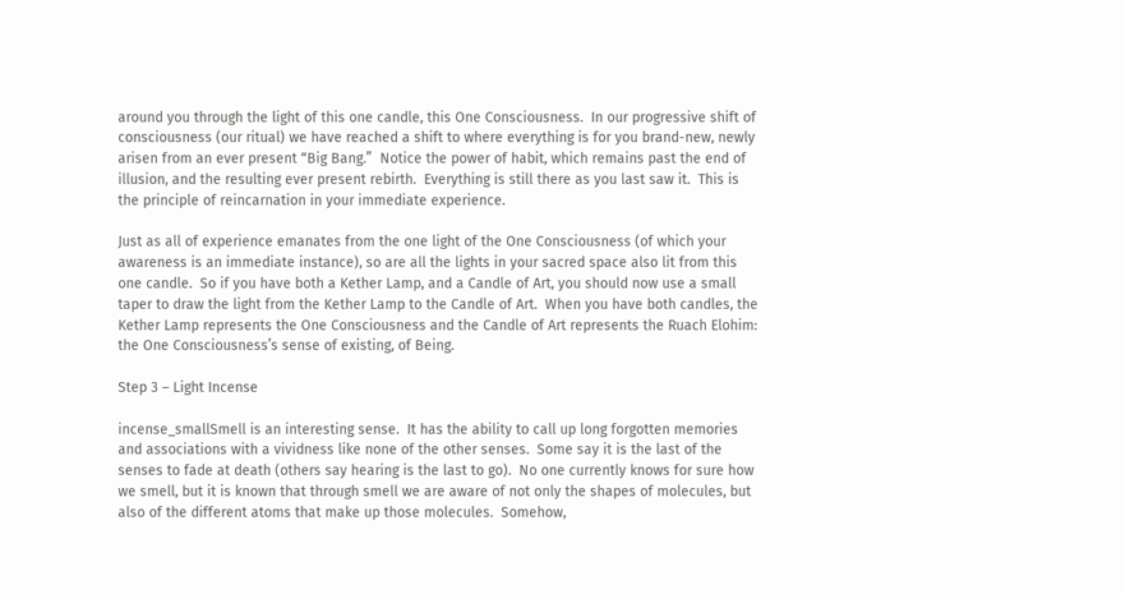around you through the light of this one candle, this One Consciousness.  In our progressive shift of consciousness (our ritual) we have reached a shift to where everything is for you brand-new, newly arisen from an ever present “Big Bang.”  Notice the power of habit, which remains past the end of illusion, and the resulting ever present rebirth.  Everything is still there as you last saw it.  This is the principle of reincarnation in your immediate experience.

Just as all of experience emanates from the one light of the One Consciousness (of which your awareness is an immediate instance), so are all the lights in your sacred space also lit from this one candle.  So if you have both a Kether Lamp, and a Candle of Art, you should now use a small taper to draw the light from the Kether Lamp to the Candle of Art.  When you have both candles, the Kether Lamp represents the One Consciousness and the Candle of Art represents the Ruach Elohim:  the One Consciousness’s sense of existing, of Being.

Step 3 – Light Incense

incense_smallSmell is an interesting sense.  It has the ability to call up long forgotten memories and associations with a vividness like none of the other senses.  Some say it is the last of the senses to fade at death (others say hearing is the last to go).  No one currently knows for sure how we smell, but it is known that through smell we are aware of not only the shapes of molecules, but also of the different atoms that make up those molecules.  Somehow,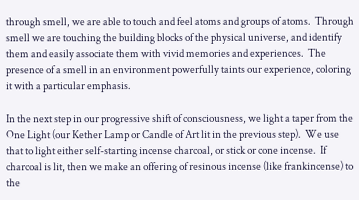through smell, we are able to touch and feel atoms and groups of atoms.  Through smell we are touching the building blocks of the physical universe, and identify them and easily associate them with vivid memories and experiences.  The presence of a smell in an environment powerfully taints our experience, coloring it with a particular emphasis.

In the next step in our progressive shift of consciousness, we light a taper from the One Light (our Kether Lamp or Candle of Art lit in the previous step).  We use that to light either self-starting incense charcoal, or stick or cone incense.  If charcoal is lit, then we make an offering of resinous incense (like frankincense) to the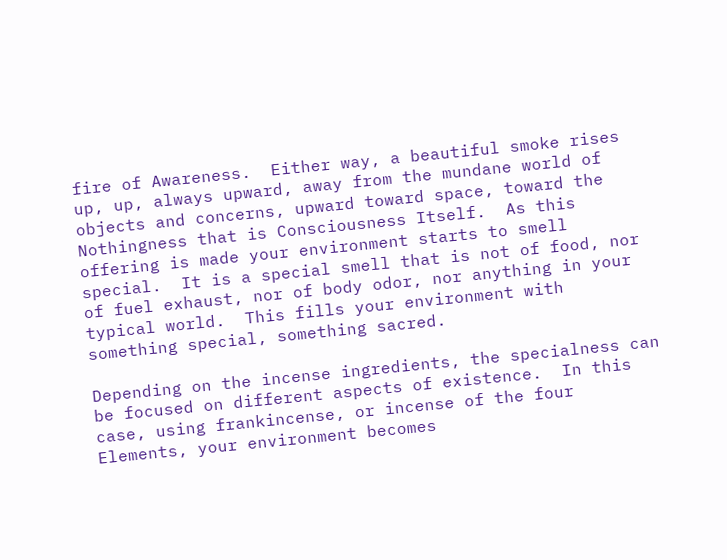fire of Awareness.  Either way, a beautiful smoke rises up, up, always upward, away from the mundane world of objects and concerns, upward toward space, toward the Nothingness that is Consciousness Itself.  As this offering is made your environment starts to smell special.  It is a special smell that is not of food, nor of fuel exhaust, nor of body odor, nor anything in your typical world.  This fills your environment with something special, something sacred.

Depending on the incense ingredients, the specialness can be focused on different aspects of existence.  In this case, using frankincense, or incense of the four Elements, your environment becomes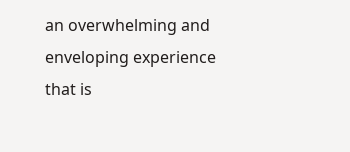an overwhelming and enveloping experience that is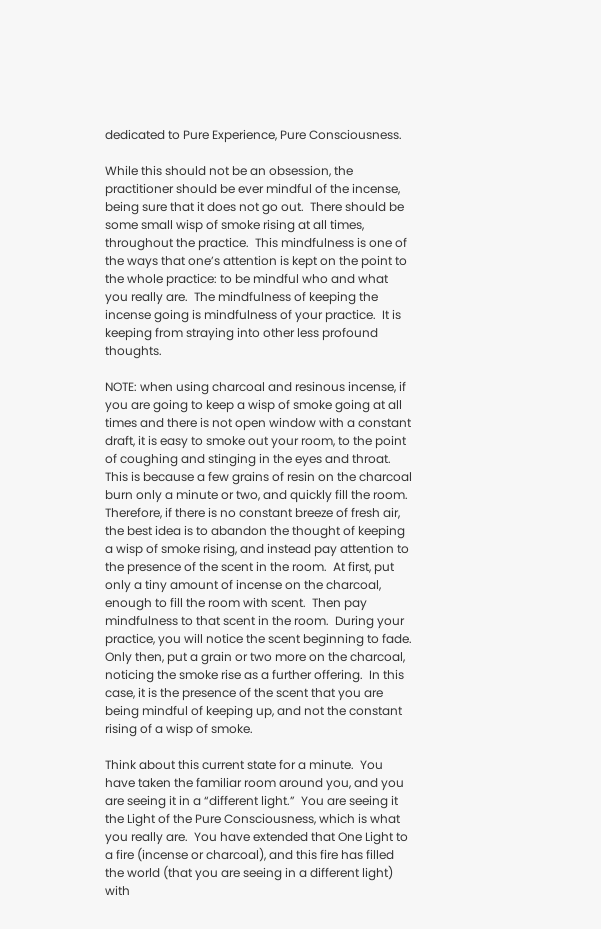dedicated to Pure Experience, Pure Consciousness.

While this should not be an obsession, the practitioner should be ever mindful of the incense, being sure that it does not go out.  There should be some small wisp of smoke rising at all times, throughout the practice.  This mindfulness is one of the ways that one’s attention is kept on the point to the whole practice: to be mindful who and what you really are.  The mindfulness of keeping the incense going is mindfulness of your practice.  It is keeping from straying into other less profound thoughts.

NOTE: when using charcoal and resinous incense, if you are going to keep a wisp of smoke going at all times and there is not open window with a constant draft, it is easy to smoke out your room, to the point of coughing and stinging in the eyes and throat.  This is because a few grains of resin on the charcoal burn only a minute or two, and quickly fill the room.  Therefore, if there is no constant breeze of fresh air, the best idea is to abandon the thought of keeping a wisp of smoke rising, and instead pay attention to the presence of the scent in the room.  At first, put only a tiny amount of incense on the charcoal, enough to fill the room with scent.  Then pay mindfulness to that scent in the room.  During your practice, you will notice the scent beginning to fade.  Only then, put a grain or two more on the charcoal, noticing the smoke rise as a further offering.  In this case, it is the presence of the scent that you are being mindful of keeping up, and not the constant rising of a wisp of smoke.

Think about this current state for a minute.  You have taken the familiar room around you, and you are seeing it in a “different light.”  You are seeing it the Light of the Pure Consciousness, which is what you really are.  You have extended that One Light to a fire (incense or charcoal), and this fire has filled the world (that you are seeing in a different light) with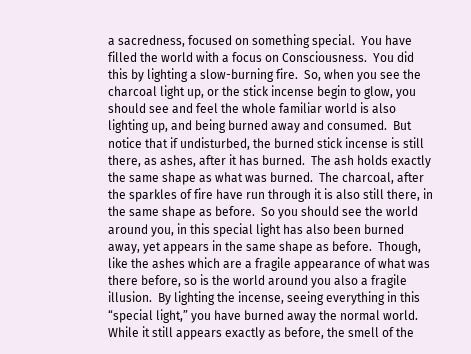a sacredness, focused on something special.  You have filled the world with a focus on Consciousness.  You did this by lighting a slow-burning fire.  So, when you see the charcoal light up, or the stick incense begin to glow, you should see and feel the whole familiar world is also lighting up, and being burned away and consumed.  But notice that if undisturbed, the burned stick incense is still there, as ashes, after it has burned.  The ash holds exactly the same shape as what was burned.  The charcoal, after the sparkles of fire have run through it is also still there, in the same shape as before.  So you should see the world around you, in this special light has also been burned away, yet appears in the same shape as before.  Though, like the ashes which are a fragile appearance of what was there before, so is the world around you also a fragile illusion.  By lighting the incense, seeing everything in this “special light,” you have burned away the normal world.  While it still appears exactly as before, the smell of the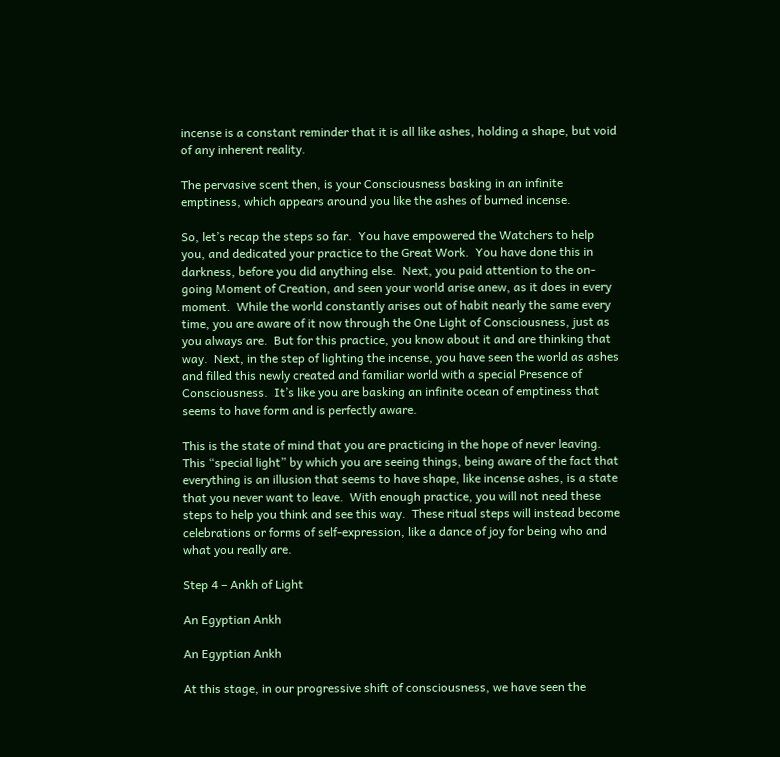incense is a constant reminder that it is all like ashes, holding a shape, but void of any inherent reality.

The pervasive scent then, is your Consciousness basking in an infinite emptiness, which appears around you like the ashes of burned incense.

So, let’s recap the steps so far.  You have empowered the Watchers to help you, and dedicated your practice to the Great Work.  You have done this in darkness, before you did anything else.  Next, you paid attention to the on-going Moment of Creation, and seen your world arise anew, as it does in every moment.  While the world constantly arises out of habit nearly the same every time, you are aware of it now through the One Light of Consciousness, just as you always are.  But for this practice, you know about it and are thinking that way.  Next, in the step of lighting the incense, you have seen the world as ashes and filled this newly created and familiar world with a special Presence of Consciousness.  It’s like you are basking an infinite ocean of emptiness that seems to have form and is perfectly aware.

This is the state of mind that you are practicing in the hope of never leaving.  This “special light” by which you are seeing things, being aware of the fact that everything is an illusion that seems to have shape, like incense ashes, is a state that you never want to leave.  With enough practice, you will not need these steps to help you think and see this way.  These ritual steps will instead become celebrations or forms of self-expression, like a dance of joy for being who and what you really are.

Step 4 – Ankh of Light

An Egyptian Ankh

An Egyptian Ankh

At this stage, in our progressive shift of consciousness, we have seen the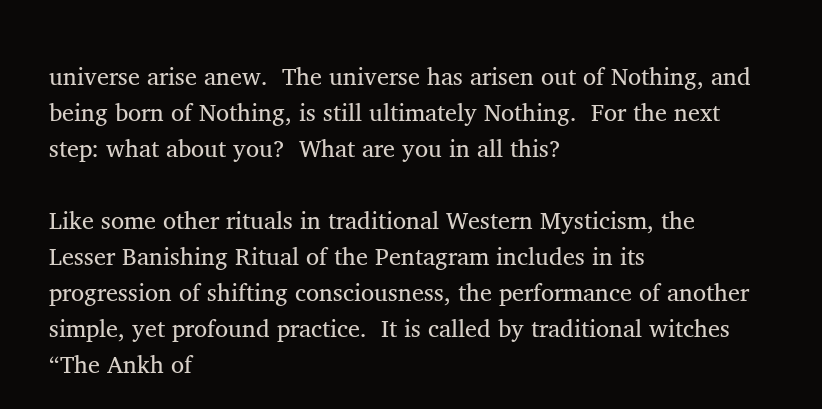universe arise anew.  The universe has arisen out of Nothing, and being born of Nothing, is still ultimately Nothing.  For the next step: what about you?  What are you in all this?

Like some other rituals in traditional Western Mysticism, the Lesser Banishing Ritual of the Pentagram includes in its progression of shifting consciousness, the performance of another simple, yet profound practice.  It is called by traditional witches “The Ankh of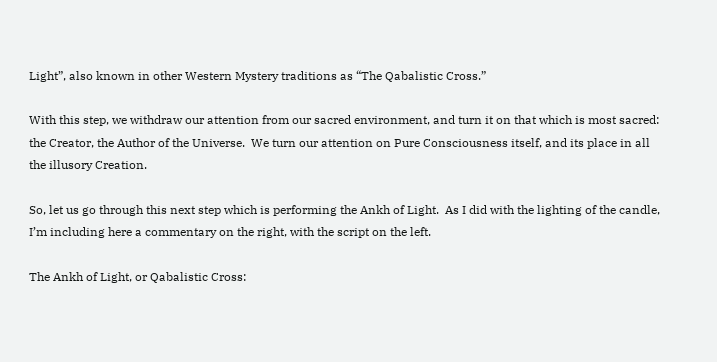Light”, also known in other Western Mystery traditions as “The Qabalistic Cross.”

With this step, we withdraw our attention from our sacred environment, and turn it on that which is most sacred: the Creator, the Author of the Universe.  We turn our attention on Pure Consciousness itself, and its place in all the illusory Creation.

So, let us go through this next step which is performing the Ankh of Light.  As I did with the lighting of the candle, I’m including here a commentary on the right, with the script on the left.

The Ankh of Light, or Qabalistic Cross: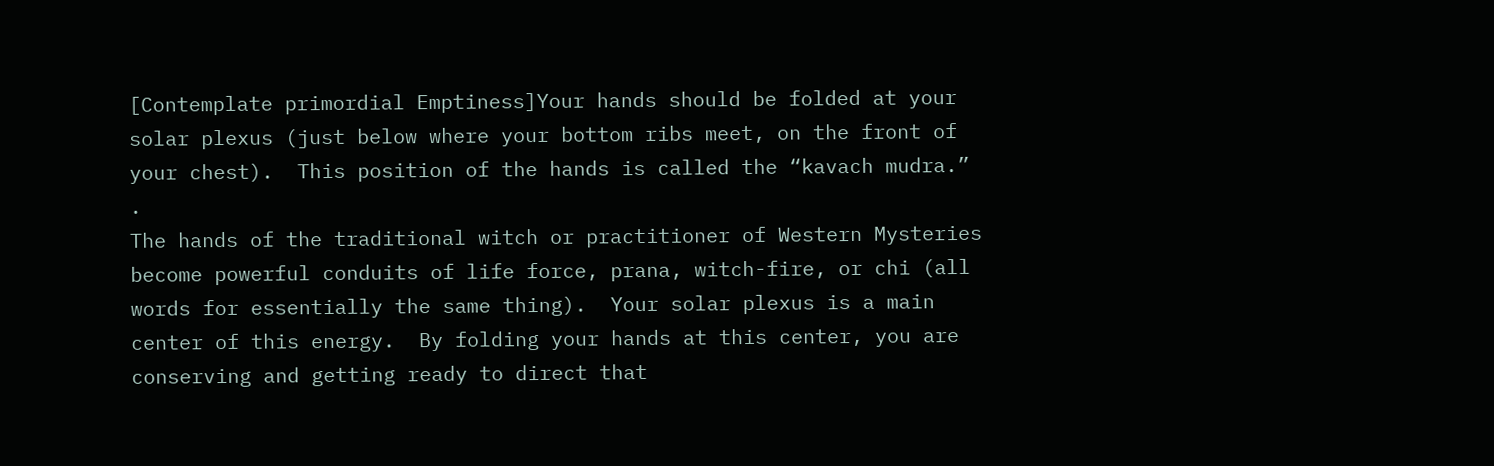[Contemplate primordial Emptiness]Your hands should be folded at your solar plexus (just below where your bottom ribs meet, on the front of your chest).  This position of the hands is called the “kavach mudra.” .
The hands of the traditional witch or practitioner of Western Mysteries become powerful conduits of life force, prana, witch-fire, or chi (all words for essentially the same thing).  Your solar plexus is a main center of this energy.  By folding your hands at this center, you are conserving and getting ready to direct that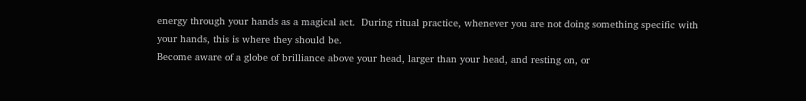energy through your hands as a magical act.  During ritual practice, whenever you are not doing something specific with your hands, this is where they should be.
Become aware of a globe of brilliance above your head, larger than your head, and resting on, or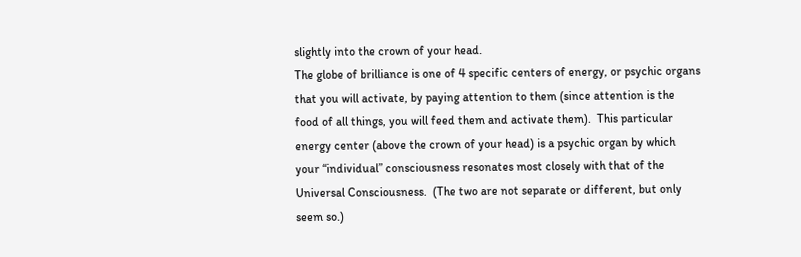slightly into the crown of your head.
The globe of brilliance is one of 4 specific centers of energy, or psychic organs that you will activate, by paying attention to them (since attention is the food of all things, you will feed them and activate them).  This particular energy center (above the crown of your head) is a psychic organ by which your “individual” consciousness resonates most closely with that of the Universal Consciousness.  (The two are not separate or different, but only seem so.)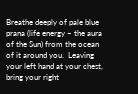Breathe deeply of pale blue prana (life energy – the aura of the Sun) from the ocean of it around you.  Leaving your left hand at your chest, bring your right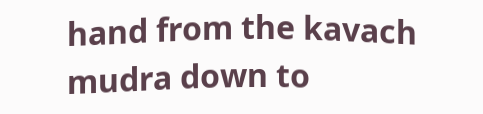hand from the kavach mudra down to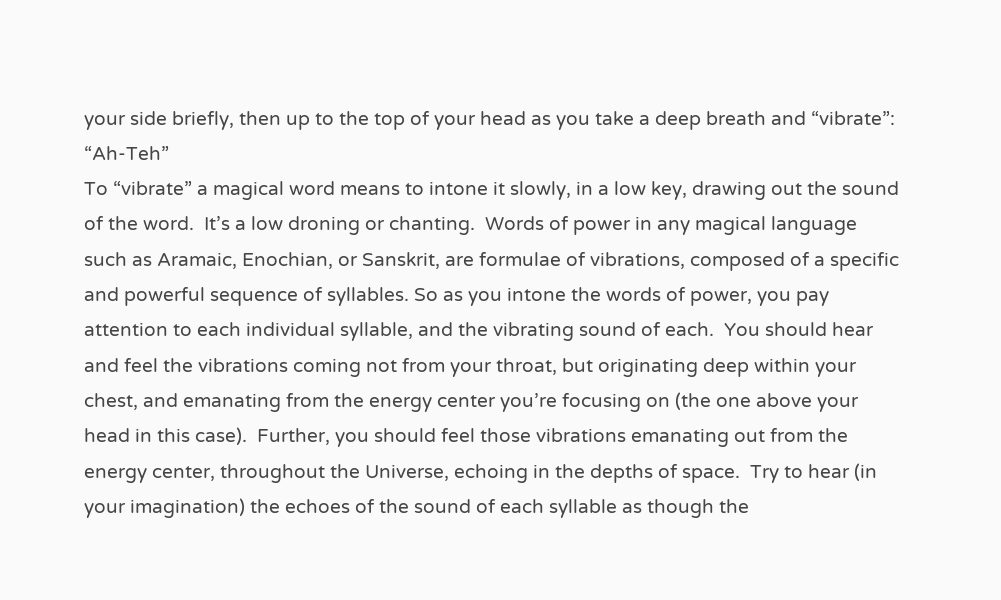your side briefly, then up to the top of your head as you take a deep breath and “vibrate”: “Ah-Teh”
To “vibrate” a magical word means to intone it slowly, in a low key, drawing out the sound of the word.  It’s a low droning or chanting.  Words of power in any magical language such as Aramaic, Enochian, or Sanskrit, are formulae of vibrations, composed of a specific and powerful sequence of syllables. So as you intone the words of power, you pay attention to each individual syllable, and the vibrating sound of each.  You should hear and feel the vibrations coming not from your throat, but originating deep within your chest, and emanating from the energy center you’re focusing on (the one above your head in this case).  Further, you should feel those vibrations emanating out from the energy center, throughout the Universe, echoing in the depths of space.  Try to hear (in your imagination) the echoes of the sound of each syllable as though the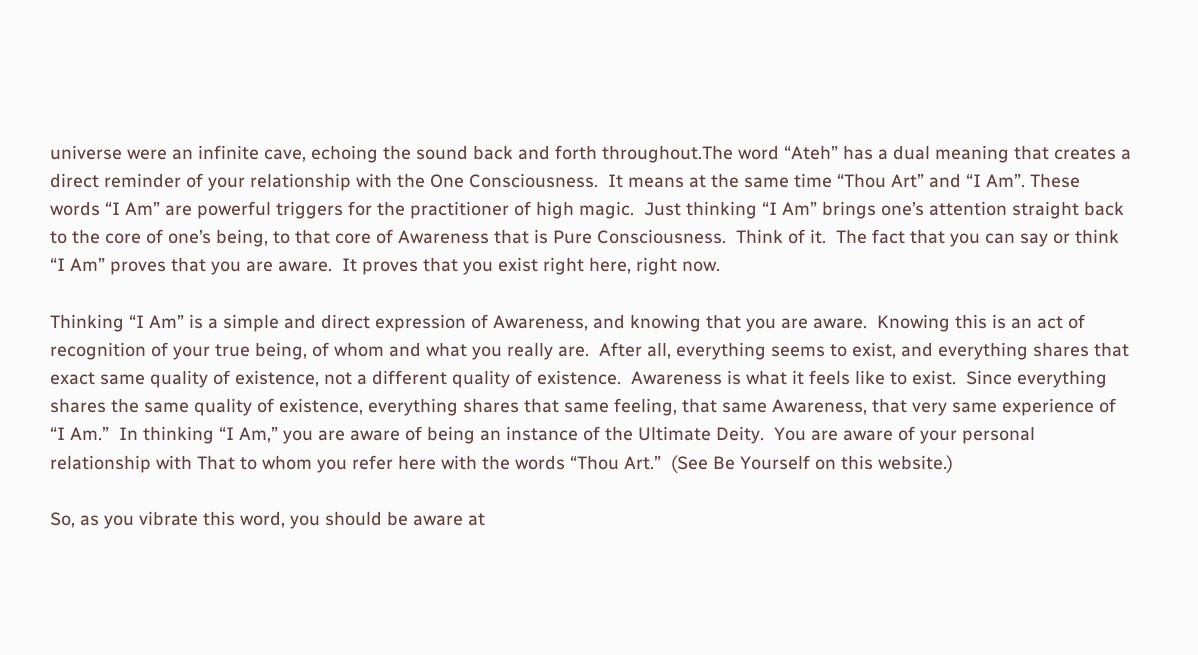universe were an infinite cave, echoing the sound back and forth throughout.The word “Ateh” has a dual meaning that creates a direct reminder of your relationship with the One Consciousness.  It means at the same time “Thou Art” and “I Am”. These words “I Am” are powerful triggers for the practitioner of high magic.  Just thinking “I Am” brings one’s attention straight back to the core of one’s being, to that core of Awareness that is Pure Consciousness.  Think of it.  The fact that you can say or think “I Am” proves that you are aware.  It proves that you exist right here, right now.

Thinking “I Am” is a simple and direct expression of Awareness, and knowing that you are aware.  Knowing this is an act of recognition of your true being, of whom and what you really are.  After all, everything seems to exist, and everything shares that exact same quality of existence, not a different quality of existence.  Awareness is what it feels like to exist.  Since everything shares the same quality of existence, everything shares that same feeling, that same Awareness, that very same experience of “I Am.”  In thinking “I Am,” you are aware of being an instance of the Ultimate Deity.  You are aware of your personal relationship with That to whom you refer here with the words “Thou Art.”  (See Be Yourself on this website.)

So, as you vibrate this word, you should be aware at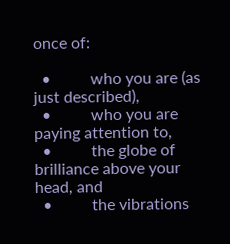once of:

  •          who you are (as just described),
  •          who you are paying attention to,
  •          the globe of brilliance above your head, and
  •          the vibrations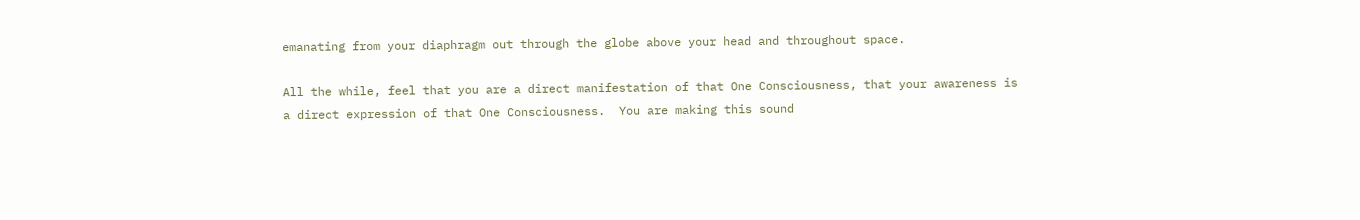emanating from your diaphragm out through the globe above your head and throughout space.

All the while, feel that you are a direct manifestation of that One Consciousness, that your awareness is a direct expression of that One Consciousness.  You are making this sound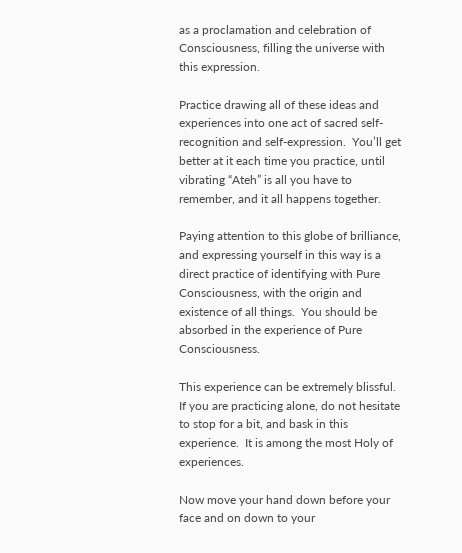as a proclamation and celebration of Consciousness, filling the universe with this expression.

Practice drawing all of these ideas and experiences into one act of sacred self-recognition and self-expression.  You’ll get better at it each time you practice, until vibrating “Ateh” is all you have to remember, and it all happens together.

Paying attention to this globe of brilliance, and expressing yourself in this way is a direct practice of identifying with Pure Consciousness, with the origin and existence of all things.  You should be absorbed in the experience of Pure Consciousness.

This experience can be extremely blissful.  If you are practicing alone, do not hesitate to stop for a bit, and bask in this experience.  It is among the most Holy of experiences.

Now move your hand down before your face and on down to your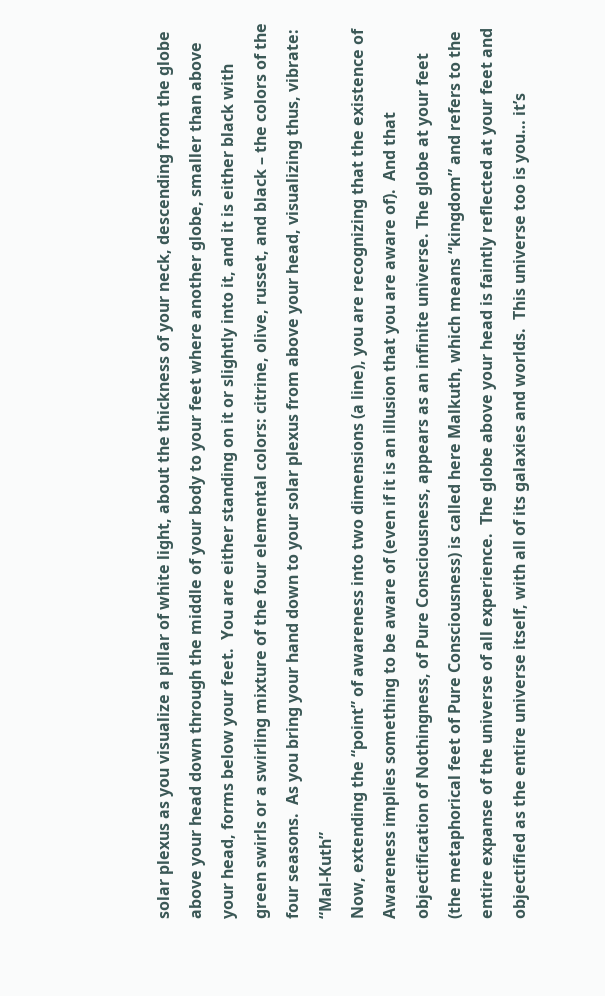solar plexus as you visualize a pillar of white light, about the thickness of your neck, descending from the globe above your head down through the middle of your body to your feet where another globe, smaller than above your head, forms below your feet.  You are either standing on it or slightly into it, and it is either black with green swirls or a swirling mixture of the four elemental colors: citrine, olive, russet, and black – the colors of the four seasons.  As you bring your hand down to your solar plexus from above your head, visualizing thus, vibrate: “Mal-Kuth”
Now, extending the “point” of awareness into two dimensions (a line), you are recognizing that the existence of Awareness implies something to be aware of (even if it is an illusion that you are aware of).  And that objectification of Nothingness, of Pure Consciousness, appears as an infinite universe. The globe at your feet (the metaphorical feet of Pure Consciousness) is called here Malkuth, which means “kingdom” and refers to the entire expanse of the universe of all experience.  The globe above your head is faintly reflected at your feet and objectified as the entire universe itself, with all of its galaxies and worlds.  This universe too is you… it’s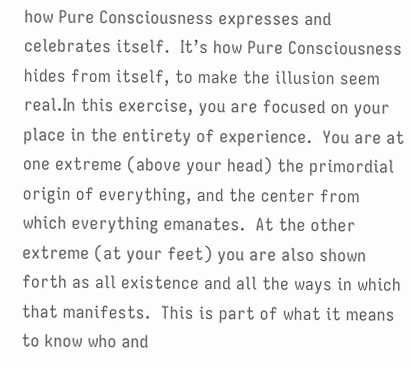how Pure Consciousness expresses and celebrates itself.  It’s how Pure Consciousness hides from itself, to make the illusion seem real.In this exercise, you are focused on your place in the entirety of experience.  You are at one extreme (above your head) the primordial origin of everything, and the center from which everything emanates.  At the other extreme (at your feet) you are also shown forth as all existence and all the ways in which that manifests.  This is part of what it means to know who and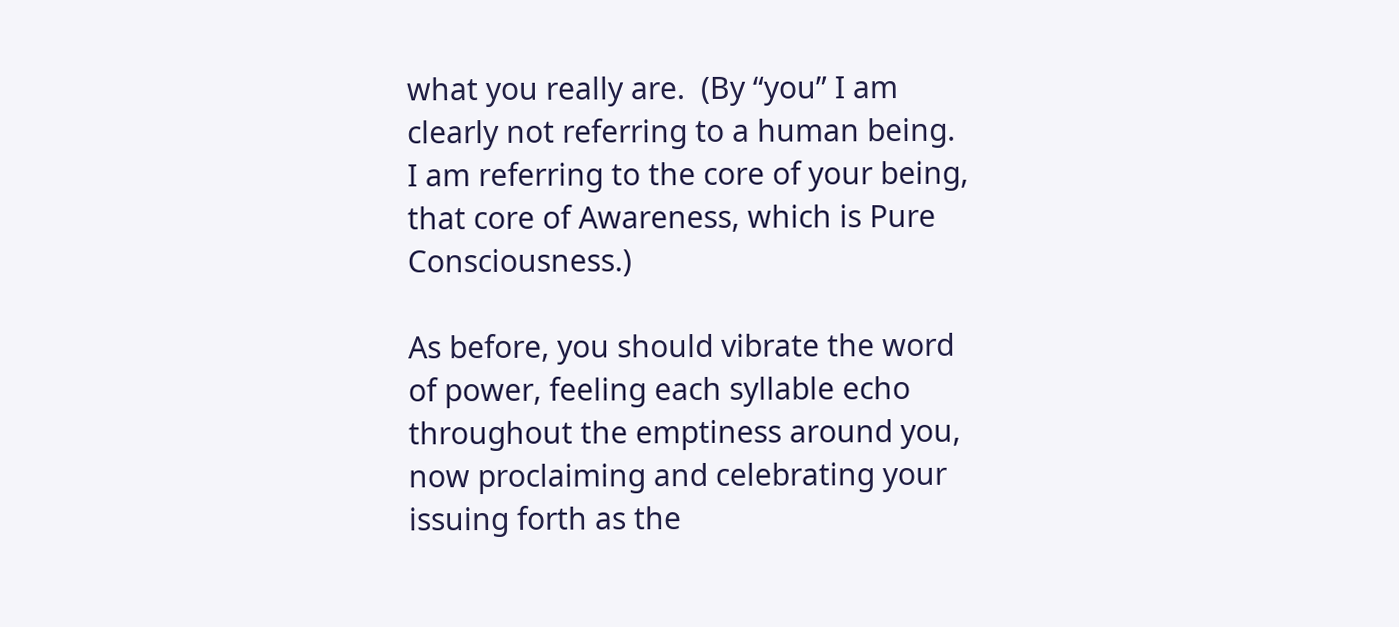what you really are.  (By “you” I am clearly not referring to a human being.  I am referring to the core of your being, that core of Awareness, which is Pure Consciousness.)

As before, you should vibrate the word of power, feeling each syllable echo throughout the emptiness around you, now proclaiming and celebrating your issuing forth as the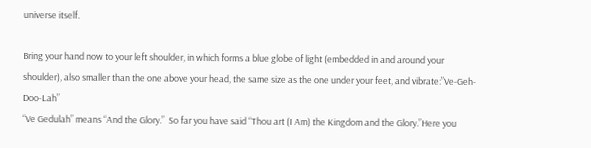universe itself.

Bring your hand now to your left shoulder, in which forms a blue globe of light (embedded in and around your shoulder), also smaller than the one above your head, the same size as the one under your feet, and vibrate:”Ve-Geh-Doo-Lah”
“Ve Gedulah” means “And the Glory.”  So far you have said “Thou art (I Am) the Kingdom and the Glory.”Here you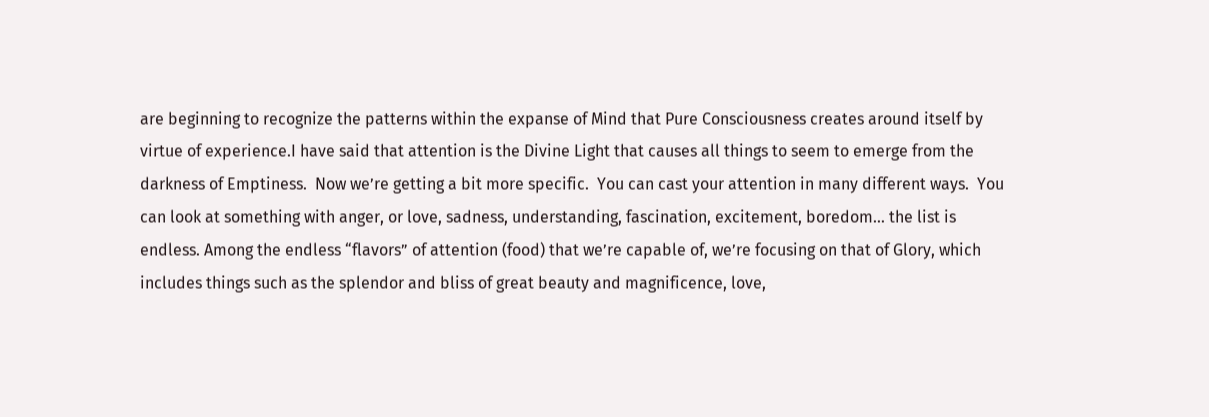are beginning to recognize the patterns within the expanse of Mind that Pure Consciousness creates around itself by virtue of experience.I have said that attention is the Divine Light that causes all things to seem to emerge from the darkness of Emptiness.  Now we’re getting a bit more specific.  You can cast your attention in many different ways.  You can look at something with anger, or love, sadness, understanding, fascination, excitement, boredom… the list is endless. Among the endless “flavors” of attention (food) that we’re capable of, we’re focusing on that of Glory, which includes things such as the splendor and bliss of great beauty and magnificence, love,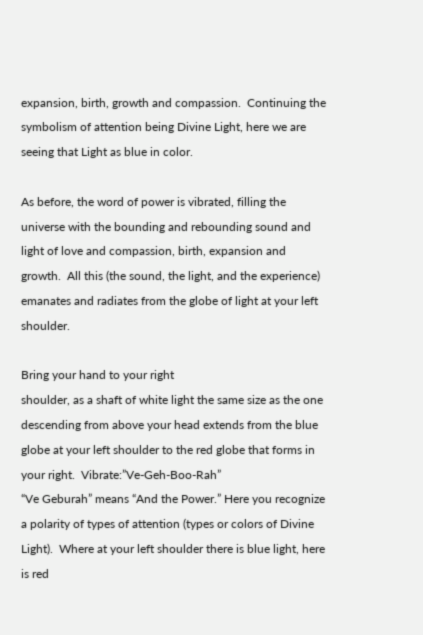expansion, birth, growth and compassion.  Continuing the symbolism of attention being Divine Light, here we are seeing that Light as blue in color.

As before, the word of power is vibrated, filling the universe with the bounding and rebounding sound and light of love and compassion, birth, expansion and growth.  All this (the sound, the light, and the experience) emanates and radiates from the globe of light at your left shoulder.

Bring your hand to your right
shoulder, as a shaft of white light the same size as the one descending from above your head extends from the blue globe at your left shoulder to the red globe that forms in your right.  Vibrate:”Ve-Geh-Boo-Rah”
“Ve Geburah” means “And the Power.” Here you recognize a polarity of types of attention (types or colors of Divine Light).  Where at your left shoulder there is blue light, here is red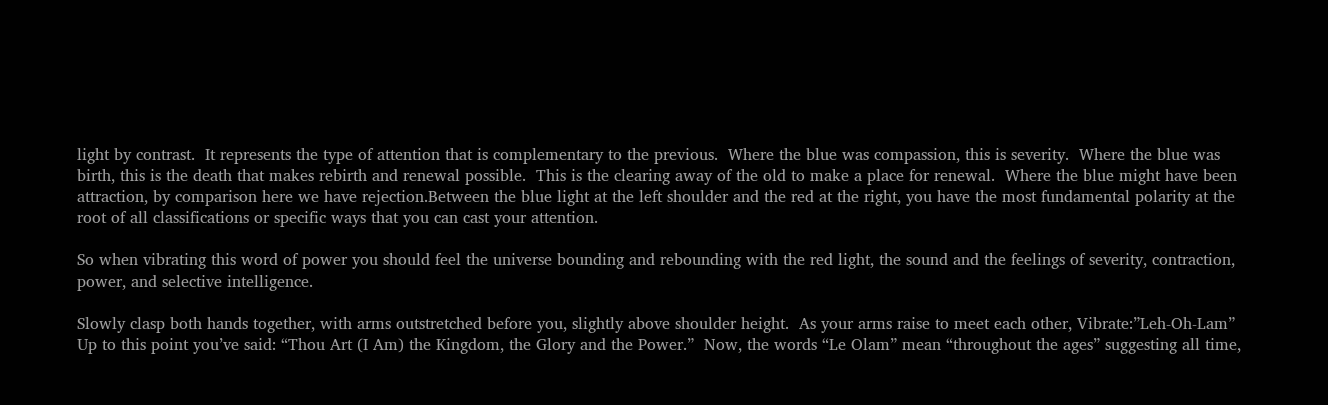light by contrast.  It represents the type of attention that is complementary to the previous.  Where the blue was compassion, this is severity.  Where the blue was birth, this is the death that makes rebirth and renewal possible.  This is the clearing away of the old to make a place for renewal.  Where the blue might have been attraction, by comparison here we have rejection.Between the blue light at the left shoulder and the red at the right, you have the most fundamental polarity at the root of all classifications or specific ways that you can cast your attention.

So when vibrating this word of power you should feel the universe bounding and rebounding with the red light, the sound and the feelings of severity, contraction, power, and selective intelligence.

Slowly clasp both hands together, with arms outstretched before you, slightly above shoulder height.  As your arms raise to meet each other, Vibrate:”Leh-Oh-Lam”
Up to this point you’ve said: “Thou Art (I Am) the Kingdom, the Glory and the Power.”  Now, the words “Le Olam” mean “throughout the ages” suggesting all time,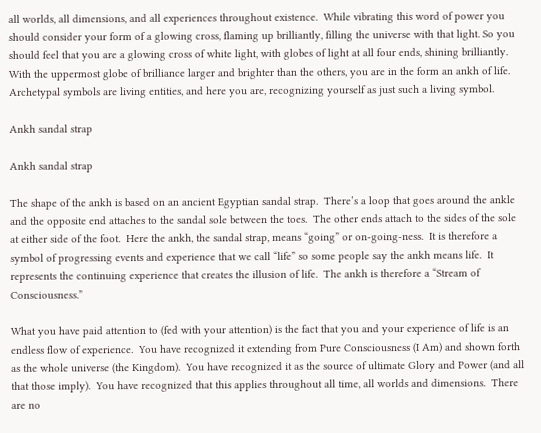all worlds, all dimensions, and all experiences throughout existence.  While vibrating this word of power you should consider your form of a glowing cross, flaming up brilliantly, filling the universe with that light. So you should feel that you are a glowing cross of white light, with globes of light at all four ends, shining brilliantly.  With the uppermost globe of brilliance larger and brighter than the others, you are in the form an ankh of life.  Archetypal symbols are living entities, and here you are, recognizing yourself as just such a living symbol.

Ankh sandal strap

Ankh sandal strap

The shape of the ankh is based on an ancient Egyptian sandal strap.  There’s a loop that goes around the ankle and the opposite end attaches to the sandal sole between the toes.  The other ends attach to the sides of the sole at either side of the foot.  Here the ankh, the sandal strap, means “going” or on-going-ness.  It is therefore a symbol of progressing events and experience that we call “life” so some people say the ankh means life.  It represents the continuing experience that creates the illusion of life.  The ankh is therefore a “Stream of Consciousness.”

What you have paid attention to (fed with your attention) is the fact that you and your experience of life is an endless flow of experience.  You have recognized it extending from Pure Consciousness (I Am) and shown forth as the whole universe (the Kingdom).  You have recognized it as the source of ultimate Glory and Power (and all that those imply).  You have recognized that this applies throughout all time, all worlds and dimensions.  There are no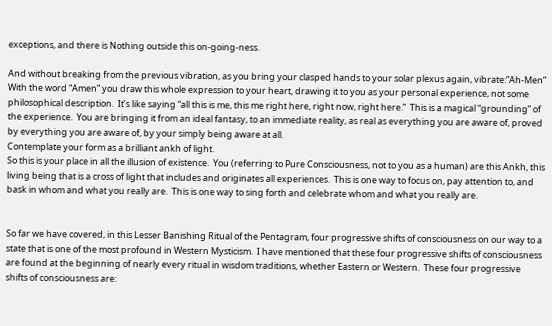exceptions, and there is Nothing outside this on-going-ness.

And without breaking from the previous vibration, as you bring your clasped hands to your solar plexus again, vibrate:”Ah-Men”
With the word “Amen” you draw this whole expression to your heart, drawing it to you as your personal experience, not some philosophical description.  It’s like saying “all this is me, this me right here, right now, right here.”  This is a magical “grounding” of the experience.  You are bringing it from an ideal fantasy, to an immediate reality, as real as everything you are aware of, proved by everything you are aware of, by your simply being aware at all.
Contemplate your form as a brilliant ankh of light.
So this is your place in all the illusion of existence.  You (referring to Pure Consciousness, not to you as a human) are this Ankh, this living being that is a cross of light that includes and originates all experiences.  This is one way to focus on, pay attention to, and bask in whom and what you really are.  This is one way to sing forth and celebrate whom and what you really are.


So far we have covered, in this Lesser Banishing Ritual of the Pentagram, four progressive shifts of consciousness on our way to a state that is one of the most profound in Western Mysticism.  I have mentioned that these four progressive shifts of consciousness are found at the beginning of nearly every ritual in wisdom traditions, whether Eastern or Western.  These four progressive shifts of consciousness are: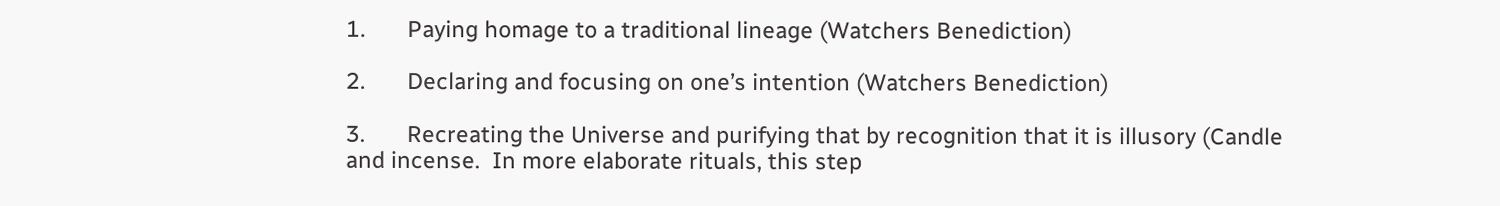1.       Paying homage to a traditional lineage (Watchers Benediction)

2.       Declaring and focusing on one’s intention (Watchers Benediction)

3.       Recreating the Universe and purifying that by recognition that it is illusory (Candle and incense.  In more elaborate rituals, this step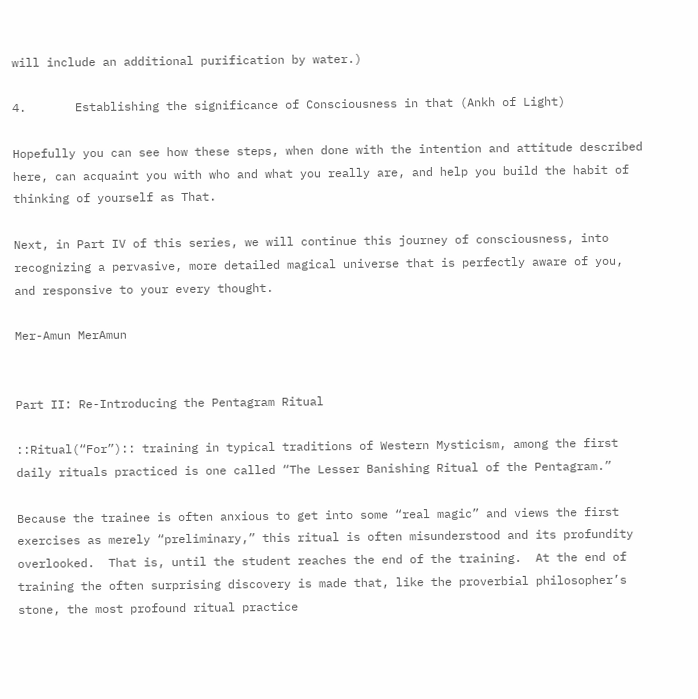will include an additional purification by water.)

4.       Establishing the significance of Consciousness in that (Ankh of Light)

Hopefully you can see how these steps, when done with the intention and attitude described here, can acquaint you with who and what you really are, and help you build the habit of thinking of yourself as That.

Next, in Part IV of this series, we will continue this journey of consciousness, into recognizing a pervasive, more detailed magical universe that is perfectly aware of you, and responsive to your every thought.

Mer-Amun MerAmun


Part II: Re-Introducing the Pentagram Ritual

::Ritual(“For”):: training in typical traditions of Western Mysticism, among the first daily rituals practiced is one called “The Lesser Banishing Ritual of the Pentagram.”

Because the trainee is often anxious to get into some “real magic” and views the first exercises as merely “preliminary,” this ritual is often misunderstood and its profundity overlooked.  That is, until the student reaches the end of the training.  At the end of training the often surprising discovery is made that, like the proverbial philosopher’s stone, the most profound ritual practice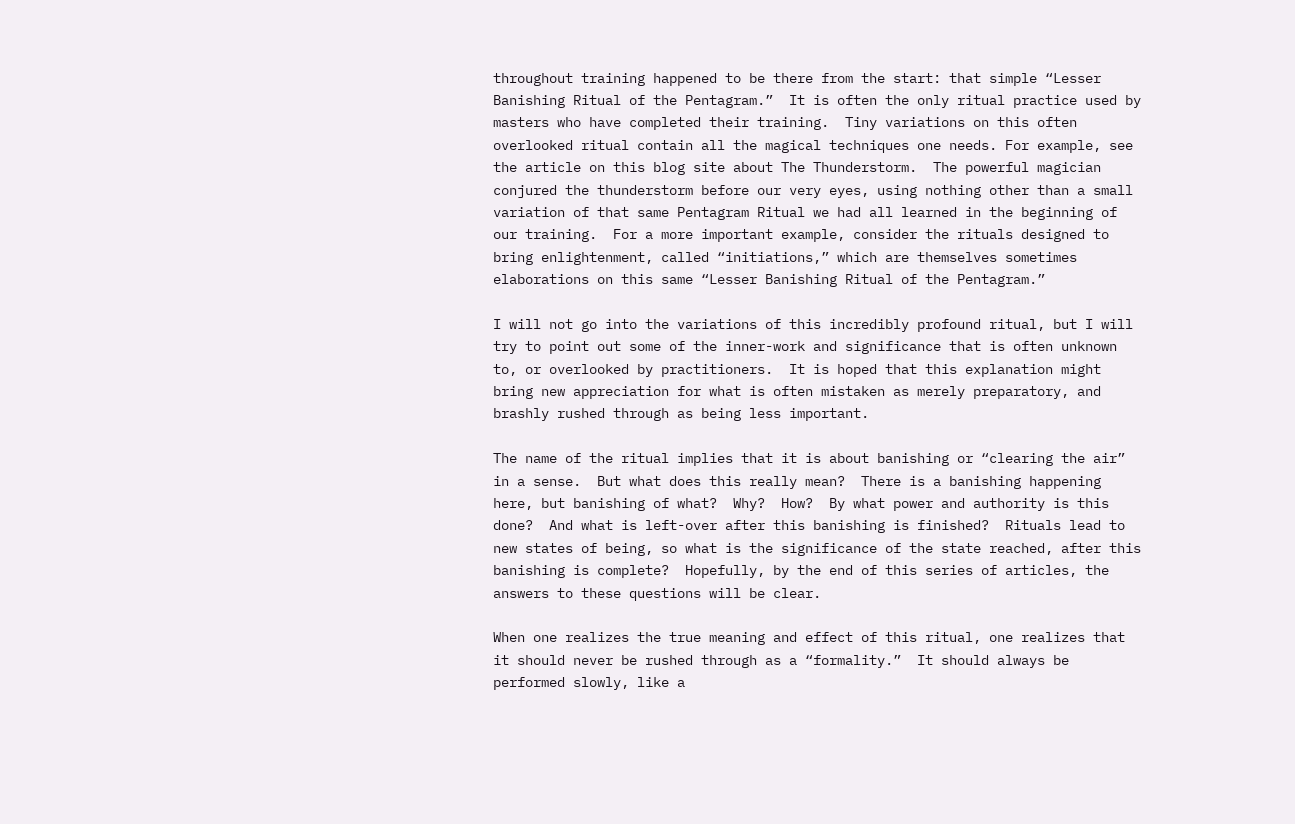throughout training happened to be there from the start: that simple “Lesser Banishing Ritual of the Pentagram.”  It is often the only ritual practice used by masters who have completed their training.  Tiny variations on this often overlooked ritual contain all the magical techniques one needs. For example, see the article on this blog site about The Thunderstorm.  The powerful magician conjured the thunderstorm before our very eyes, using nothing other than a small variation of that same Pentagram Ritual we had all learned in the beginning of our training.  For a more important example, consider the rituals designed to bring enlightenment, called “initiations,” which are themselves sometimes elaborations on this same “Lesser Banishing Ritual of the Pentagram.”

I will not go into the variations of this incredibly profound ritual, but I will try to point out some of the inner-work and significance that is often unknown to, or overlooked by practitioners.  It is hoped that this explanation might bring new appreciation for what is often mistaken as merely preparatory, and brashly rushed through as being less important.

The name of the ritual implies that it is about banishing or “clearing the air” in a sense.  But what does this really mean?  There is a banishing happening here, but banishing of what?  Why?  How?  By what power and authority is this done?  And what is left-over after this banishing is finished?  Rituals lead to new states of being, so what is the significance of the state reached, after this banishing is complete?  Hopefully, by the end of this series of articles, the answers to these questions will be clear.

When one realizes the true meaning and effect of this ritual, one realizes that it should never be rushed through as a “formality.”  It should always be performed slowly, like a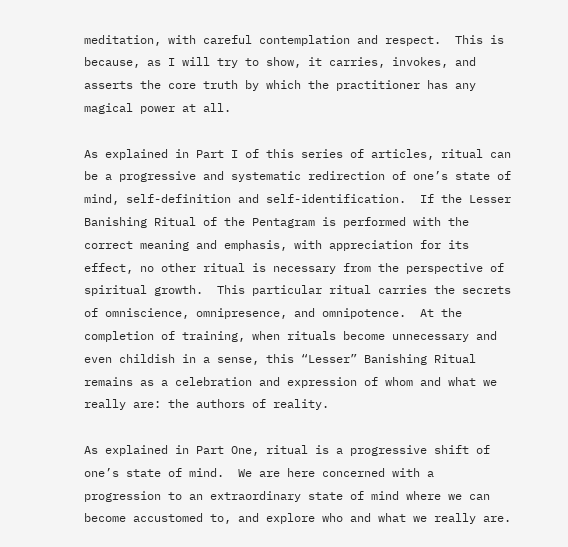meditation, with careful contemplation and respect.  This is because, as I will try to show, it carries, invokes, and asserts the core truth by which the practitioner has any magical power at all.

As explained in Part I of this series of articles, ritual can be a progressive and systematic redirection of one’s state of mind, self-definition and self-identification.  If the Lesser Banishing Ritual of the Pentagram is performed with the correct meaning and emphasis, with appreciation for its effect, no other ritual is necessary from the perspective of spiritual growth.  This particular ritual carries the secrets of omniscience, omnipresence, and omnipotence.  At the completion of training, when rituals become unnecessary and even childish in a sense, this “Lesser” Banishing Ritual remains as a celebration and expression of whom and what we really are: the authors of reality.

As explained in Part One, ritual is a progressive shift of one’s state of mind.  We are here concerned with a progression to an extraordinary state of mind where we can become accustomed to, and explore who and what we really are.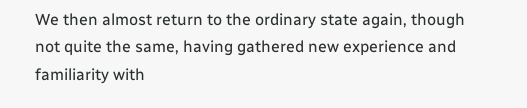We then almost return to the ordinary state again, though not quite the same, having gathered new experience and familiarity with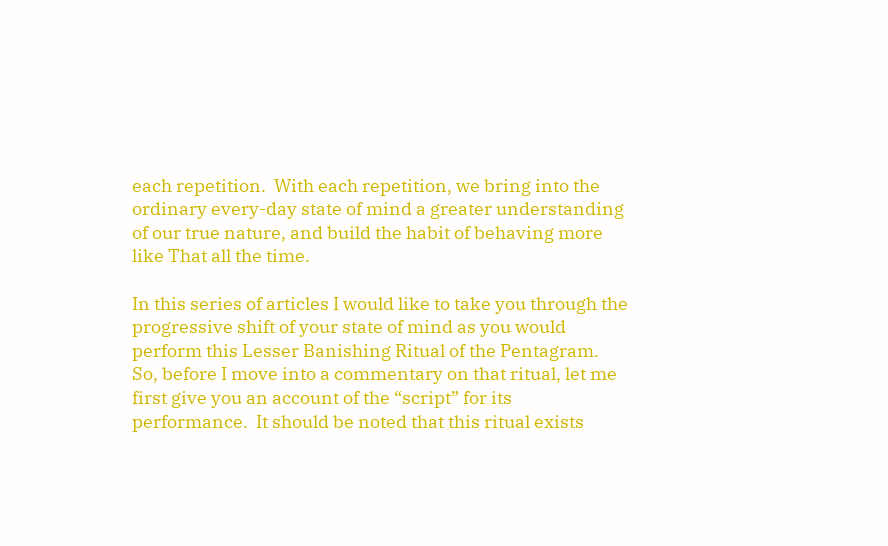each repetition.  With each repetition, we bring into the ordinary every-day state of mind a greater understanding of our true nature, and build the habit of behaving more like That all the time.

In this series of articles I would like to take you through the progressive shift of your state of mind as you would perform this Lesser Banishing Ritual of the Pentagram.  So, before I move into a commentary on that ritual, let me first give you an account of the “script” for its performance.  It should be noted that this ritual exists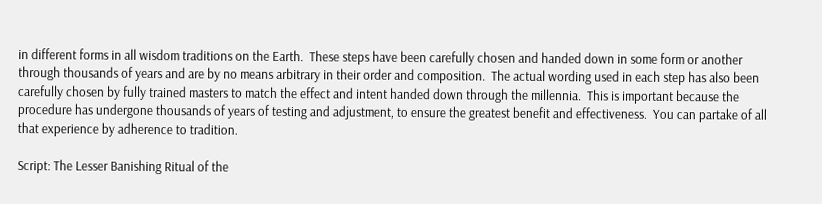in different forms in all wisdom traditions on the Earth.  These steps have been carefully chosen and handed down in some form or another through thousands of years and are by no means arbitrary in their order and composition.  The actual wording used in each step has also been carefully chosen by fully trained masters to match the effect and intent handed down through the millennia.  This is important because the procedure has undergone thousands of years of testing and adjustment, to ensure the greatest benefit and effectiveness.  You can partake of all that experience by adherence to tradition.

Script: The Lesser Banishing Ritual of the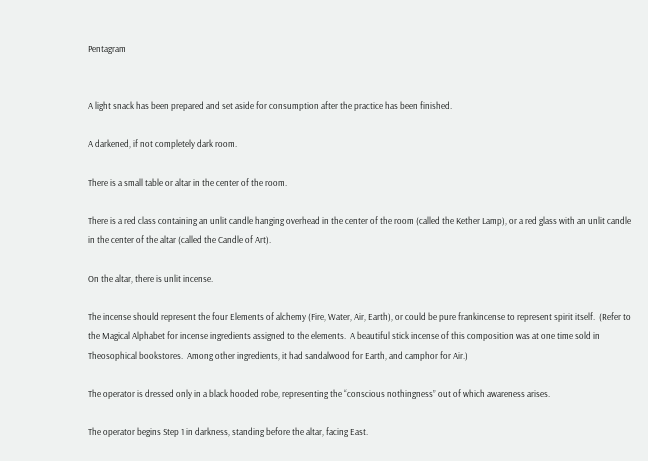Pentagram


A light snack has been prepared and set aside for consumption after the practice has been finished.

A darkened, if not completely dark room.

There is a small table or altar in the center of the room.

There is a red class containing an unlit candle hanging overhead in the center of the room (called the Kether Lamp), or a red glass with an unlit candle in the center of the altar (called the Candle of Art).

On the altar, there is unlit incense.

The incense should represent the four Elements of alchemy (Fire, Water, Air, Earth), or could be pure frankincense to represent spirit itself.  (Refer to the Magical Alphabet for incense ingredients assigned to the elements.  A beautiful stick incense of this composition was at one time sold in Theosophical bookstores.  Among other ingredients, it had sandalwood for Earth, and camphor for Air.)

The operator is dressed only in a black hooded robe, representing the “conscious nothingness” out of which awareness arises.

The operator begins Step 1 in darkness, standing before the altar, facing East.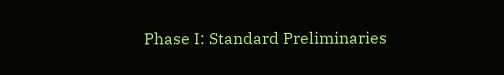Phase I: Standard Preliminaries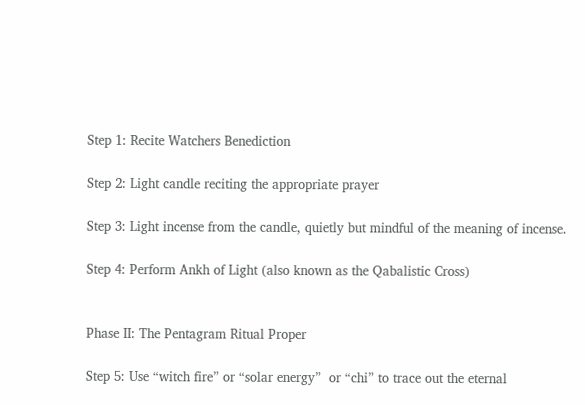Step 1: Recite Watchers Benediction

Step 2: Light candle reciting the appropriate prayer

Step 3: Light incense from the candle, quietly but mindful of the meaning of incense.

Step 4: Perform Ankh of Light (also known as the Qabalistic Cross)


Phase II: The Pentagram Ritual Proper

Step 5: Use “witch fire” or “solar energy”  or “chi” to trace out the eternal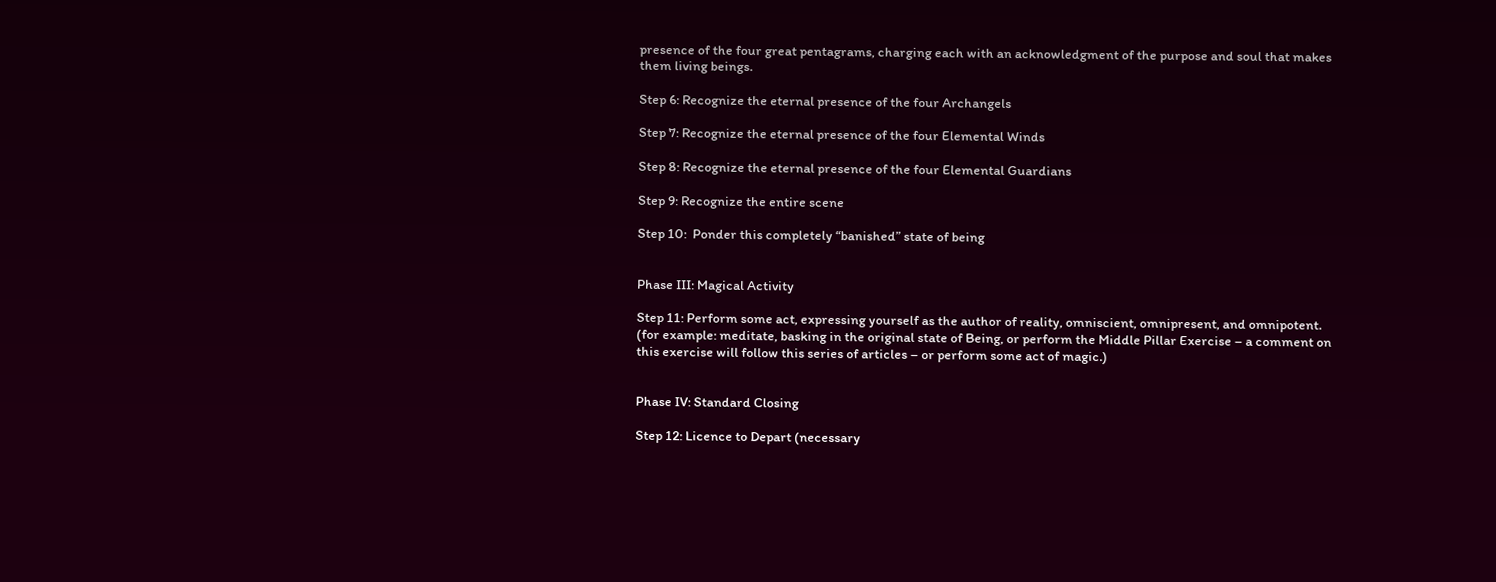presence of the four great pentagrams, charging each with an acknowledgment of the purpose and soul that makes them living beings.

Step 6: Recognize the eternal presence of the four Archangels

Step 7: Recognize the eternal presence of the four Elemental Winds

Step 8: Recognize the eternal presence of the four Elemental Guardians

Step 9: Recognize the entire scene

Step 10:  Ponder this completely “banished” state of being


Phase III: Magical Activity

Step 11: Perform some act, expressing yourself as the author of reality, omniscient, omnipresent, and omnipotent.  (for example: meditate, basking in the original state of Being, or perform the Middle Pillar Exercise – a comment on this exercise will follow this series of articles – or perform some act of magic.)


Phase IV: Standard Closing

Step 12: Licence to Depart (necessary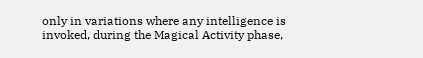only in variations where any intelligence is invoked, during the Magical Activity phase,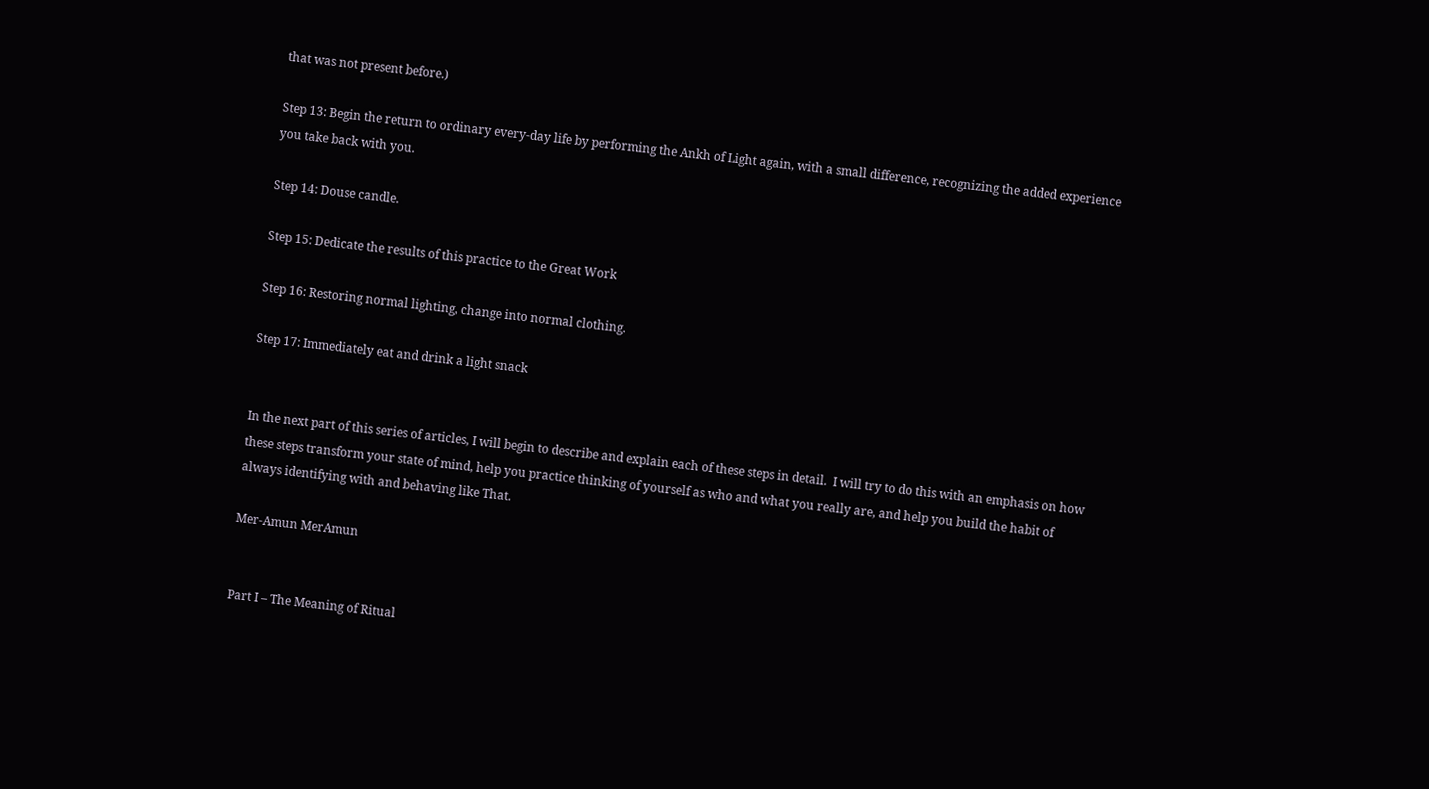that was not present before.)

Step 13: Begin the return to ordinary every-day life by performing the Ankh of Light again, with a small difference, recognizing the added experience you take back with you.

Step 14: Douse candle.

Step 15: Dedicate the results of this practice to the Great Work

Step 16: Restoring normal lighting, change into normal clothing.

Step 17: Immediately eat and drink a light snack


In the next part of this series of articles, I will begin to describe and explain each of these steps in detail.  I will try to do this with an emphasis on how these steps transform your state of mind, help you practice thinking of yourself as who and what you really are, and help you build the habit of always identifying with and behaving like That.

Mer-Amun MerAmun


Part I – The Meaning of Ritual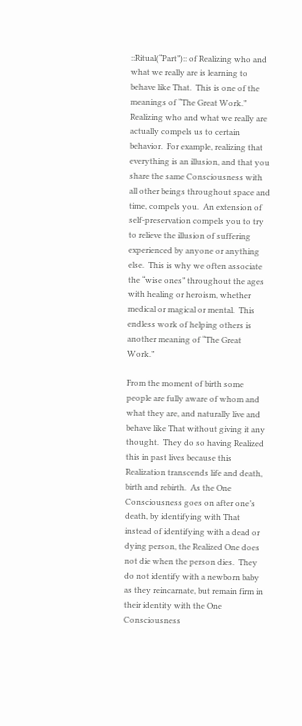::Ritual(“Part”):: of Realizing who and what we really are is learning to behave like That.  This is one of the meanings of “The Great Work.”  Realizing who and what we really are actually compels us to certain behavior.  For example, realizing that everything is an illusion, and that you share the same Consciousness with all other beings throughout space and time, compels you.  An extension of self-preservation compels you to try to relieve the illusion of suffering experienced by anyone or anything else.  This is why we often associate the “wise ones” throughout the ages with healing or heroism, whether medical or magical or mental.  This endless work of helping others is another meaning of “The Great Work.”

From the moment of birth some people are fully aware of whom and what they are, and naturally live and behave like That without giving it any thought.  They do so having Realized this in past lives because this Realization transcends life and death, birth and rebirth.  As the One Consciousness goes on after one’s death, by identifying with That instead of identifying with a dead or dying person, the Realized One does not die when the person dies.  They do not identify with a newborn baby as they reincarnate, but remain firm in their identity with the One Consciousness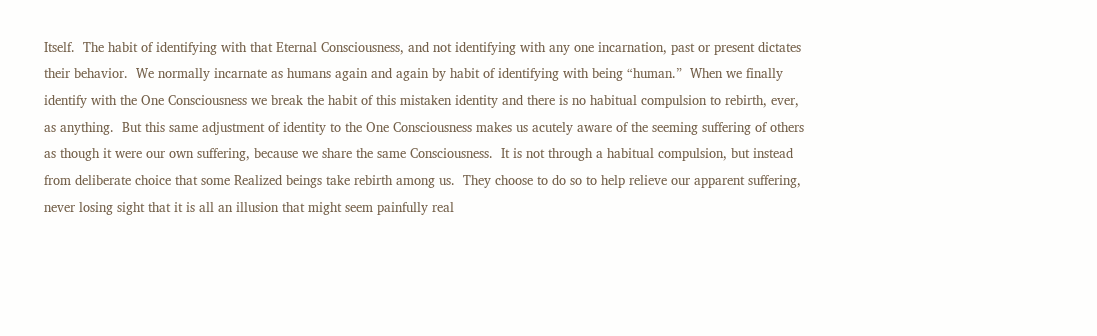Itself.  The habit of identifying with that Eternal Consciousness, and not identifying with any one incarnation, past or present dictates their behavior.  We normally incarnate as humans again and again by habit of identifying with being “human.”  When we finally identify with the One Consciousness we break the habit of this mistaken identity and there is no habitual compulsion to rebirth, ever, as anything.  But this same adjustment of identity to the One Consciousness makes us acutely aware of the seeming suffering of others as though it were our own suffering, because we share the same Consciousness.  It is not through a habitual compulsion, but instead from deliberate choice that some Realized beings take rebirth among us.  They choose to do so to help relieve our apparent suffering, never losing sight that it is all an illusion that might seem painfully real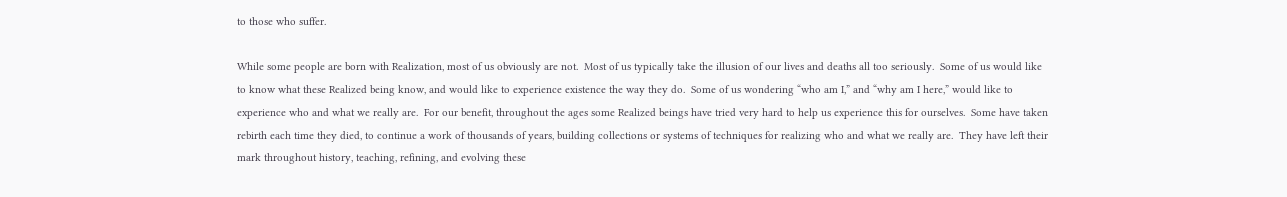to those who suffer.

While some people are born with Realization, most of us obviously are not.  Most of us typically take the illusion of our lives and deaths all too seriously.  Some of us would like to know what these Realized being know, and would like to experience existence the way they do.  Some of us wondering “who am I,” and “why am I here,” would like to experience who and what we really are.  For our benefit, throughout the ages some Realized beings have tried very hard to help us experience this for ourselves.  Some have taken rebirth each time they died, to continue a work of thousands of years, building collections or systems of techniques for realizing who and what we really are.  They have left their mark throughout history, teaching, refining, and evolving these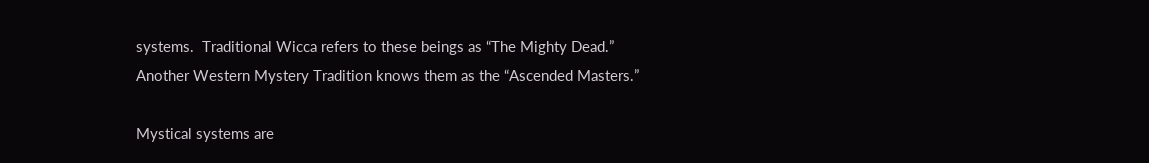systems.  Traditional Wicca refers to these beings as “The Mighty Dead.”  Another Western Mystery Tradition knows them as the “Ascended Masters.”

Mystical systems are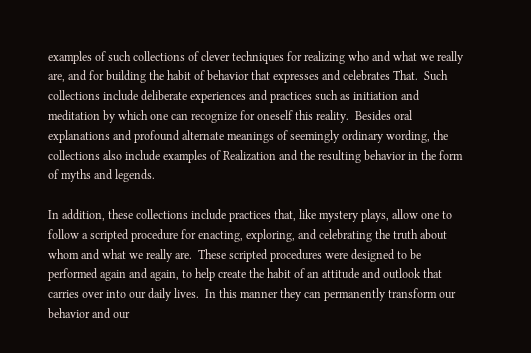examples of such collections of clever techniques for realizing who and what we really are, and for building the habit of behavior that expresses and celebrates That.  Such collections include deliberate experiences and practices such as initiation and meditation by which one can recognize for oneself this reality.  Besides oral explanations and profound alternate meanings of seemingly ordinary wording, the collections also include examples of Realization and the resulting behavior in the form of myths and legends.

In addition, these collections include practices that, like mystery plays, allow one to follow a scripted procedure for enacting, exploring, and celebrating the truth about whom and what we really are.  These scripted procedures were designed to be performed again and again, to help create the habit of an attitude and outlook that carries over into our daily lives.  In this manner they can permanently transform our behavior and our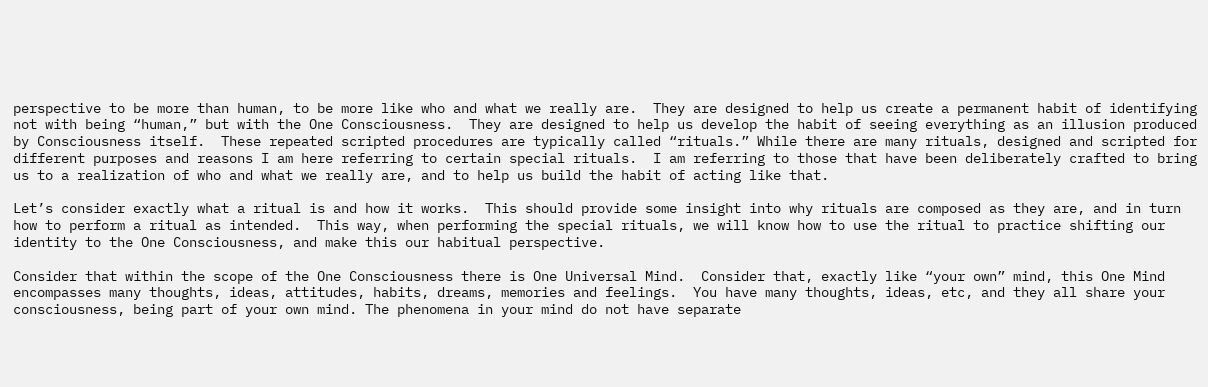perspective to be more than human, to be more like who and what we really are.  They are designed to help us create a permanent habit of identifying not with being “human,” but with the One Consciousness.  They are designed to help us develop the habit of seeing everything as an illusion produced by Consciousness itself.  These repeated scripted procedures are typically called “rituals.” While there are many rituals, designed and scripted for different purposes and reasons I am here referring to certain special rituals.  I am referring to those that have been deliberately crafted to bring us to a realization of who and what we really are, and to help us build the habit of acting like that.

Let’s consider exactly what a ritual is and how it works.  This should provide some insight into why rituals are composed as they are, and in turn how to perform a ritual as intended.  This way, when performing the special rituals, we will know how to use the ritual to practice shifting our identity to the One Consciousness, and make this our habitual perspective.

Consider that within the scope of the One Consciousness there is One Universal Mind.  Consider that, exactly like “your own” mind, this One Mind encompasses many thoughts, ideas, attitudes, habits, dreams, memories and feelings.  You have many thoughts, ideas, etc, and they all share your consciousness, being part of your own mind. The phenomena in your mind do not have separate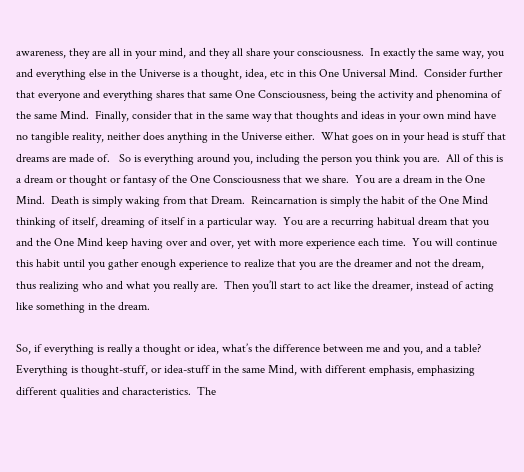awareness, they are all in your mind, and they all share your consciousness.  In exactly the same way, you and everything else in the Universe is a thought, idea, etc in this One Universal Mind.  Consider further that everyone and everything shares that same One Consciousness, being the activity and phenomina of the same Mind.  Finally, consider that in the same way that thoughts and ideas in your own mind have no tangible reality, neither does anything in the Universe either.  What goes on in your head is stuff that dreams are made of.   So is everything around you, including the person you think you are.  All of this is a dream or thought or fantasy of the One Consciousness that we share.  You are a dream in the One Mind.  Death is simply waking from that Dream.  Reincarnation is simply the habit of the One Mind thinking of itself, dreaming of itself in a particular way.  You are a recurring habitual dream that you and the One Mind keep having over and over, yet with more experience each time.  You will continue this habit until you gather enough experience to realize that you are the dreamer and not the dream, thus realizing who and what you really are.  Then you’ll start to act like the dreamer, instead of acting like something in the dream.

So, if everything is really a thought or idea, what’s the difference between me and you, and a table?  Everything is thought-stuff, or idea-stuff in the same Mind, with different emphasis, emphasizing different qualities and characteristics.  The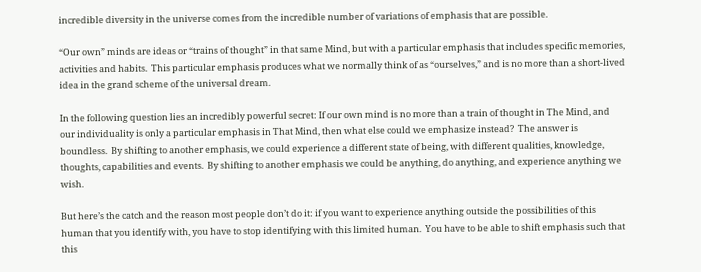incredible diversity in the universe comes from the incredible number of variations of emphasis that are possible.

“Our own” minds are ideas or “trains of thought” in that same Mind, but with a particular emphasis that includes specific memories, activities and habits.  This particular emphasis produces what we normally think of as “ourselves,” and is no more than a short-lived idea in the grand scheme of the universal dream.

In the following question lies an incredibly powerful secret: If our own mind is no more than a train of thought in The Mind, and our individuality is only a particular emphasis in That Mind, then what else could we emphasize instead?  The answer is boundless.  By shifting to another emphasis, we could experience a different state of being, with different qualities, knowledge, thoughts, capabilities and events.  By shifting to another emphasis we could be anything, do anything, and experience anything we wish.

But here’s the catch and the reason most people don’t do it: if you want to experience anything outside the possibilities of this human that you identify with, you have to stop identifying with this limited human.  You have to be able to shift emphasis such that this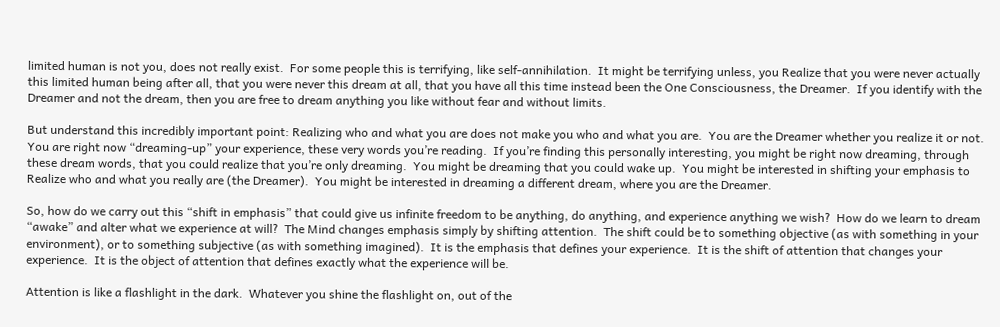limited human is not you, does not really exist.  For some people this is terrifying, like self-annihilation.  It might be terrifying unless, you Realize that you were never actually this limited human being after all, that you were never this dream at all, that you have all this time instead been the One Consciousness, the Dreamer.  If you identify with the Dreamer and not the dream, then you are free to dream anything you like without fear and without limits.

But understand this incredibly important point: Realizing who and what you are does not make you who and what you are.  You are the Dreamer whether you realize it or not.  You are right now “dreaming-up” your experience, these very words you’re reading.  If you’re finding this personally interesting, you might be right now dreaming, through these dream words, that you could realize that you’re only dreaming.  You might be dreaming that you could wake up.  You might be interested in shifting your emphasis to Realize who and what you really are (the Dreamer).  You might be interested in dreaming a different dream, where you are the Dreamer.

So, how do we carry out this “shift in emphasis” that could give us infinite freedom to be anything, do anything, and experience anything we wish?  How do we learn to dream “awake” and alter what we experience at will?  The Mind changes emphasis simply by shifting attention.  The shift could be to something objective (as with something in your environment), or to something subjective (as with something imagined).  It is the emphasis that defines your experience.  It is the shift of attention that changes your experience.  It is the object of attention that defines exactly what the experience will be.

Attention is like a flashlight in the dark.  Whatever you shine the flashlight on, out of the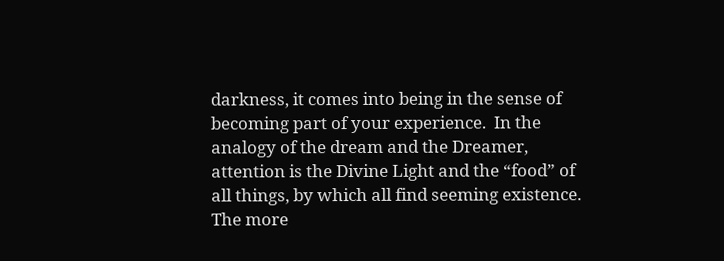darkness, it comes into being in the sense of becoming part of your experience.  In the analogy of the dream and the Dreamer, attention is the Divine Light and the “food” of all things, by which all find seeming existence.    The more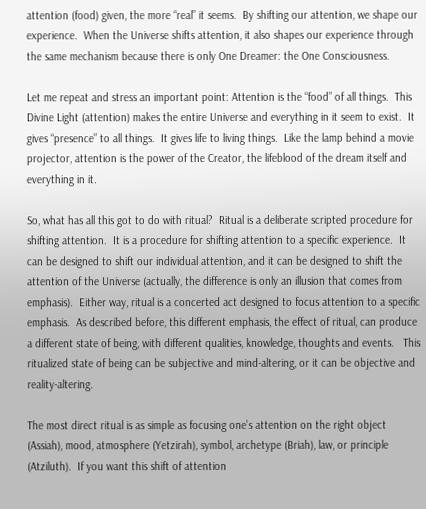attention (food) given, the more “real” it seems.  By shifting our attention, we shape our experience.  When the Universe shifts attention, it also shapes our experience through the same mechanism because there is only One Dreamer: the One Consciousness.

Let me repeat and stress an important point: Attention is the “food” of all things.  This Divine Light (attention) makes the entire Universe and everything in it seem to exist.  It gives “presence” to all things.  It gives life to living things.  Like the lamp behind a movie projector, attention is the power of the Creator, the lifeblood of the dream itself and everything in it.

So, what has all this got to do with ritual?  Ritual is a deliberate scripted procedure for shifting attention.  It is a procedure for shifting attention to a specific experience.  It can be designed to shift our individual attention, and it can be designed to shift the attention of the Universe (actually, the difference is only an illusion that comes from emphasis).  Either way, ritual is a concerted act designed to focus attention to a specific emphasis.  As described before, this different emphasis, the effect of ritual, can produce a different state of being, with different qualities, knowledge, thoughts and events.   This ritualized state of being can be subjective and mind-altering, or it can be objective and reality-altering.

The most direct ritual is as simple as focusing one’s attention on the right object (Assiah), mood, atmosphere (Yetzirah), symbol, archetype (Briah), law, or principle (Atziluth).  If you want this shift of attention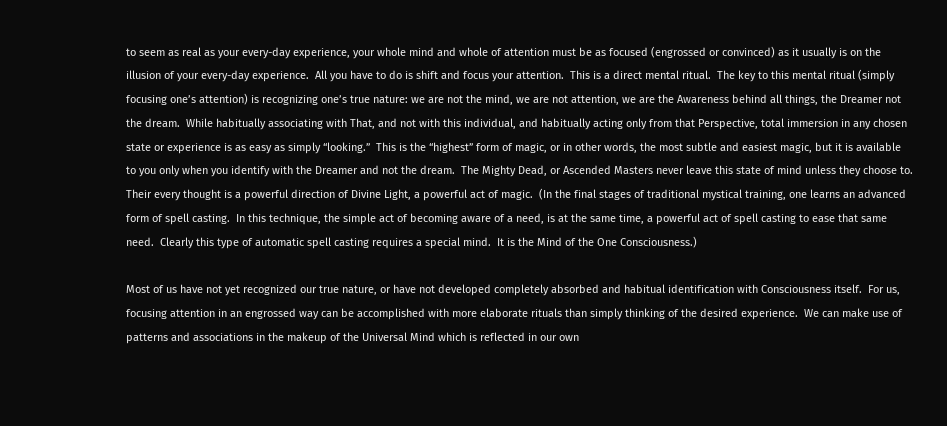to seem as real as your every-day experience, your whole mind and whole of attention must be as focused (engrossed or convinced) as it usually is on the illusion of your every-day experience.  All you have to do is shift and focus your attention.  This is a direct mental ritual.  The key to this mental ritual (simply focusing one’s attention) is recognizing one’s true nature: we are not the mind, we are not attention, we are the Awareness behind all things, the Dreamer not the dream.  While habitually associating with That, and not with this individual, and habitually acting only from that Perspective, total immersion in any chosen state or experience is as easy as simply “looking.”  This is the “highest” form of magic, or in other words, the most subtle and easiest magic, but it is available to you only when you identify with the Dreamer and not the dream.  The Mighty Dead, or Ascended Masters never leave this state of mind unless they choose to.  Their every thought is a powerful direction of Divine Light, a powerful act of magic.  (In the final stages of traditional mystical training, one learns an advanced form of spell casting.  In this technique, the simple act of becoming aware of a need, is at the same time, a powerful act of spell casting to ease that same need.  Clearly this type of automatic spell casting requires a special mind.  It is the Mind of the One Consciousness.)

Most of us have not yet recognized our true nature, or have not developed completely absorbed and habitual identification with Consciousness itself.  For us, focusing attention in an engrossed way can be accomplished with more elaborate rituals than simply thinking of the desired experience.  We can make use of patterns and associations in the makeup of the Universal Mind which is reflected in our own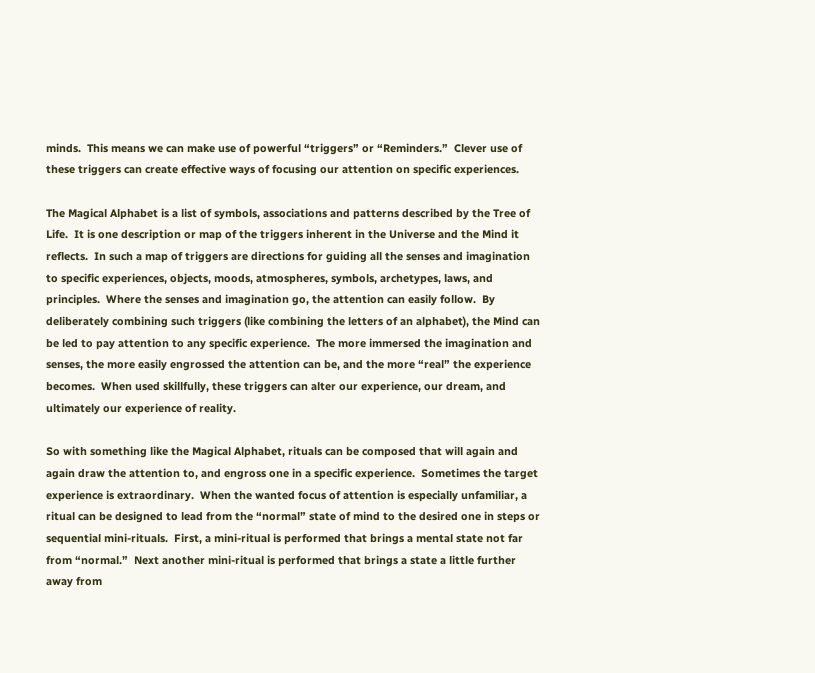minds.  This means we can make use of powerful “triggers” or “Reminders.”  Clever use of these triggers can create effective ways of focusing our attention on specific experiences.

The Magical Alphabet is a list of symbols, associations and patterns described by the Tree of Life.  It is one description or map of the triggers inherent in the Universe and the Mind it reflects.  In such a map of triggers are directions for guiding all the senses and imagination to specific experiences, objects, moods, atmospheres, symbols, archetypes, laws, and principles.  Where the senses and imagination go, the attention can easily follow.  By deliberately combining such triggers (like combining the letters of an alphabet), the Mind can be led to pay attention to any specific experience.  The more immersed the imagination and senses, the more easily engrossed the attention can be, and the more “real” the experience becomes.  When used skillfully, these triggers can alter our experience, our dream, and ultimately our experience of reality.

So with something like the Magical Alphabet, rituals can be composed that will again and again draw the attention to, and engross one in a specific experience.  Sometimes the target experience is extraordinary.  When the wanted focus of attention is especially unfamiliar, a ritual can be designed to lead from the “normal” state of mind to the desired one in steps or sequential mini-rituals.  First, a mini-ritual is performed that brings a mental state not far from “normal.”  Next another mini-ritual is performed that brings a state a little further away from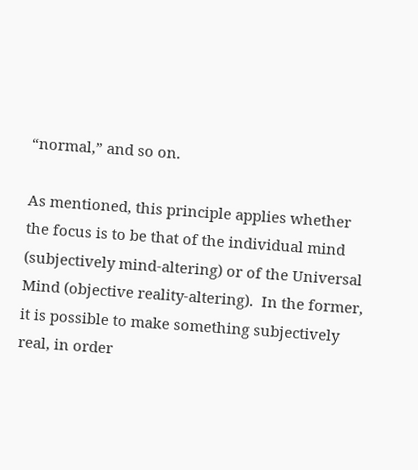“normal,” and so on.

As mentioned, this principle applies whether the focus is to be that of the individual mind (subjectively mind-altering) or of the Universal Mind (objective reality-altering).  In the former, it is possible to make something subjectively real, in order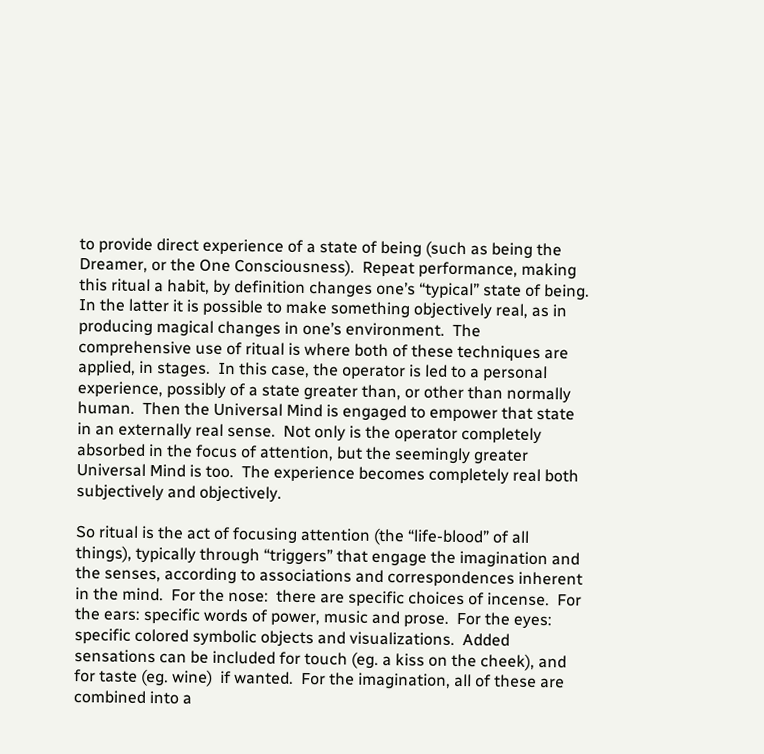to provide direct experience of a state of being (such as being the Dreamer, or the One Consciousness).  Repeat performance, making this ritual a habit, by definition changes one’s “typical” state of being.  In the latter it is possible to make something objectively real, as in producing magical changes in one’s environment.  The comprehensive use of ritual is where both of these techniques are applied, in stages.  In this case, the operator is led to a personal experience, possibly of a state greater than, or other than normally human.  Then the Universal Mind is engaged to empower that state in an externally real sense.  Not only is the operator completely absorbed in the focus of attention, but the seemingly greater Universal Mind is too.  The experience becomes completely real both subjectively and objectively.

So ritual is the act of focusing attention (the “life-blood” of all things), typically through “triggers” that engage the imagination and the senses, according to associations and correspondences inherent in the mind.  For the nose:  there are specific choices of incense.  For the ears: specific words of power, music and prose.  For the eyes:  specific colored symbolic objects and visualizations.  Added sensations can be included for touch (eg. a kiss on the cheek), and for taste (eg. wine)  if wanted.  For the imagination, all of these are combined into a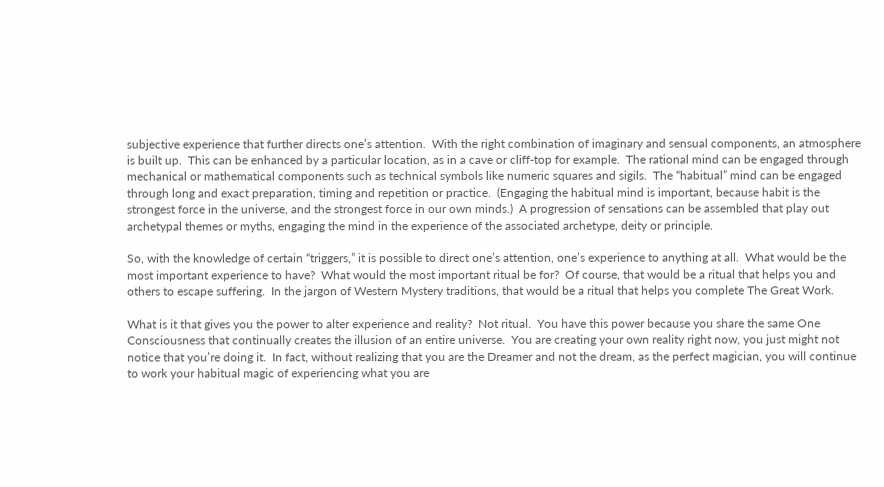subjective experience that further directs one’s attention.  With the right combination of imaginary and sensual components, an atmosphere is built up.  This can be enhanced by a particular location, as in a cave or cliff-top for example.  The rational mind can be engaged through mechanical or mathematical components such as technical symbols like numeric squares and sigils.  The “habitual” mind can be engaged through long and exact preparation, timing and repetition or practice.  (Engaging the habitual mind is important, because habit is the strongest force in the universe, and the strongest force in our own minds.)  A progression of sensations can be assembled that play out archetypal themes or myths, engaging the mind in the experience of the associated archetype, deity or principle.

So, with the knowledge of certain “triggers,” it is possible to direct one’s attention, one’s experience to anything at all.  What would be the most important experience to have?  What would the most important ritual be for?  Of course, that would be a ritual that helps you and others to escape suffering.  In the jargon of Western Mystery traditions, that would be a ritual that helps you complete The Great Work.

What is it that gives you the power to alter experience and reality?  Not ritual.  You have this power because you share the same One Consciousness that continually creates the illusion of an entire universe.  You are creating your own reality right now, you just might not notice that you’re doing it.  In fact, without realizing that you are the Dreamer and not the dream, as the perfect magician, you will continue to work your habitual magic of experiencing what you are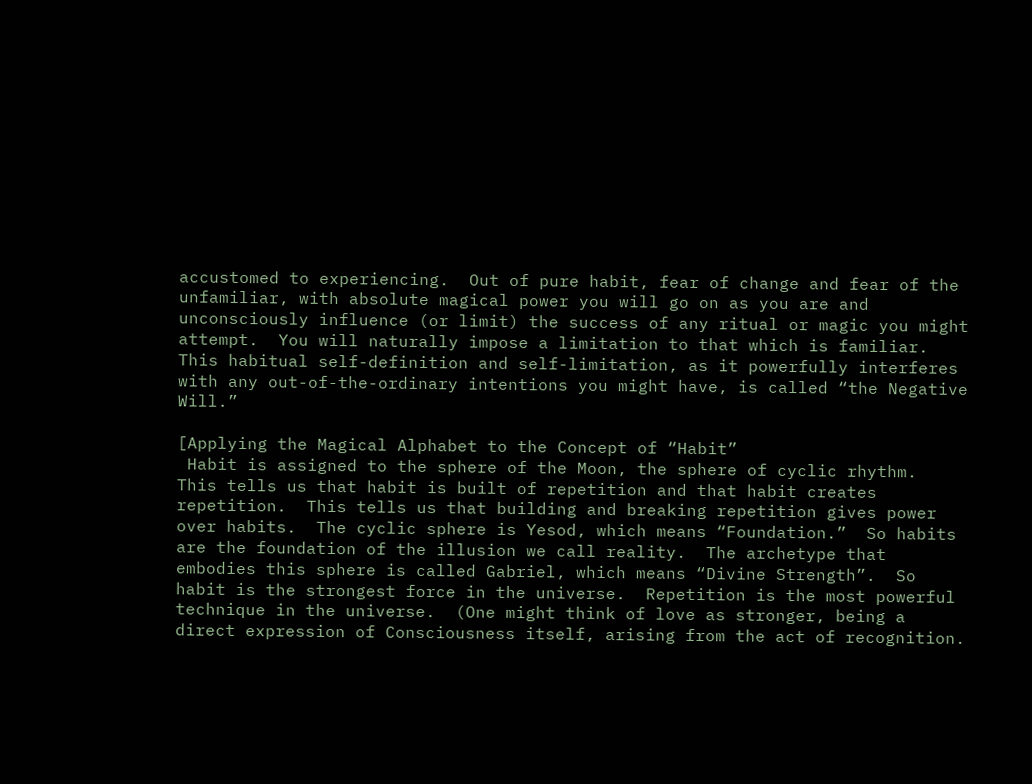accustomed to experiencing.  Out of pure habit, fear of change and fear of the unfamiliar, with absolute magical power you will go on as you are and unconsciously influence (or limit) the success of any ritual or magic you might attempt.  You will naturally impose a limitation to that which is familiar.  This habitual self-definition and self-limitation, as it powerfully interferes with any out-of-the-ordinary intentions you might have, is called “the Negative Will.”

[Applying the Magical Alphabet to the Concept of “Habit”
 Habit is assigned to the sphere of the Moon, the sphere of cyclic rhythm.  This tells us that habit is built of repetition and that habit creates repetition.  This tells us that building and breaking repetition gives power over habits.  The cyclic sphere is Yesod, which means “Foundation.”  So habits are the foundation of the illusion we call reality.  The archetype that embodies this sphere is called Gabriel, which means “Divine Strength”.  So habit is the strongest force in the universe.  Repetition is the most powerful technique in the universe.  (One might think of love as stronger, being a direct expression of Consciousness itself, arising from the act of recognition.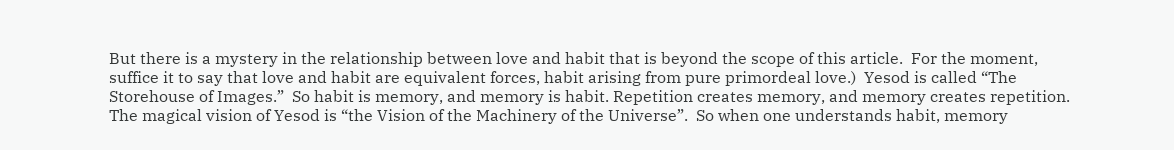But there is a mystery in the relationship between love and habit that is beyond the scope of this article.  For the moment, suffice it to say that love and habit are equivalent forces, habit arising from pure primordeal love.)  Yesod is called “The Storehouse of Images.”  So habit is memory, and memory is habit. Repetition creates memory, and memory creates repetition.  The magical vision of Yesod is “the Vision of the Machinery of the Universe”.  So when one understands habit, memory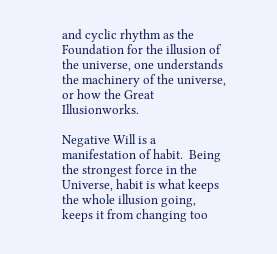and cyclic rhythm as the Foundation for the illusion of the universe, one understands the machinery of the universe, or how the Great Illusionworks.

Negative Will is a manifestation of habit.  Being the strongest force in the Universe, habit is what keeps the whole illusion going, keeps it from changing too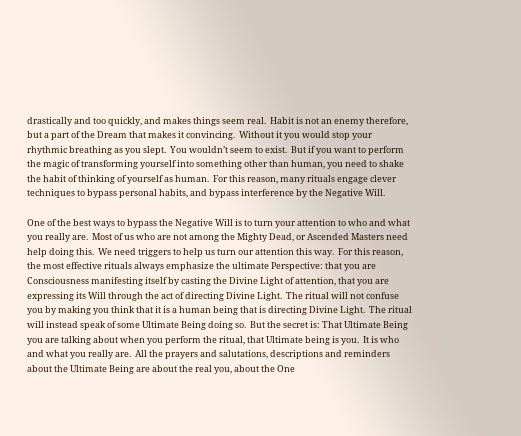drastically and too quickly, and makes things seem real.  Habit is not an enemy therefore, but a part of the Dream that makes it convincing.  Without it you would stop your rhythmic breathing as you slept.  You wouldn’t seem to exist.  But if you want to perform the magic of transforming yourself into something other than human, you need to shake the habit of thinking of yourself as human.  For this reason, many rituals engage clever techniques to bypass personal habits, and bypass interference by the Negative Will.

One of the best ways to bypass the Negative Will is to turn your attention to who and what you really are.  Most of us who are not among the Mighty Dead, or Ascended Masters need help doing this.  We need triggers to help us turn our attention this way.  For this reason, the most effective rituals always emphasize the ultimate Perspective: that you are Consciousness manifesting itself by casting the Divine Light of attention, that you are expressing its Will through the act of directing Divine Light.  The ritual will not confuse you by making you think that it is a human being that is directing Divine Light.  The ritual will instead speak of some Ultimate Being doing so.  But the secret is: That Ultimate Being you are talking about when you perform the ritual, that Ultimate being is you.  It is who and what you really are.  All the prayers and salutations, descriptions and reminders about the Ultimate Being are about the real you, about the One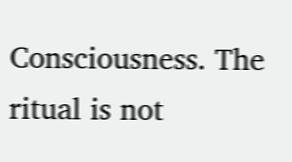Consciousness. The ritual is not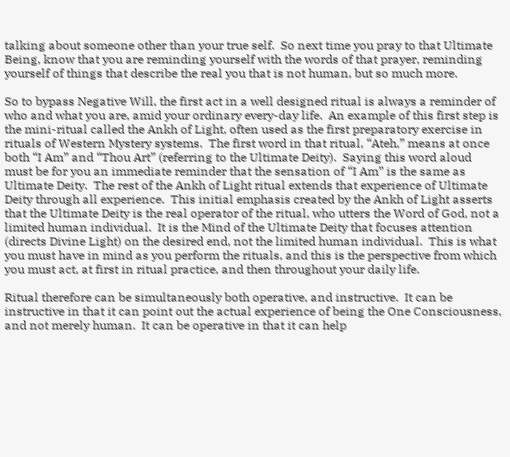talking about someone other than your true self.  So next time you pray to that Ultimate Being, know that you are reminding yourself with the words of that prayer, reminding yourself of things that describe the real you that is not human, but so much more.

So to bypass Negative Will, the first act in a well designed ritual is always a reminder of who and what you are, amid your ordinary every-day life.  An example of this first step is the mini-ritual called the Ankh of Light, often used as the first preparatory exercise in rituals of Western Mystery systems.  The first word in that ritual, “Ateh,” means at once both “I Am” and “Thou Art” (referring to the Ultimate Deity).  Saying this word aloud must be for you an immediate reminder that the sensation of “I Am” is the same as Ultimate Deity.  The rest of the Ankh of Light ritual extends that experience of Ultimate Deity through all experience.  This initial emphasis created by the Ankh of Light asserts that the Ultimate Deity is the real operator of the ritual, who utters the Word of God, not a limited human individual.  It is the Mind of the Ultimate Deity that focuses attention (directs Divine Light) on the desired end, not the limited human individual.  This is what you must have in mind as you perform the rituals, and this is the perspective from which you must act, at first in ritual practice, and then throughout your daily life.

Ritual therefore can be simultaneously both operative, and instructive.  It can be instructive in that it can point out the actual experience of being the One Consciousness, and not merely human.  It can be operative in that it can help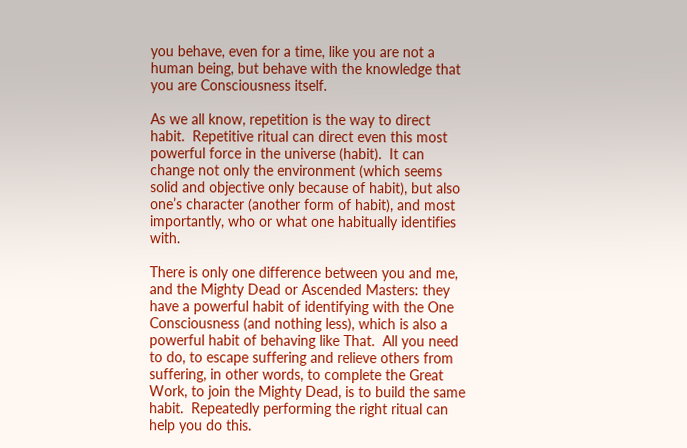you behave, even for a time, like you are not a human being, but behave with the knowledge that you are Consciousness itself.

As we all know, repetition is the way to direct habit.  Repetitive ritual can direct even this most powerful force in the universe (habit).  It can change not only the environment (which seems solid and objective only because of habit), but also one’s character (another form of habit), and most importantly, who or what one habitually identifies with.

There is only one difference between you and me, and the Mighty Dead or Ascended Masters: they have a powerful habit of identifying with the One Consciousness (and nothing less), which is also a powerful habit of behaving like That.  All you need to do, to escape suffering and relieve others from suffering, in other words, to complete the Great Work, to join the Mighty Dead, is to build the same habit.  Repeatedly performing the right ritual can help you do this.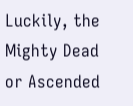Luckily, the Mighty Dead or Ascended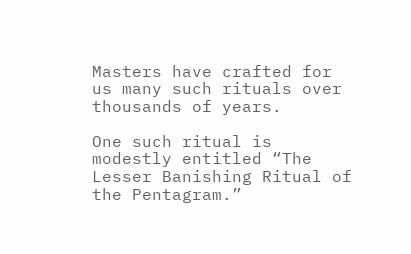Masters have crafted for us many such rituals over thousands of years.

One such ritual is modestly entitled “The Lesser Banishing Ritual of the Pentagram.”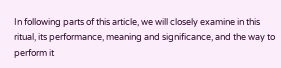In following parts of this article, we will closely examine in this ritual, its performance, meaning and significance, and the way to perform it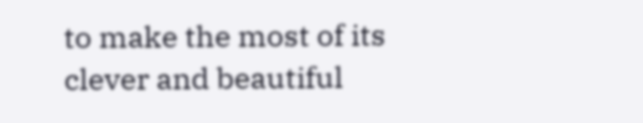to make the most of its clever and beautiful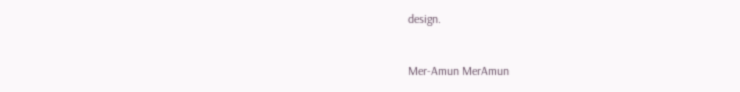design.


Mer-Amun MerAmun